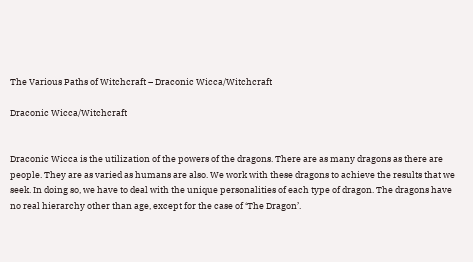The Various Paths of Witchcraft – Draconic Wicca/Witchcraft

Draconic Wicca/Witchcraft


Draconic Wicca is the utilization of the powers of the dragons. There are as many dragons as there are people. They are as varied as humans are also. We work with these dragons to achieve the results that we seek. In doing so, we have to deal with the unique personalities of each type of dragon. The dragons have no real hierarchy other than age, except for the case of ‘The Dragon’.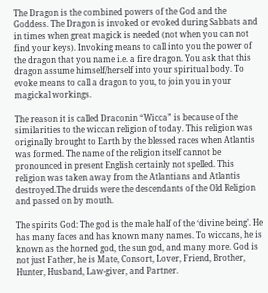The Dragon is the combined powers of the God and the Goddess. The Dragon is invoked or evoked during Sabbats and in times when great magick is needed (not when you can not find your keys). Invoking means to call into you the power of the dragon that you name i.e. a fire dragon. You ask that this dragon assume himself/herself into your spiritual body. To evoke means to call a dragon to you, to join you in your magickal workings.

The reason it is called Draconin “Wicca” is because of the similarities to the wiccan religion of today. This religion was originally brought to Earth by the blessed races when Atlantis was formed. The name of the religion itself cannot be pronounced in present English certainly not spelled. This religion was taken away from the Atlantians and Atlantis destroyed.The druids were the descendants of the Old Religion and passed on by mouth.

The spirits God: The god is the male half of the ‘divine being’. He has many faces and has known many names. To wiccans, he is known as the horned god, the sun god, and many more. God is not just Father, he is Mate, Consort, Lover, Friend, Brother, Hunter, Husband, Law-giver, and Partner.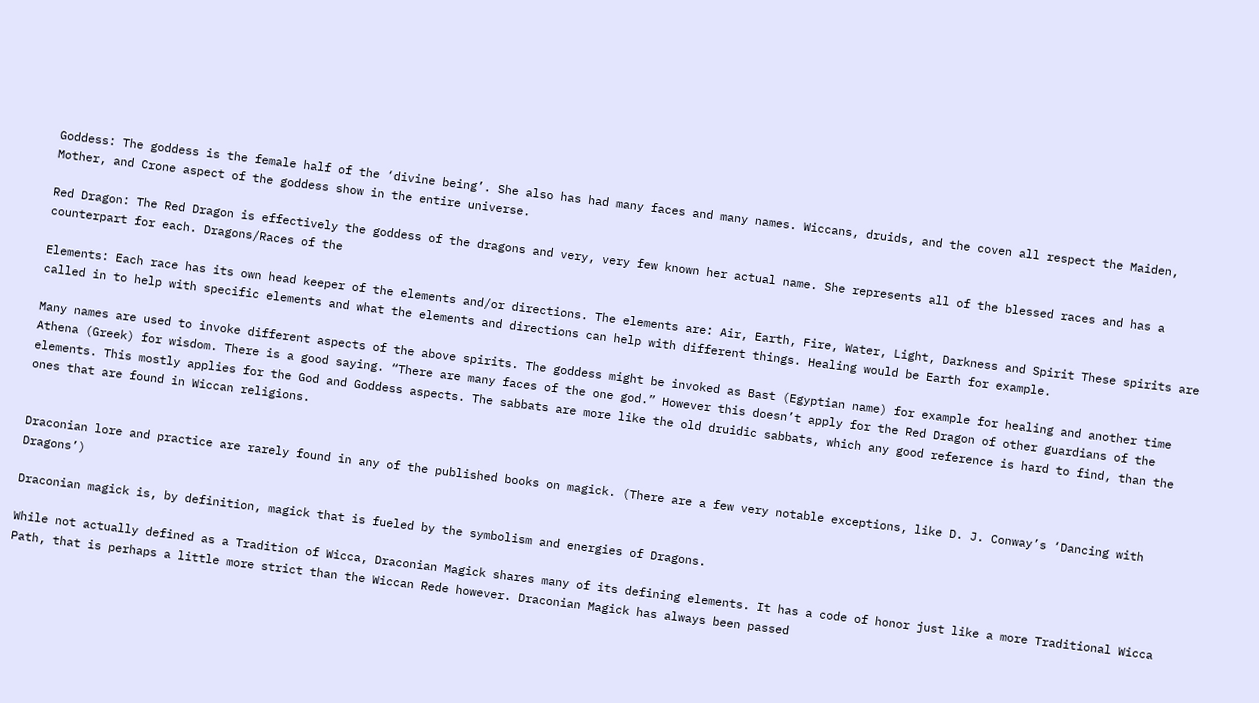Goddess: The goddess is the female half of the ‘divine being’. She also has had many faces and many names. Wiccans, druids, and the coven all respect the Maiden, Mother, and Crone aspect of the goddess show in the entire universe.

Red Dragon: The Red Dragon is effectively the goddess of the dragons and very, very few known her actual name. She represents all of the blessed races and has a counterpart for each. Dragons/Races of the

Elements: Each race has its own head keeper of the elements and/or directions. The elements are: Air, Earth, Fire, Water, Light, Darkness and Spirit These spirits are called in to help with specific elements and what the elements and directions can help with different things. Healing would be Earth for example.

Many names are used to invoke different aspects of the above spirits. The goddess might be invoked as Bast (Egyptian name) for example for healing and another time Athena (Greek) for wisdom. There is a good saying. “There are many faces of the one god.” However this doesn’t apply for the Red Dragon of other guardians of the elements. This mostly applies for the God and Goddess aspects. The sabbats are more like the old druidic sabbats, which any good reference is hard to find, than the ones that are found in Wiccan religions.


Draconian lore and practice are rarely found in any of the published books on magick. (There are a few very notable exceptions, like D. J. Conway’s ‘Dancing with Dragons’)

Draconian magick is, by definition, magick that is fueled by the symbolism and energies of Dragons.

While not actually defined as a Tradition of Wicca, Draconian Magick shares many of its defining elements. It has a code of honor just like a more Traditional Wicca Path, that is perhaps a little more strict than the Wiccan Rede however. Draconian Magick has always been passed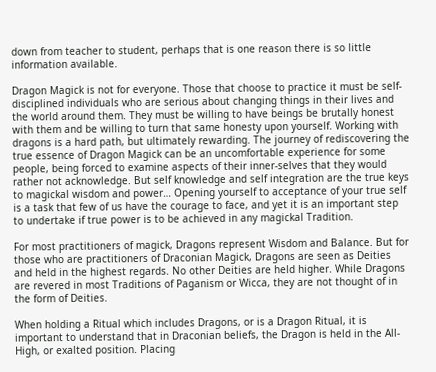down from teacher to student, perhaps that is one reason there is so little information available.

Dragon Magick is not for everyone. Those that choose to practice it must be self-disciplined individuals who are serious about changing things in their lives and the world around them. They must be willing to have beings be brutally honest with them and be willing to turn that same honesty upon yourself. Working with dragons is a hard path, but ultimately rewarding. The journey of rediscovering the true essence of Dragon Magick can be an uncomfortable experience for some people, being forced to examine aspects of their inner-selves that they would rather not acknowledge. But self knowledge and self integration are the true keys to magickal wisdom and power… Opening yourself to acceptance of your true self is a task that few of us have the courage to face, and yet it is an important step to undertake if true power is to be achieved in any magickal Tradition.

For most practitioners of magick, Dragons represent Wisdom and Balance. But for those who are practitioners of Draconian Magick, Dragons are seen as Deities and held in the highest regards. No other Deities are held higher. While Dragons are revered in most Traditions of Paganism or Wicca, they are not thought of in the form of Deities.

When holding a Ritual which includes Dragons, or is a Dragon Ritual, it is important to understand that in Draconian beliefs, the Dragon is held in the All-High, or exalted position. Placing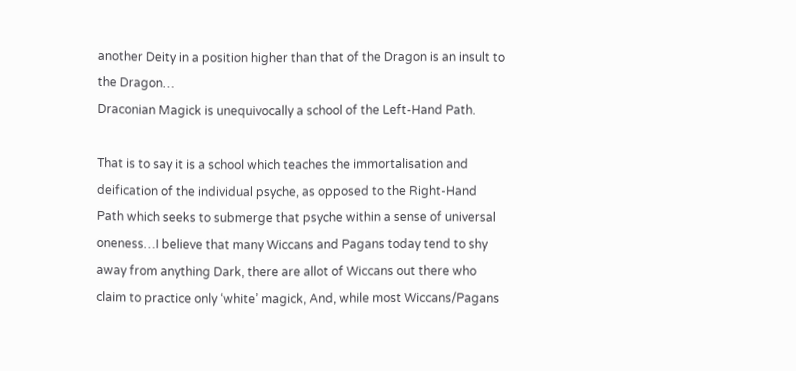another Deity in a position higher than that of the Dragon is an insult to the Dragon…
Draconian Magick is unequivocally a school of the Left-Hand Path.

That is to say it is a school which teaches the immortalisation and deification of the individual psyche, as opposed to the Right-Hand Path which seeks to submerge that psyche within a sense of universal oneness…I believe that many Wiccans and Pagans today tend to shy away from anything Dark, there are allot of Wiccans out there who claim to practice only ‘white’ magick, And, while most Wiccans/Pagans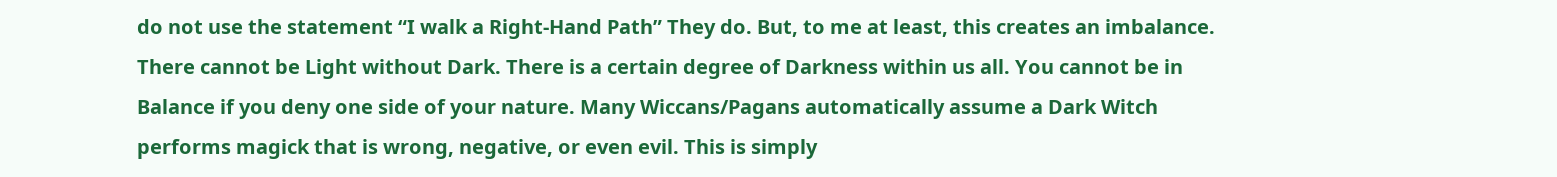do not use the statement “I walk a Right-Hand Path” They do. But, to me at least, this creates an imbalance. There cannot be Light without Dark. There is a certain degree of Darkness within us all. You cannot be in Balance if you deny one side of your nature. Many Wiccans/Pagans automatically assume a Dark Witch performs magick that is wrong, negative, or even evil. This is simply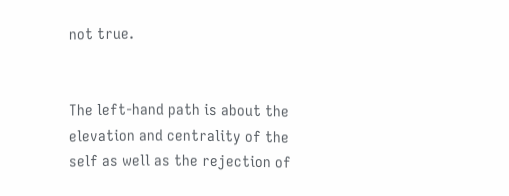not true.


The left-hand path is about the elevation and centrality of the self as well as the rejection of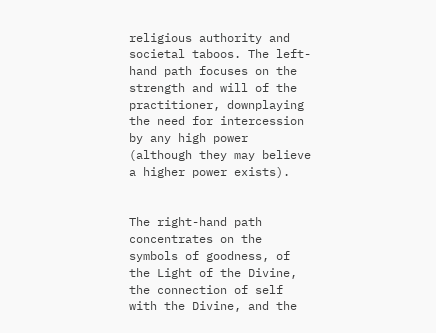religious authority and societal taboos. The left-hand path focuses on the strength and will of the practitioner, downplaying the need for intercession by any high power (although they may believe a higher power exists).


The right-hand path concentrates on the symbols of goodness, of the Light of the Divine, the connection of self with the Divine, and the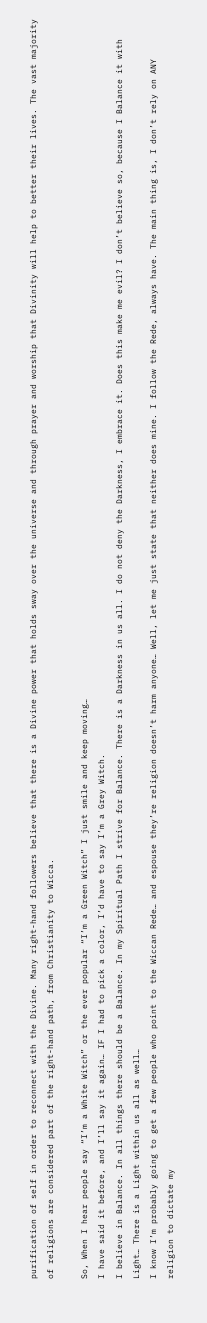purification of self in order to reconnect with the Divine. Many right-hand followers believe that there is a Divine power that holds sway over the universe and through prayer and worship that Divinity will help to better their lives. The vast majority of religions are considered part of the right-hand path, from Christianity to Wicca.

So, When I hear people say “I’m a White Witch” or the ever popular “I’m a Green Witch” I just smile and keep moving…
I have said it before, and I’ll say it again… IF I had to pick a color, I’d have to say I’m a Grey Witch.
I believe in Balance. In all things there should be a Balance. In my Spiritual Path I strive for Balance. There is a Darkness in us all. I do not deny the Darkness, I embrace it. Does this make me evil? I don’t believe so, because I Balance it with Light… There is a Light within us all as well…
I know I’m probably going to get a few people who point to the Wiccan Rede… and espouse they’re religion doesn’t harm anyone… Well, let me just state that neither does mine. I follow the Rede, always have. The main thing is, I don’t rely on ANY religion to dictate my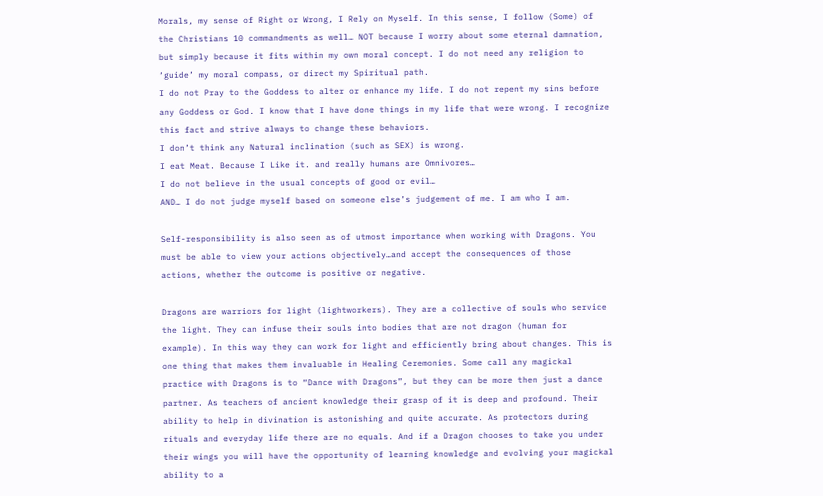Morals, my sense of Right or Wrong, I Rely on Myself. In this sense, I follow (Some) of the Christians 10 commandments as well… NOT because I worry about some eternal damnation, but simply because it fits within my own moral concept. I do not need any religion to ‘guide’ my moral compass, or direct my Spiritual path.
I do not Pray to the Goddess to alter or enhance my life. I do not repent my sins before any Goddess or God. I know that I have done things in my life that were wrong. I recognize this fact and strive always to change these behaviors.
I don’t think any Natural inclination (such as SEX) is wrong.
I eat Meat. Because I Like it. and really humans are Omnivores…
I do not believe in the usual concepts of good or evil…
AND… I do not judge myself based on someone else’s judgement of me. I am who I am.

Self-responsibility is also seen as of utmost importance when working with Dragons. You must be able to view your actions objectively…and accept the consequences of those actions, whether the outcome is positive or negative.

Dragons are warriors for light (lightworkers). They are a collective of souls who service the light. They can infuse their souls into bodies that are not dragon (human for example). In this way they can work for light and efficiently bring about changes. This is one thing that makes them invaluable in Healing Ceremonies. Some call any magickal practice with Dragons is to “Dance with Dragons”, but they can be more then just a dance partner. As teachers of ancient knowledge their grasp of it is deep and profound. Their ability to help in divination is astonishing and quite accurate. As protectors during rituals and everyday life there are no equals. And if a Dragon chooses to take you under their wings you will have the opportunity of learning knowledge and evolving your magickal ability to a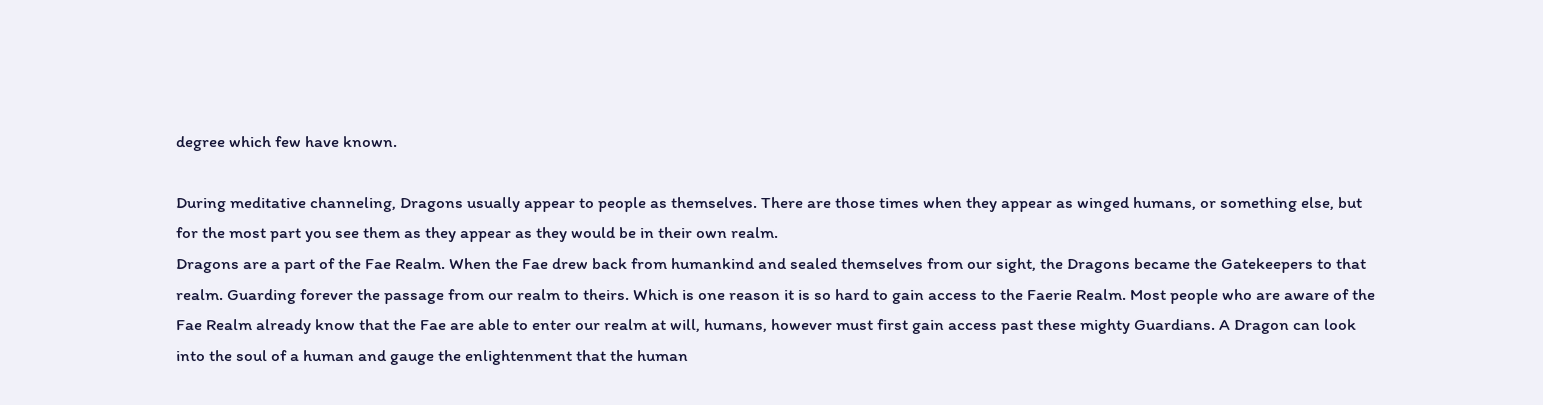degree which few have known.

During meditative channeling, Dragons usually appear to people as themselves. There are those times when they appear as winged humans, or something else, but for the most part you see them as they appear as they would be in their own realm.
Dragons are a part of the Fae Realm. When the Fae drew back from humankind and sealed themselves from our sight, the Dragons became the Gatekeepers to that realm. Guarding forever the passage from our realm to theirs. Which is one reason it is so hard to gain access to the Faerie Realm. Most people who are aware of the Fae Realm already know that the Fae are able to enter our realm at will, humans, however must first gain access past these mighty Guardians. A Dragon can look into the soul of a human and gauge the enlightenment that the human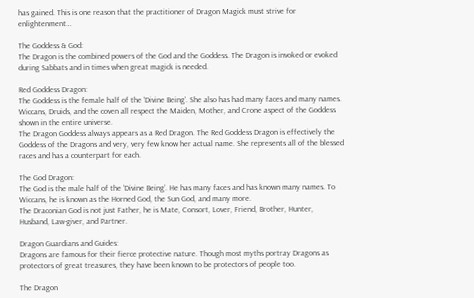has gained. This is one reason that the practitioner of Dragon Magick must strive for enlightenment…

The Goddess & God:
The Dragon is the combined powers of the God and the Goddess. The Dragon is invoked or evoked during Sabbats and in times when great magick is needed.

Red Goddess Dragon:
The Goddess is the female half of the ‘Divine Being’. She also has had many faces and many names. Wiccans, Druids, and the coven all respect the Maiden, Mother, and Crone aspect of the Goddess shown in the entire universe.
The Dragon Goddess always appears as a Red Dragon. The Red Goddess Dragon is effectively the Goddess of the Dragons and very, very few know her actual name. She represents all of the blessed races and has a counterpart for each.

The God Dragon:
The God is the male half of the ‘Divine Being’. He has many faces and has known many names. To Wiccans, he is known as the Horned God, the Sun God, and many more.
The Draconian God is not just Father, he is Mate, Consort, Lover, Friend, Brother, Hunter, Husband, Law-giver, and Partner.

Dragon Guardians and Guides:
Dragons are famous for their fierce protective nature. Though most myths portray Dragons as protectors of great treasures, they have been known to be protectors of people too.

The Dragon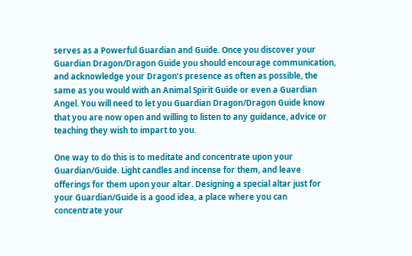serves as a Powerful Guardian and Guide. Once you discover your Guardian Dragon/Dragon Guide you should encourage communication, and acknowledge your Dragon’s presence as often as possible, the same as you would with an Animal Spirit Guide or even a Guardian Angel. You will need to let you Guardian Dragon/Dragon Guide know that you are now open and willing to listen to any guidance, advice or teaching they wish to impart to you.

One way to do this is to meditate and concentrate upon your Guardian/Guide. Light candles and incense for them, and leave offerings for them upon your altar. Designing a special altar just for your Guardian/Guide is a good idea, a place where you can concentrate your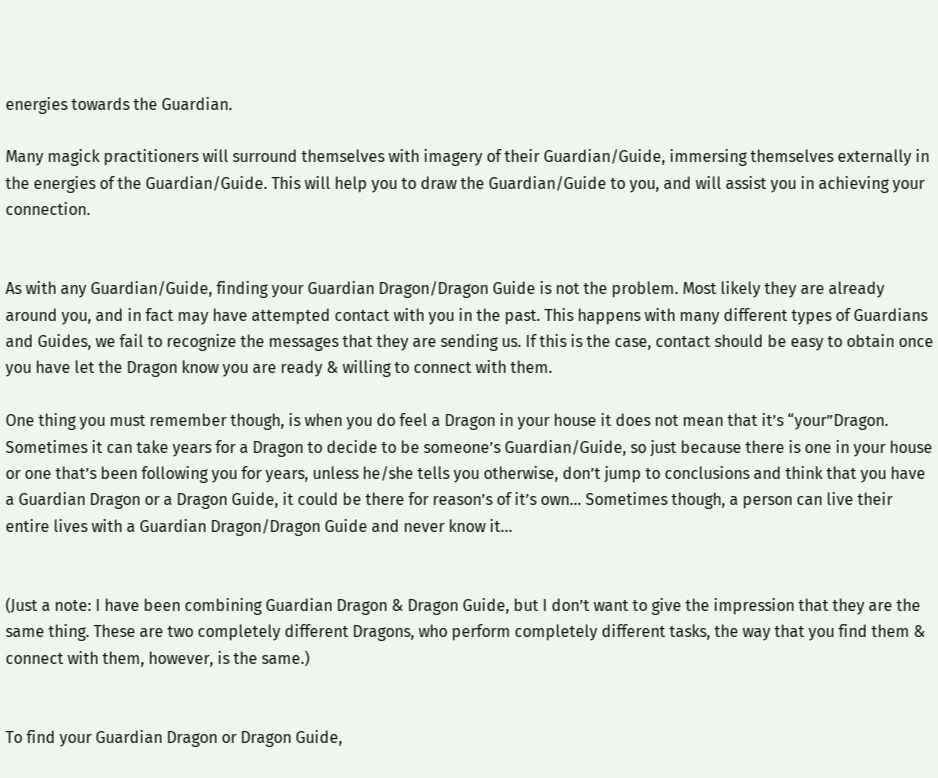energies towards the Guardian.

Many magick practitioners will surround themselves with imagery of their Guardian/Guide, immersing themselves externally in the energies of the Guardian/Guide. This will help you to draw the Guardian/Guide to you, and will assist you in achieving your connection.


As with any Guardian/Guide, finding your Guardian Dragon/Dragon Guide is not the problem. Most likely they are already around you, and in fact may have attempted contact with you in the past. This happens with many different types of Guardians and Guides, we fail to recognize the messages that they are sending us. If this is the case, contact should be easy to obtain once you have let the Dragon know you are ready & willing to connect with them.

One thing you must remember though, is when you do feel a Dragon in your house it does not mean that it’s “your”Dragon. Sometimes it can take years for a Dragon to decide to be someone’s Guardian/Guide, so just because there is one in your house or one that’s been following you for years, unless he/she tells you otherwise, don’t jump to conclusions and think that you have a Guardian Dragon or a Dragon Guide, it could be there for reason’s of it’s own… Sometimes though, a person can live their entire lives with a Guardian Dragon/Dragon Guide and never know it…


(Just a note: I have been combining Guardian Dragon & Dragon Guide, but I don’t want to give the impression that they are the same thing. These are two completely different Dragons, who perform completely different tasks, the way that you find them & connect with them, however, is the same.)


To find your Guardian Dragon or Dragon Guide,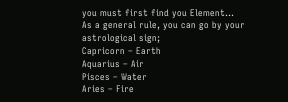you must first find you Element…
As a general rule, you can go by your astrological sign;
Capricorn – Earth
Aquarius – Air
Pisces – Water
Aries – Fire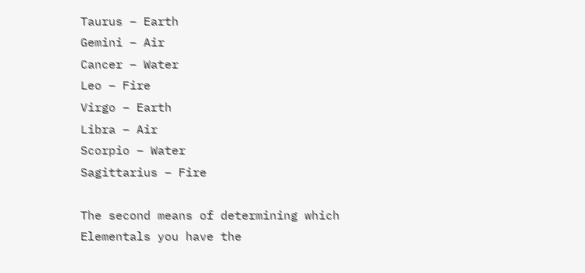Taurus – Earth
Gemini – Air
Cancer – Water
Leo – Fire
Virgo – Earth
Libra – Air
Scorpio – Water
Sagittarius – Fire

The second means of determining which Elementals you have the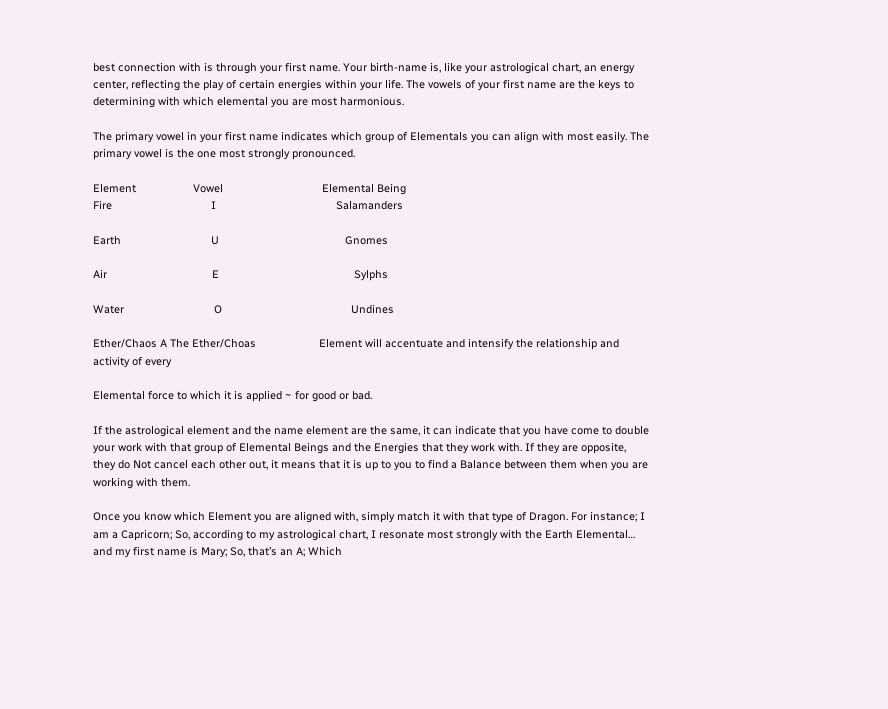best connection with is through your first name. Your birth-name is, like your astrological chart, an energy center, reflecting the play of certain energies within your life. The vowels of your first name are the keys to determining with which elemental you are most harmonious.

The primary vowel in your first name indicates which group of Elementals you can align with most easily. The primary vowel is the one most strongly pronounced.

Element                   Vowel                                 Elemental Being
Fire                                 I                                        Salamanders

Earth                              U                                          Gnomes

Air                                   E                                             Sylphs

Water                              O                                           Undines

Ether/Chaos A The Ether/Choas                     Element will accentuate and intensify the relationship and activity of every

Elemental force to which it is applied ~ for good or bad.

If the astrological element and the name element are the same, it can indicate that you have come to double your work with that group of Elemental Beings and the Energies that they work with. If they are opposite, they do Not cancel each other out, it means that it is up to you to find a Balance between them when you are working with them.

Once you know which Element you are aligned with, simply match it with that type of Dragon. For instance; I am a Capricorn; So, according to my astrological chart, I resonate most strongly with the Earth Elemental… and my first name is Mary; So, that’s an A; Which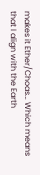makes it Ether/Choas… Which means that I align with the Earth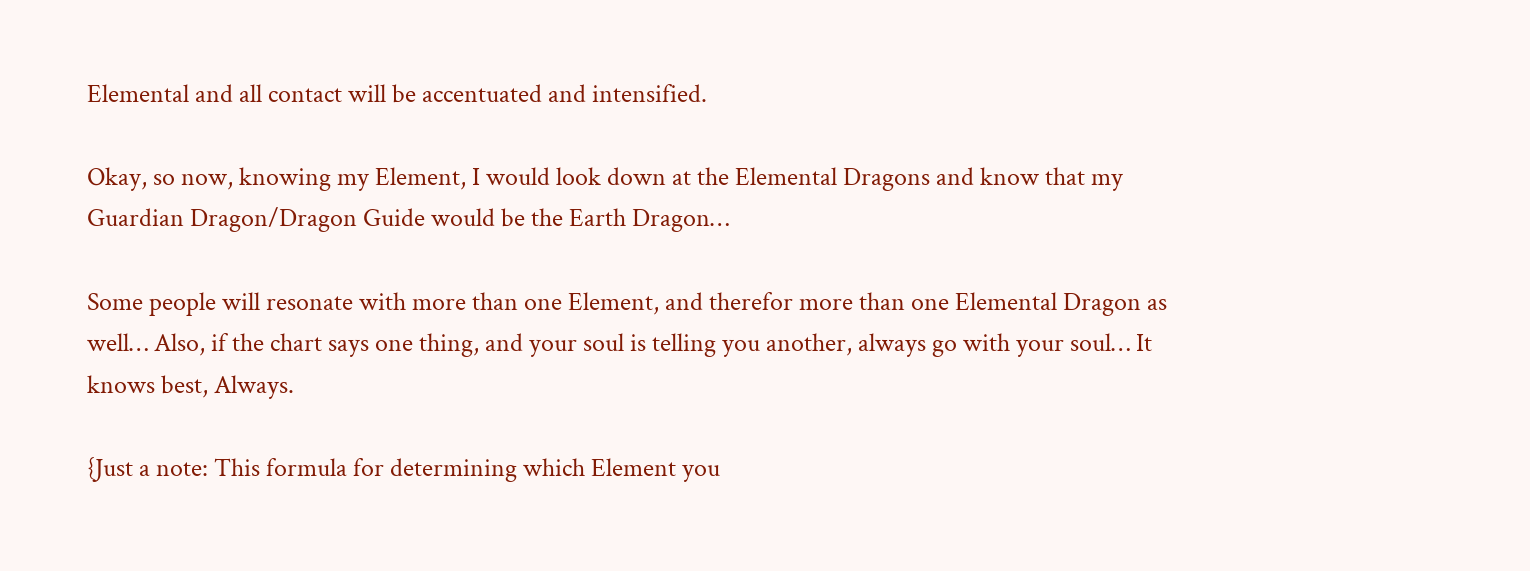Elemental and all contact will be accentuated and intensified.

Okay, so now, knowing my Element, I would look down at the Elemental Dragons and know that my Guardian Dragon/Dragon Guide would be the Earth Dragon…

Some people will resonate with more than one Element, and therefor more than one Elemental Dragon as well… Also, if the chart says one thing, and your soul is telling you another, always go with your soul… It knows best, Always.

{Just a note: This formula for determining which Element you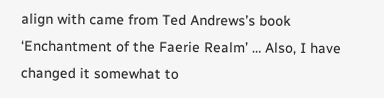align with came from Ted Andrews’s book ‘Enchantment of the Faerie Realm’ … Also, I have changed it somewhat to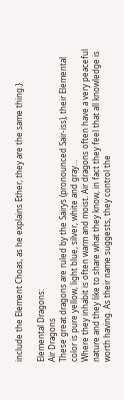include the Element Choas, as he explains Ether, they are the same thing.}

Elemental Dragons:
Air Dragons
These great dragons are ruled by the Sairys (pronounced Sair-iss), their Elemental color is pure yellow, light blue, silver, white and gray…
Where they inhabit is often warm and moist. Air dragons often have a very peaceful nature and they like to share what they know, in fact they feel that all knowledge is worth having. As their name suggests, they control the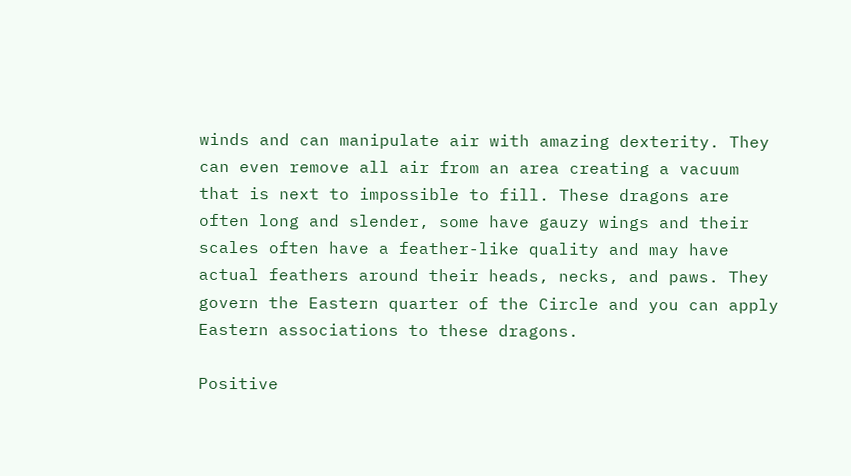winds and can manipulate air with amazing dexterity. They can even remove all air from an area creating a vacuum that is next to impossible to fill. These dragons are often long and slender, some have gauzy wings and their scales often have a feather-like quality and may have actual feathers around their heads, necks, and paws. They govern the Eastern quarter of the Circle and you can apply Eastern associations to these dragons.

Positive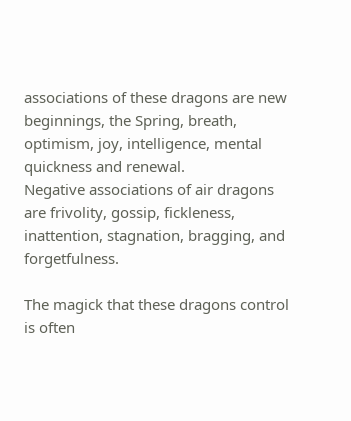associations of these dragons are new beginnings, the Spring, breath, optimism, joy, intelligence, mental quickness and renewal.
Negative associations of air dragons are frivolity, gossip, fickleness, inattention, stagnation, bragging, and forgetfulness.

The magick that these dragons control is often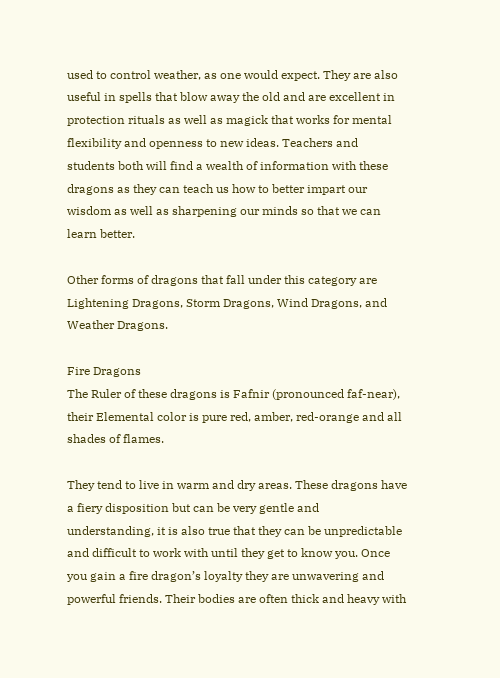used to control weather, as one would expect. They are also useful in spells that blow away the old and are excellent in protection rituals as well as magick that works for mental flexibility and openness to new ideas. Teachers and students both will find a wealth of information with these dragons as they can teach us how to better impart our wisdom as well as sharpening our minds so that we can learn better.

Other forms of dragons that fall under this category are Lightening Dragons, Storm Dragons, Wind Dragons, and Weather Dragons.

Fire Dragons
The Ruler of these dragons is Fafnir (pronounced faf-near), their Elemental color is pure red, amber, red-orange and all shades of flames.

They tend to live in warm and dry areas. These dragons have a fiery disposition but can be very gentle and understanding, it is also true that they can be unpredictable and difficult to work with until they get to know you. Once you gain a fire dragon’s loyalty they are unwavering and powerful friends. Their bodies are often thick and heavy with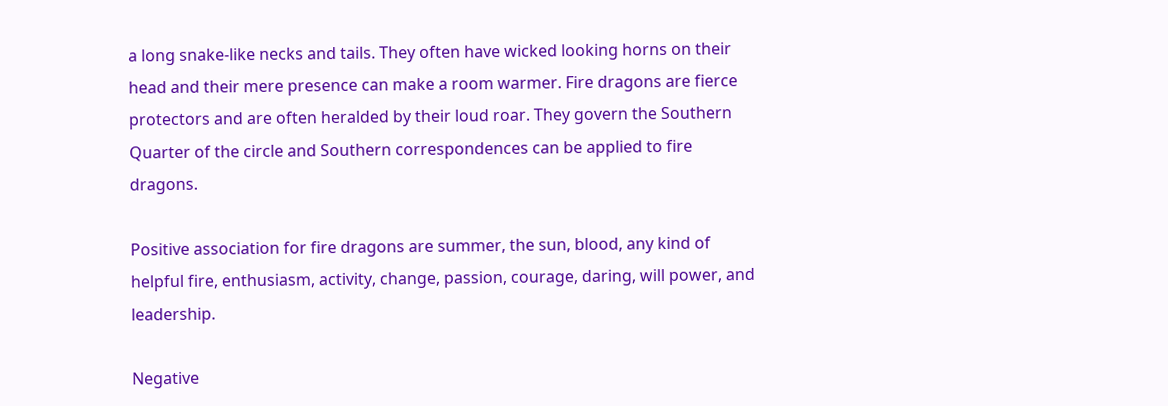a long snake-like necks and tails. They often have wicked looking horns on their head and their mere presence can make a room warmer. Fire dragons are fierce protectors and are often heralded by their loud roar. They govern the Southern Quarter of the circle and Southern correspondences can be applied to fire dragons.

Positive association for fire dragons are summer, the sun, blood, any kind of helpful fire, enthusiasm, activity, change, passion, courage, daring, will power, and leadership.

Negative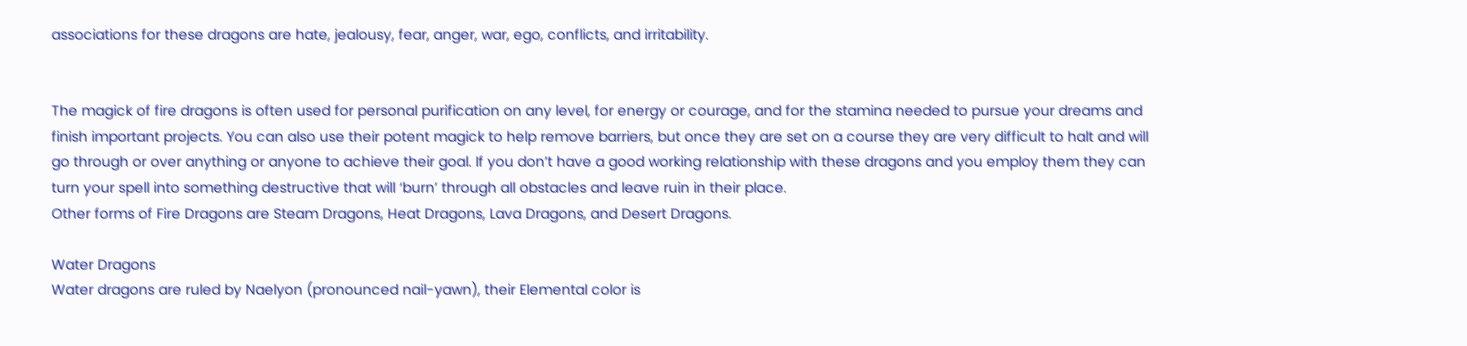associations for these dragons are hate, jealousy, fear, anger, war, ego, conflicts, and irritability.


The magick of fire dragons is often used for personal purification on any level, for energy or courage, and for the stamina needed to pursue your dreams and finish important projects. You can also use their potent magick to help remove barriers, but once they are set on a course they are very difficult to halt and will go through or over anything or anyone to achieve their goal. If you don’t have a good working relationship with these dragons and you employ them they can turn your spell into something destructive that will ‘burn’ through all obstacles and leave ruin in their place.
Other forms of Fire Dragons are Steam Dragons, Heat Dragons, Lava Dragons, and Desert Dragons.

Water Dragons
Water dragons are ruled by Naelyon (pronounced nail-yawn), their Elemental color is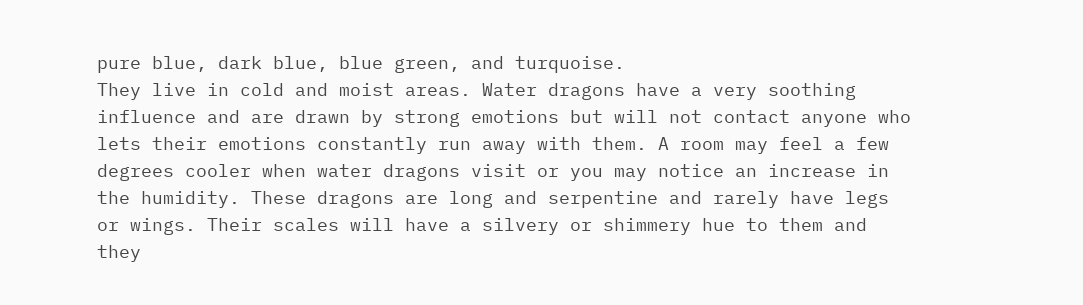pure blue, dark blue, blue green, and turquoise.
They live in cold and moist areas. Water dragons have a very soothing influence and are drawn by strong emotions but will not contact anyone who lets their emotions constantly run away with them. A room may feel a few degrees cooler when water dragons visit or you may notice an increase in the humidity. These dragons are long and serpentine and rarely have legs or wings. Their scales will have a silvery or shimmery hue to them and they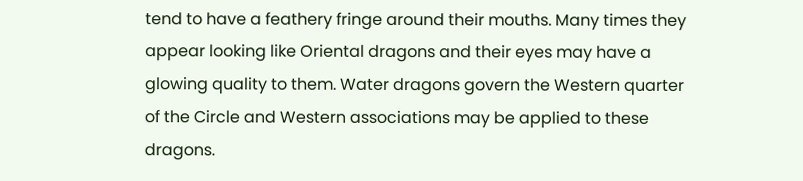tend to have a feathery fringe around their mouths. Many times they appear looking like Oriental dragons and their eyes may have a glowing quality to them. Water dragons govern the Western quarter of the Circle and Western associations may be applied to these dragons.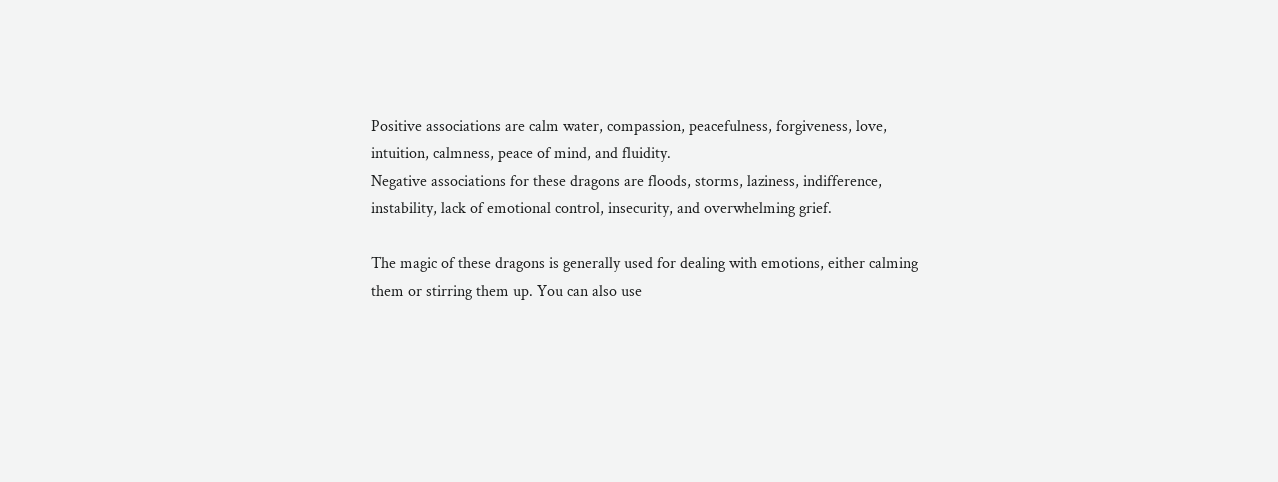Positive associations are calm water, compassion, peacefulness, forgiveness, love, intuition, calmness, peace of mind, and fluidity.
Negative associations for these dragons are floods, storms, laziness, indifference, instability, lack of emotional control, insecurity, and overwhelming grief.

The magic of these dragons is generally used for dealing with emotions, either calming them or stirring them up. You can also use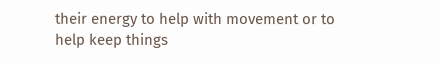their energy to help with movement or to help keep things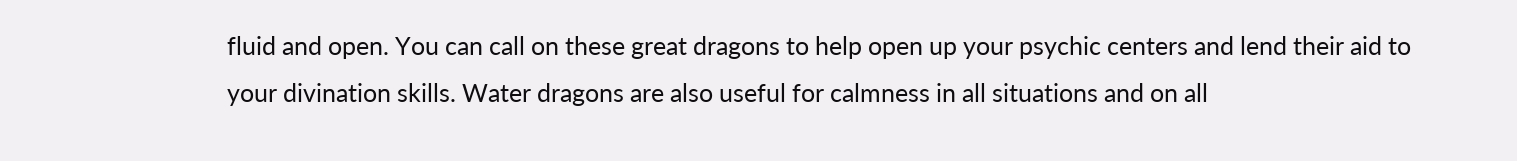fluid and open. You can call on these great dragons to help open up your psychic centers and lend their aid to your divination skills. Water dragons are also useful for calmness in all situations and on all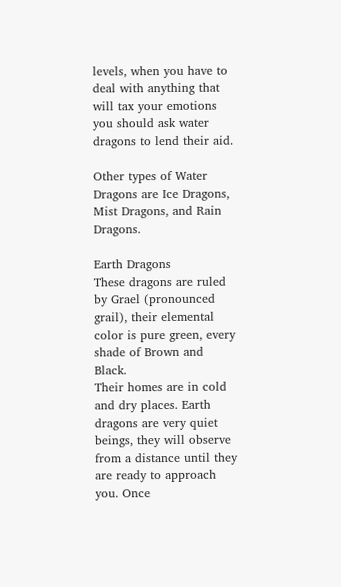levels, when you have to deal with anything that will tax your emotions you should ask water dragons to lend their aid.

Other types of Water Dragons are Ice Dragons, Mist Dragons, and Rain Dragons.

Earth Dragons
These dragons are ruled by Grael (pronounced grail), their elemental color is pure green, every shade of Brown and Black.
Their homes are in cold and dry places. Earth dragons are very quiet beings, they will observe from a distance until they are ready to approach you. Once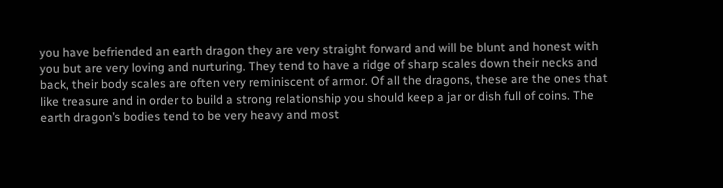you have befriended an earth dragon they are very straight forward and will be blunt and honest with you but are very loving and nurturing. They tend to have a ridge of sharp scales down their necks and back, their body scales are often very reminiscent of armor. Of all the dragons, these are the ones that like treasure and in order to build a strong relationship you should keep a jar or dish full of coins. The earth dragon’s bodies tend to be very heavy and most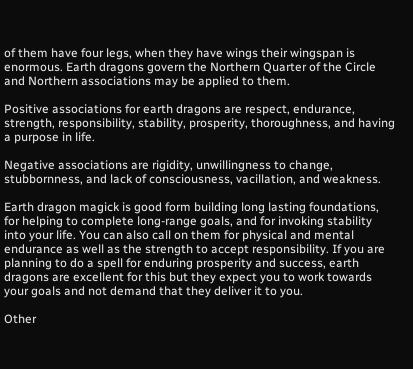of them have four legs, when they have wings their wingspan is enormous. Earth dragons govern the Northern Quarter of the Circle and Northern associations may be applied to them.

Positive associations for earth dragons are respect, endurance, strength, responsibility, stability, prosperity, thoroughness, and having a purpose in life.

Negative associations are rigidity, unwillingness to change, stubbornness, and lack of consciousness, vacillation, and weakness.

Earth dragon magick is good form building long lasting foundations, for helping to complete long-range goals, and for invoking stability into your life. You can also call on them for physical and mental endurance as well as the strength to accept responsibility. If you are planning to do a spell for enduring prosperity and success, earth dragons are excellent for this but they expect you to work towards your goals and not demand that they deliver it to you.

Other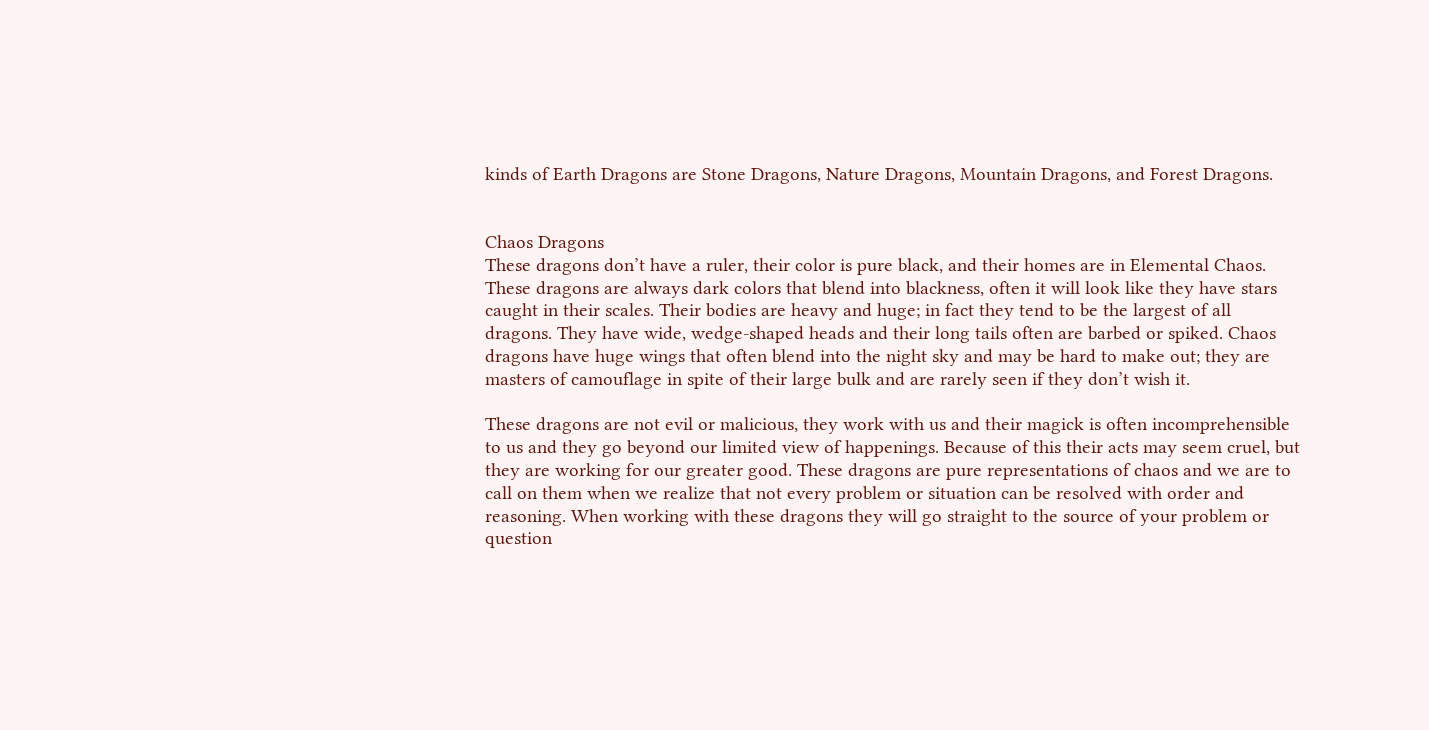kinds of Earth Dragons are Stone Dragons, Nature Dragons, Mountain Dragons, and Forest Dragons.


Chaos Dragons
These dragons don’t have a ruler, their color is pure black, and their homes are in Elemental Chaos. These dragons are always dark colors that blend into blackness, often it will look like they have stars caught in their scales. Their bodies are heavy and huge; in fact they tend to be the largest of all dragons. They have wide, wedge-shaped heads and their long tails often are barbed or spiked. Chaos dragons have huge wings that often blend into the night sky and may be hard to make out; they are masters of camouflage in spite of their large bulk and are rarely seen if they don’t wish it.

These dragons are not evil or malicious, they work with us and their magick is often incomprehensible to us and they go beyond our limited view of happenings. Because of this their acts may seem cruel, but they are working for our greater good. These dragons are pure representations of chaos and we are to call on them when we realize that not every problem or situation can be resolved with order and reasoning. When working with these dragons they will go straight to the source of your problem or question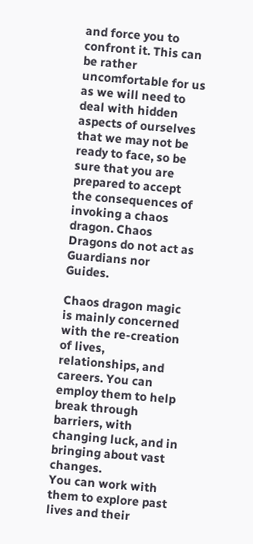and force you to confront it. This can be rather uncomfortable for us as we will need to deal with hidden aspects of ourselves that we may not be ready to face, so be sure that you are prepared to accept the consequences of invoking a chaos dragon. Chaos Dragons do not act as Guardians nor Guides.

Chaos dragon magic is mainly concerned with the re-creation of lives, relationships, and careers. You can employ them to help break through barriers, with changing luck, and in bringing about vast changes.
You can work with them to explore past lives and their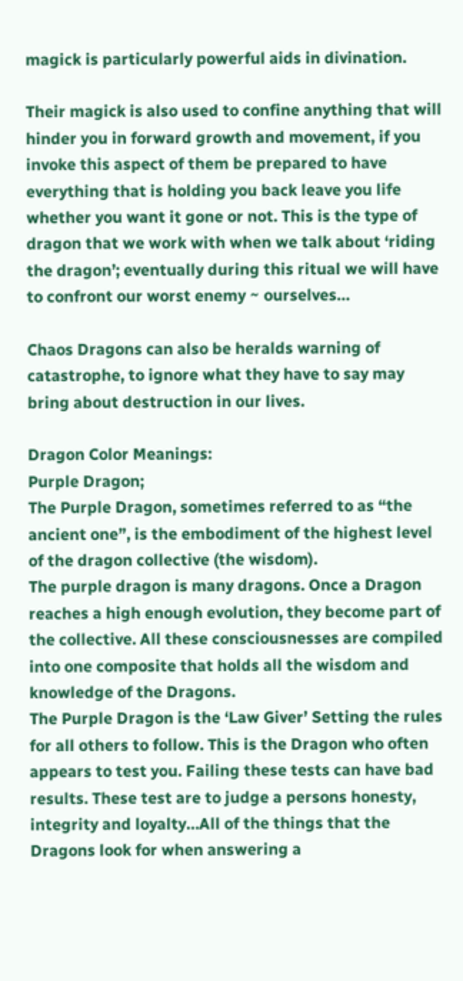magick is particularly powerful aids in divination.

Their magick is also used to confine anything that will hinder you in forward growth and movement, if you invoke this aspect of them be prepared to have everything that is holding you back leave you life whether you want it gone or not. This is the type of dragon that we work with when we talk about ‘riding the dragon’; eventually during this ritual we will have to confront our worst enemy ~ ourselves…

Chaos Dragons can also be heralds warning of catastrophe, to ignore what they have to say may bring about destruction in our lives.

Dragon Color Meanings:
Purple Dragon;
The Purple Dragon, sometimes referred to as “the ancient one”, is the embodiment of the highest level of the dragon collective (the wisdom).
The purple dragon is many dragons. Once a Dragon reaches a high enough evolution, they become part of the collective. All these consciousnesses are compiled into one composite that holds all the wisdom and knowledge of the Dragons.
The Purple Dragon is the ‘Law Giver’ Setting the rules for all others to follow. This is the Dragon who often appears to test you. Failing these tests can have bad results. These test are to judge a persons honesty, integrity and loyalty…All of the things that the Dragons look for when answering a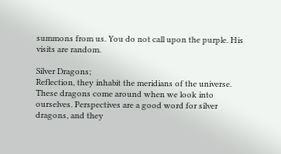summons from us. You do not call upon the purple. His visits are random.

Silver Dragons;
Reflection, they inhabit the meridians of the universe. These dragons come around when we look into ourselves. Perspectives are a good word for silver dragons, and they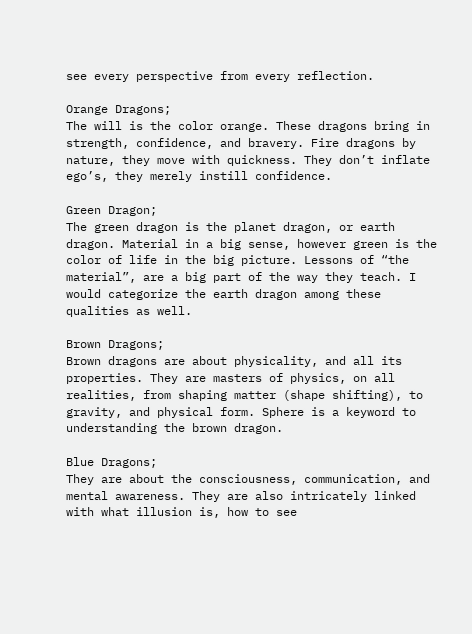see every perspective from every reflection.

Orange Dragons;
The will is the color orange. These dragons bring in strength, confidence, and bravery. Fire dragons by nature, they move with quickness. They don’t inflate ego’s, they merely instill confidence.

Green Dragon;
The green dragon is the planet dragon, or earth dragon. Material in a big sense, however green is the color of life in the big picture. Lessons of “the material”, are a big part of the way they teach. I would categorize the earth dragon among these qualities as well.

Brown Dragons;
Brown dragons are about physicality, and all its properties. They are masters of physics, on all realities, from shaping matter (shape shifting), to gravity, and physical form. Sphere is a keyword to understanding the brown dragon.

Blue Dragons;
They are about the consciousness, communication, and mental awareness. They are also intricately linked with what illusion is, how to see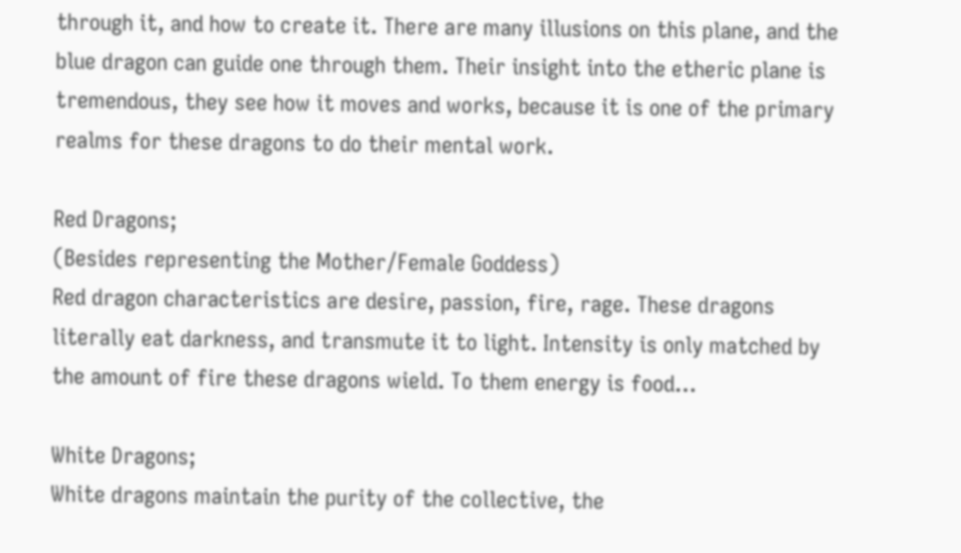through it, and how to create it. There are many illusions on this plane, and the blue dragon can guide one through them. Their insight into the etheric plane is tremendous, they see how it moves and works, because it is one of the primary realms for these dragons to do their mental work.

Red Dragons;
(Besides representing the Mother/Female Goddess)
Red dragon characteristics are desire, passion, fire, rage. These dragons literally eat darkness, and transmute it to light. Intensity is only matched by the amount of fire these dragons wield. To them energy is food…

White Dragons;
White dragons maintain the purity of the collective, the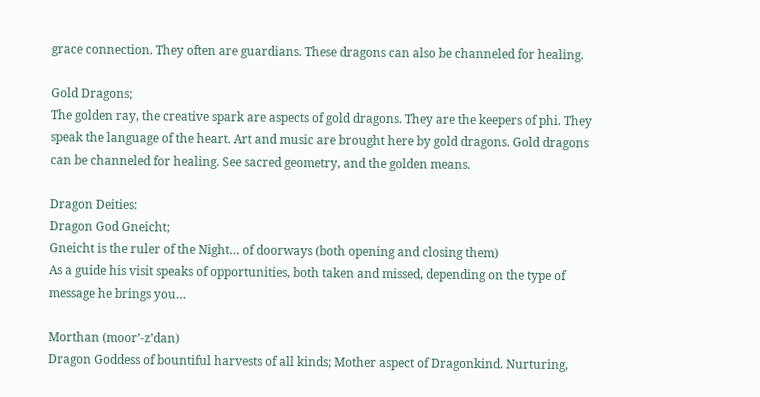grace connection. They often are guardians. These dragons can also be channeled for healing.

Gold Dragons;
The golden ray, the creative spark are aspects of gold dragons. They are the keepers of phi. They speak the language of the heart. Art and music are brought here by gold dragons. Gold dragons can be channeled for healing. See sacred geometry, and the golden means.

Dragon Deities:
Dragon God Gneicht;
Gneicht is the ruler of the Night… of doorways (both opening and closing them)
As a guide his visit speaks of opportunities, both taken and missed, depending on the type of message he brings you…

Morthan (moor’-z’dan)
Dragon Goddess of bountiful harvests of all kinds; Mother aspect of Dragonkind. Nurturing,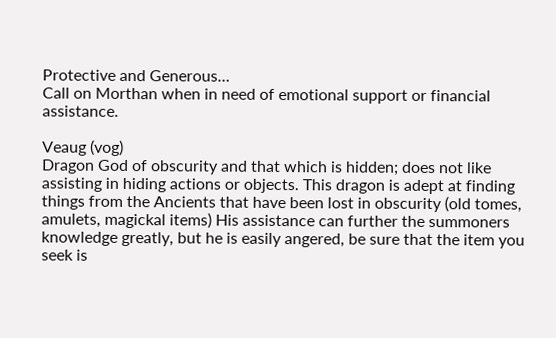Protective and Generous…
Call on Morthan when in need of emotional support or financial assistance.

Veaug (vog)
Dragon God of obscurity and that which is hidden; does not like assisting in hiding actions or objects. This dragon is adept at finding things from the Ancients that have been lost in obscurity (old tomes, amulets, magickal items) His assistance can further the summoners knowledge greatly, but he is easily angered, be sure that the item you seek is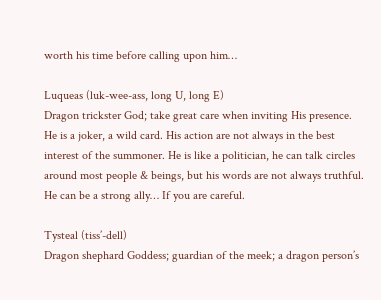worth his time before calling upon him…

Luqueas (luk-wee-ass, long U, long E)
Dragon trickster God; take great care when inviting His presence. He is a joker, a wild card. His action are not always in the best interest of the summoner. He is like a politician, he can talk circles around most people & beings, but his words are not always truthful. He can be a strong ally… If you are careful.

Tysteal (tiss’-dell)
Dragon shephard Goddess; guardian of the meek; a dragon person’s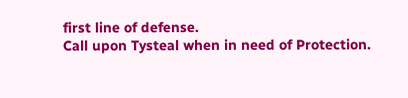first line of defense.
Call upon Tysteal when in need of Protection.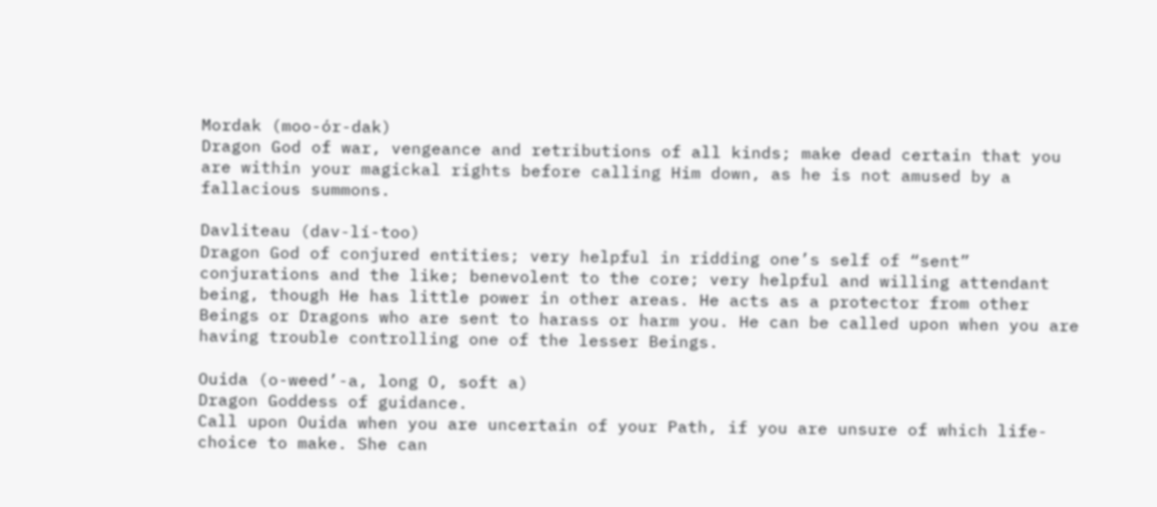Mordak (moo-ór-dak)
Dragon God of war, vengeance and retributions of all kinds; make dead certain that you are within your magickal rights before calling Him down, as he is not amused by a fallacious summons.

Davliteau (dav-lí-too)
Dragon God of conjured entities; very helpful in ridding one’s self of “sent” conjurations and the like; benevolent to the core; very helpful and willing attendant being, though He has little power in other areas. He acts as a protector from other Beings or Dragons who are sent to harass or harm you. He can be called upon when you are having trouble controlling one of the lesser Beings.

Ouida (o-weed’-a, long O, soft a)
Dragon Goddess of guidance.
Call upon Ouida when you are uncertain of your Path, if you are unsure of which life-choice to make. She can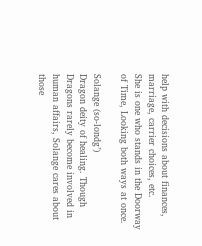help with decisions about finances, marriage, carrier choices, etc.
She is one who stands in the Doorway of Time, Looking both ways at once.

Solange (so-londg’)
Dragon deity of healing. Though Dragons rarely become involved in human affairs, Solange cares about those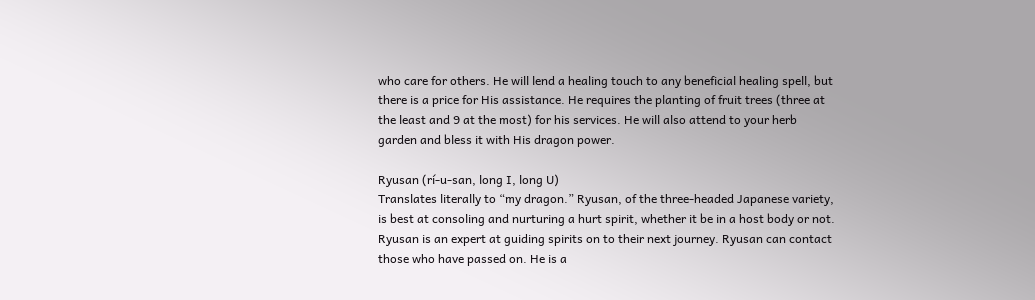who care for others. He will lend a healing touch to any beneficial healing spell, but there is a price for His assistance. He requires the planting of fruit trees (three at the least and 9 at the most) for his services. He will also attend to your herb garden and bless it with His dragon power.

Ryusan (rí-u-san, long I, long U)
Translates literally to “my dragon.” Ryusan, of the three-headed Japanese variety, is best at consoling and nurturing a hurt spirit, whether it be in a host body or not. Ryusan is an expert at guiding spirits on to their next journey. Ryusan can contact those who have passed on. He is a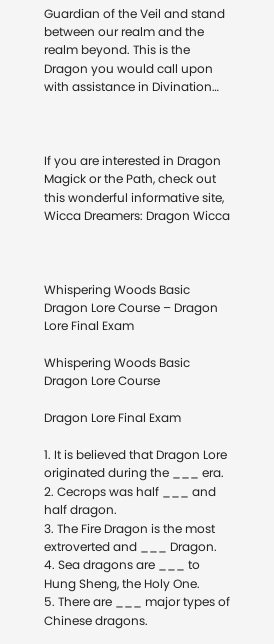Guardian of the Veil and stand between our realm and the realm beyond. This is the Dragon you would call upon with assistance in Divination…



If you are interested in Dragon Magick or the Path, check out this wonderful informative site, Wicca Dreamers: Dragon Wicca



Whispering Woods Basic Dragon Lore Course – Dragon Lore Final Exam

Whispering Woods Basic Dragon Lore Course

Dragon Lore Final Exam

1. It is believed that Dragon Lore originated during the ___ era.
2. Cecrops was half ___ and half dragon.
3. The Fire Dragon is the most extroverted and ___ Dragon.
4. Sea dragons are ___ to Hung Sheng, the Holy One.
5. There are ___ major types of Chinese dragons.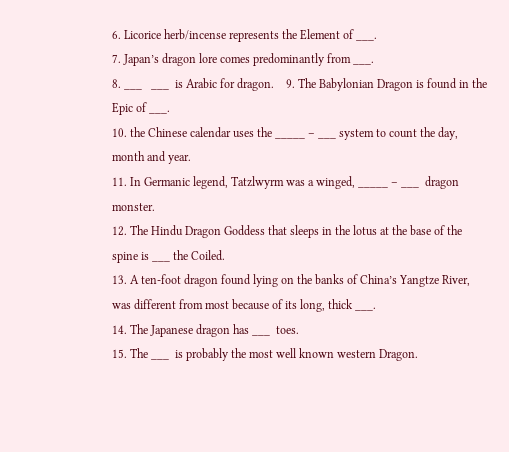6. Licorice herb/incense represents the Element of ___.
7. Japan’s dragon lore comes predominantly from ___.
8. ___   ___  is Arabic for dragon.    9. The Babylonian Dragon is found in the Epic of ___.
10. the Chinese calendar uses the _____ – ___ system to count the day, month and year.
11. In Germanic legend, Tatzlwyrm was a winged, _____ – ___  dragon monster.
12. The Hindu Dragon Goddess that sleeps in the lotus at the base of the spine is ___ the Coiled.
13. A ten-foot dragon found lying on the banks of China’s Yangtze River, was different from most because of its long, thick ___.
14. The Japanese dragon has ___  toes.
15. The ___  is probably the most well known western Dragon.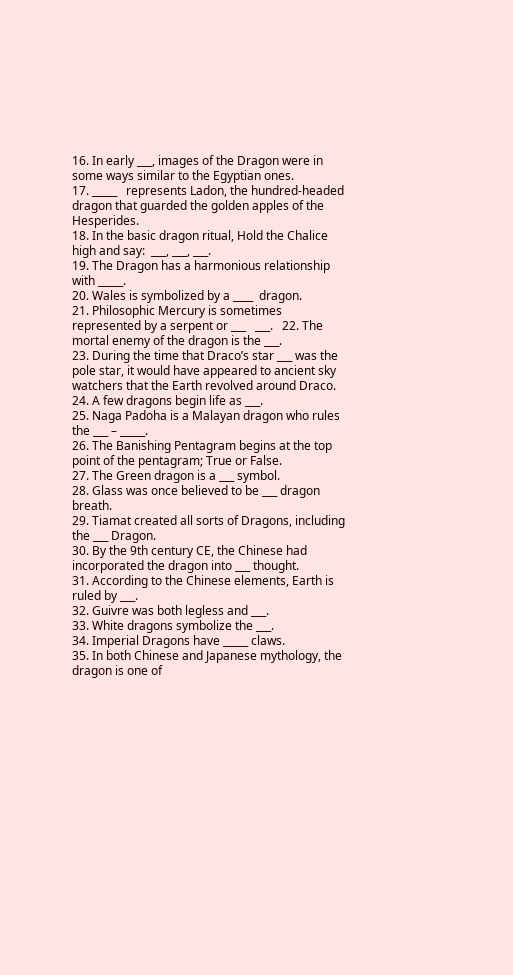16. In early ___, images of the Dragon were in some ways similar to the Egyptian ones.
17. _____   represents Ladon, the hundred-headed dragon that guarded the golden apples of the Hesperides.
18. In the basic dragon ritual, Hold the Chalice high and say:  ___, ___, ___.
19. The Dragon has a harmonious relationship with _____.
20. Wales is symbolized by a ____  dragon.
21. Philosophic Mercury is sometimes represented by a serpent or ___   ___.   22. The mortal enemy of the dragon is the ___.
23. During the time that Draco’s star ___ was the pole star, it would have appeared to ancient sky watchers that the Earth revolved around Draco.
24. A few dragons begin life as ___.
25. Naga Padoha is a Malayan dragon who rules the ___ – _____.
26. The Banishing Pentagram begins at the top point of the pentagram; True or False.
27. The Green dragon is a ___ symbol.
28. Glass was once believed to be ___ dragon breath.
29. Tiamat created all sorts of Dragons, including the ___ Dragon.
30. By the 9th century CE, the Chinese had incorporated the dragon into ___ thought.
31. According to the Chinese elements, Earth is ruled by ___.
32. Guivre was both legless and ___.
33. White dragons symbolize the ___.
34. Imperial Dragons have _____ claws.
35. In both Chinese and Japanese mythology, the dragon is one of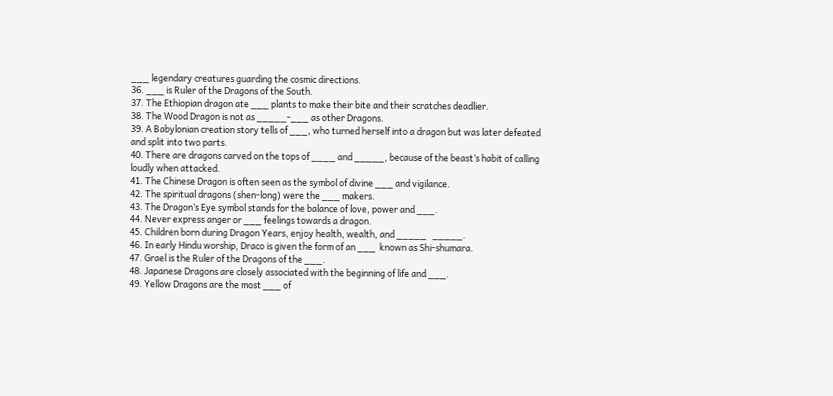___ legendary creatures guarding the cosmic directions.
36. ___ is Ruler of the Dragons of the South.
37. The Ethiopian dragon ate ___ plants to make their bite and their scratches deadlier.
38. The Wood Dragon is not as _____-___ as other Dragons.
39. A Babylonian creation story tells of ___, who turned herself into a dragon but was later defeated and split into two parts.
40. There are dragons carved on the tops of ____ and _____, because of the beast’s habit of calling loudly when attacked.
41. The Chinese Dragon is often seen as the symbol of divine ___ and vigilance.
42. The spiritual dragons (shen-long) were the ___ makers.
43. The Dragon’s Eye symbol stands for the balance of love, power and ___.
44. Never express anger or ___ feelings towards a dragon.
45. Children born during Dragon Years, enjoy health, wealth, and _____   _____.
46. In early Hindu worship, Draco is given the form of an ___  known as Shi-shumara.
47. Grael is the Ruler of the Dragons of the ___.
48. Japanese Dragons are closely associated with the beginning of life and ___.
49. Yellow Dragons are the most ___ of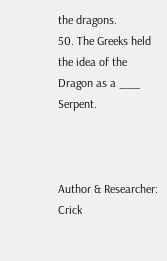the dragons.
50. The Greeks held the idea of the Dragon as a ___ Serpent.



Author & Researcher: Crick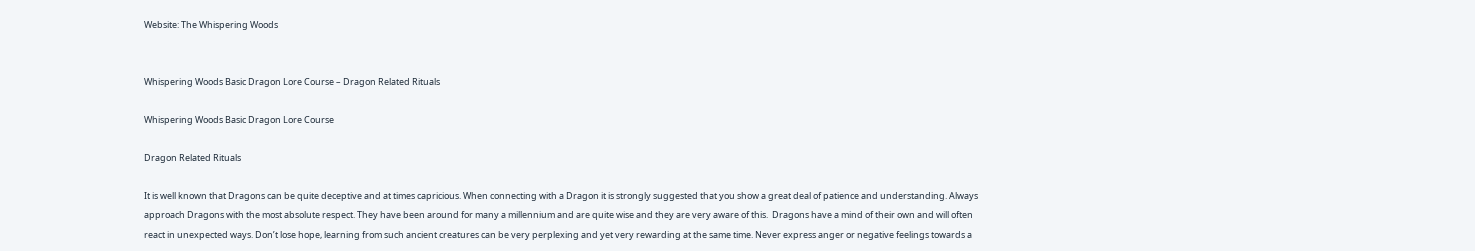Website: The Whispering Woods


Whispering Woods Basic Dragon Lore Course – Dragon Related Rituals

Whispering Woods Basic Dragon Lore Course

Dragon Related Rituals

It is well known that Dragons can be quite deceptive and at times capricious. When connecting with a Dragon it is strongly suggested that you show a great deal of patience and understanding. Always approach Dragons with the most absolute respect. They have been around for many a millennium and are quite wise and they are very aware of this.  Dragons have a mind of their own and will often react in unexpected ways. Don’t lose hope, learning from such ancient creatures can be very perplexing and yet very rewarding at the same time. Never express anger or negative feelings towards a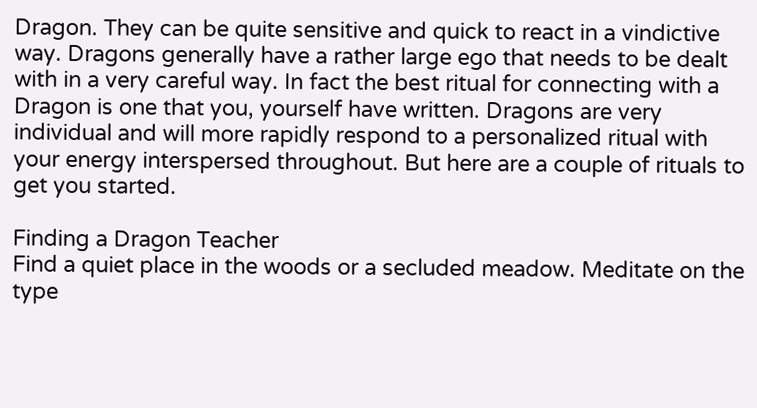Dragon. They can be quite sensitive and quick to react in a vindictive way. Dragons generally have a rather large ego that needs to be dealt with in a very careful way. In fact the best ritual for connecting with a Dragon is one that you, yourself have written. Dragons are very individual and will more rapidly respond to a personalized ritual with your energy interspersed throughout. But here are a couple of rituals to get you started.

Finding a Dragon Teacher
Find a quiet place in the woods or a secluded meadow. Meditate on the type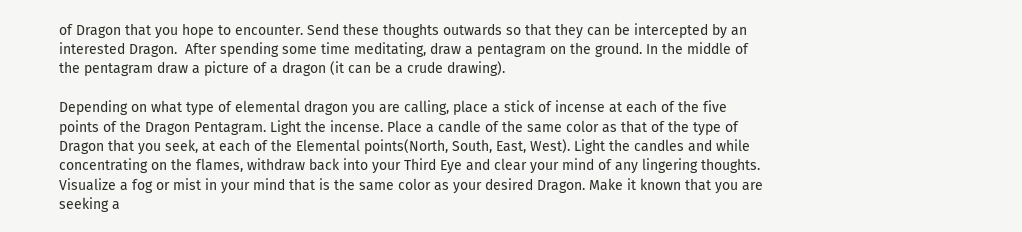of Dragon that you hope to encounter. Send these thoughts outwards so that they can be intercepted by an interested Dragon.  After spending some time meditating, draw a pentagram on the ground. In the middle of the pentagram draw a picture of a dragon (it can be a crude drawing).

Depending on what type of elemental dragon you are calling, place a stick of incense at each of the five points of the Dragon Pentagram. Light the incense. Place a candle of the same color as that of the type of Dragon that you seek, at each of the Elemental points(North, South, East, West). Light the candles and while concentrating on the flames, withdraw back into your Third Eye and clear your mind of any lingering thoughts. Visualize a fog or mist in your mind that is the same color as your desired Dragon. Make it known that you are seeking a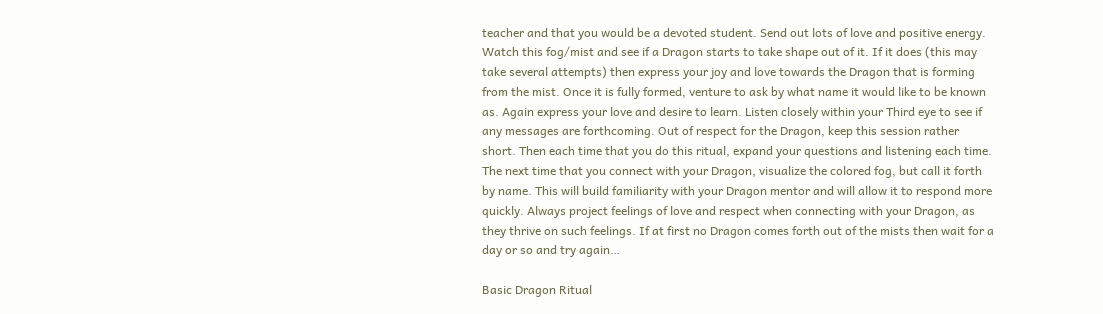teacher and that you would be a devoted student. Send out lots of love and positive energy. Watch this fog/mist and see if a Dragon starts to take shape out of it. If it does (this may take several attempts) then express your joy and love towards the Dragon that is forming from the mist. Once it is fully formed, venture to ask by what name it would like to be known as. Again express your love and desire to learn. Listen closely within your Third eye to see if any messages are forthcoming. Out of respect for the Dragon, keep this session rather short. Then each time that you do this ritual, expand your questions and listening each time. The next time that you connect with your Dragon, visualize the colored fog, but call it forth by name. This will build familiarity with your Dragon mentor and will allow it to respond more quickly. Always project feelings of love and respect when connecting with your Dragon, as they thrive on such feelings. If at first no Dragon comes forth out of the mists then wait for a day or so and try again…

Basic Dragon Ritual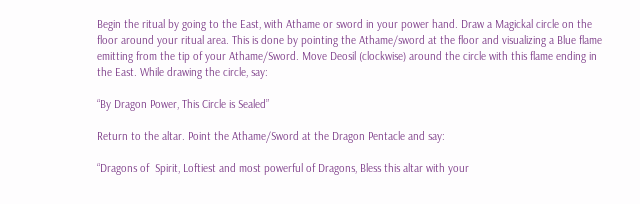Begin the ritual by going to the East, with Athame or sword in your power hand. Draw a Magickal circle on the floor around your ritual area. This is done by pointing the Athame/sword at the floor and visualizing a Blue flame emitting from the tip of your Athame/Sword. Move Deosil (clockwise) around the circle with this flame ending in the East. While drawing the circle, say:

“By Dragon Power, This Circle is Sealed”

Return to the altar. Point the Athame/Sword at the Dragon Pentacle and say:

“Dragons of  Spirit, Loftiest and most powerful of Dragons, Bless this altar with your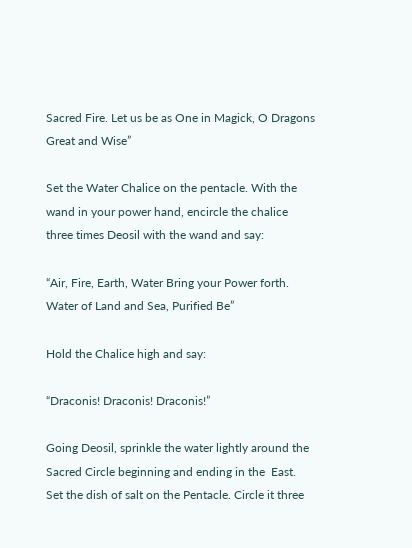Sacred Fire. Let us be as One in Magick, O Dragons Great and Wise”

Set the Water Chalice on the pentacle. With the wand in your power hand, encircle the chalice three times Deosil with the wand and say:

“Air, Fire, Earth, Water Bring your Power forth. Water of Land and Sea, Purified Be”

Hold the Chalice high and say:

“Draconis! Draconis! Draconis!”

Going Deosil, sprinkle the water lightly around the Sacred Circle beginning and ending in the  East. Set the dish of salt on the Pentacle. Circle it three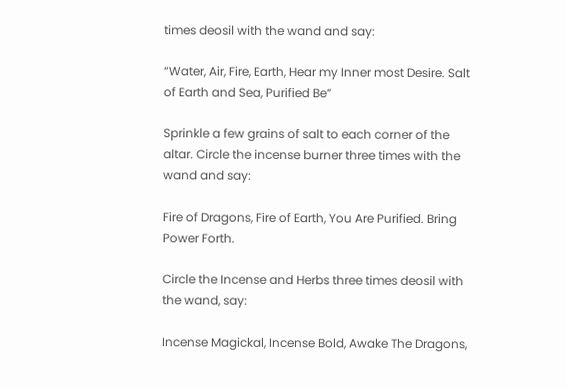times deosil with the wand and say:

“Water, Air, Fire, Earth, Hear my Inner most Desire. Salt of Earth and Sea, Purified Be”

Sprinkle a few grains of salt to each corner of the altar. Circle the incense burner three times with the wand and say:

Fire of Dragons, Fire of Earth, You Are Purified. Bring Power Forth.

Circle the Incense and Herbs three times deosil with the wand, say:

Incense Magickal, Incense Bold, Awake The Dragons,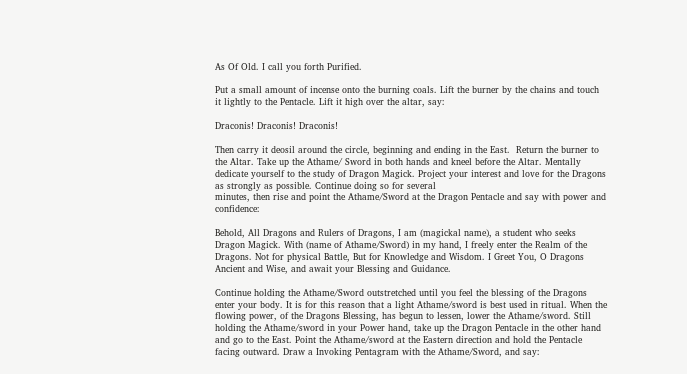As Of Old. I call you forth Purified.

Put a small amount of incense onto the burning coals. Lift the burner by the chains and touch it lightly to the Pentacle. Lift it high over the altar, say:

Draconis! Draconis! Draconis!

Then carry it deosil around the circle, beginning and ending in the East.  Return the burner to the Altar. Take up the Athame/ Sword in both hands and kneel before the Altar. Mentally dedicate yourself to the study of Dragon Magick. Project your interest and love for the Dragons as strongly as possible. Continue doing so for several
minutes, then rise and point the Athame/Sword at the Dragon Pentacle and say with power and confidence:

Behold, All Dragons and Rulers of Dragons, I am (magickal name), a student who seeks Dragon Magick. With (name of Athame/Sword) in my hand, I freely enter the Realm of the  Dragons. Not for physical Battle, But for Knowledge and Wisdom. I Greet You, O Dragons Ancient and Wise, and await your Blessing and Guidance.

Continue holding the Athame/Sword outstretched until you feel the blessing of the Dragons enter your body. It is for this reason that a light Athame/sword is best used in ritual. When the flowing power, of the Dragons Blessing, has begun to lessen, lower the Athame/sword. Still holding the Athame/sword in your Power hand, take up the Dragon Pentacle in the other hand and go to the East. Point the Athame/sword at the Eastern direction and hold the Pentacle facing outward. Draw a Invoking Pentagram with the Athame/Sword, and say: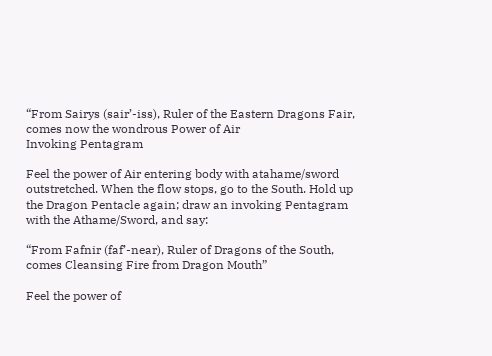“From Sairys (sair’-iss), Ruler of the Eastern Dragons Fair, comes now the wondrous Power of Air
Invoking Pentagram

Feel the power of Air entering body with atahame/sword outstretched. When the flow stops, go to the South. Hold up the Dragon Pentacle again; draw an invoking Pentagram with the Athame/Sword, and say:

“From Fafnir (faf’-near), Ruler of Dragons of the South, comes Cleansing Fire from Dragon Mouth”

Feel the power of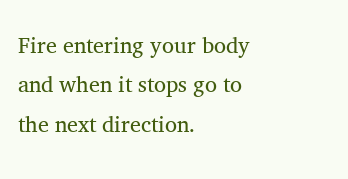Fire entering your body and when it stops go to the next direction.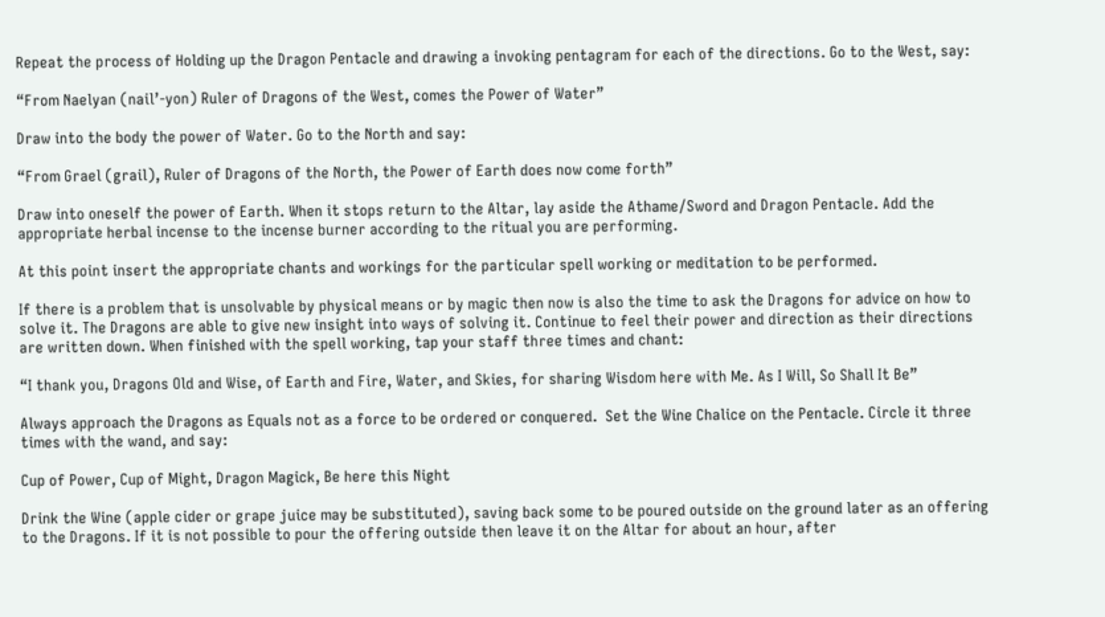Repeat the process of Holding up the Dragon Pentacle and drawing a invoking pentagram for each of the directions. Go to the West, say:

“From Naelyan (nail’-yon) Ruler of Dragons of the West, comes the Power of Water”

Draw into the body the power of Water. Go to the North and say:

“From Grael (grail), Ruler of Dragons of the North, the Power of Earth does now come forth”

Draw into oneself the power of Earth. When it stops return to the Altar, lay aside the Athame/Sword and Dragon Pentacle. Add the appropriate herbal incense to the incense burner according to the ritual you are performing.

At this point insert the appropriate chants and workings for the particular spell working or meditation to be performed.

If there is a problem that is unsolvable by physical means or by magic then now is also the time to ask the Dragons for advice on how to solve it. The Dragons are able to give new insight into ways of solving it. Continue to feel their power and direction as their directions are written down. When finished with the spell working, tap your staff three times and chant:

“I thank you, Dragons Old and Wise, of Earth and Fire, Water, and Skies, for sharing Wisdom here with Me. As I Will, So Shall It Be”

Always approach the Dragons as Equals not as a force to be ordered or conquered.  Set the Wine Chalice on the Pentacle. Circle it three times with the wand, and say:

Cup of Power, Cup of Might, Dragon Magick, Be here this Night

Drink the Wine (apple cider or grape juice may be substituted), saving back some to be poured outside on the ground later as an offering to the Dragons. If it is not possible to pour the offering outside then leave it on the Altar for about an hour, after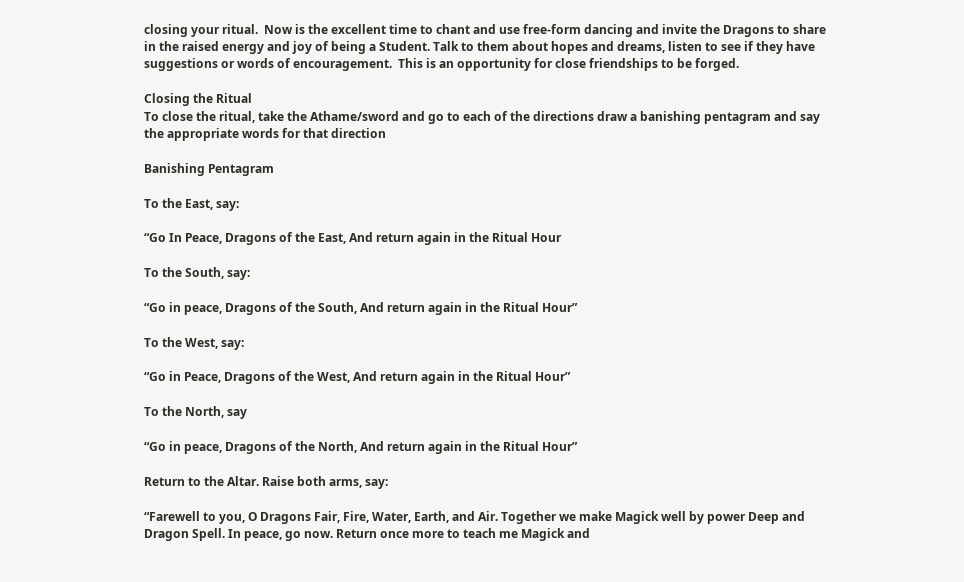closing your ritual.  Now is the excellent time to chant and use free-form dancing and invite the Dragons to share in the raised energy and joy of being a Student. Talk to them about hopes and dreams, listen to see if they have suggestions or words of encouragement.  This is an opportunity for close friendships to be forged.

Closing the Ritual
To close the ritual, take the Athame/sword and go to each of the directions draw a banishing pentagram and say the appropriate words for that direction

Banishing Pentagram

To the East, say:

“Go In Peace, Dragons of the East, And return again in the Ritual Hour

To the South, say:

“Go in peace, Dragons of the South, And return again in the Ritual Hour”

To the West, say:

“Go in Peace, Dragons of the West, And return again in the Ritual Hour”

To the North, say

“Go in peace, Dragons of the North, And return again in the Ritual Hour”

Return to the Altar. Raise both arms, say:

“Farewell to you, O Dragons Fair, Fire, Water, Earth, and Air. Together we make Magick well by power Deep and Dragon Spell. In peace, go now. Return once more to teach me Magick and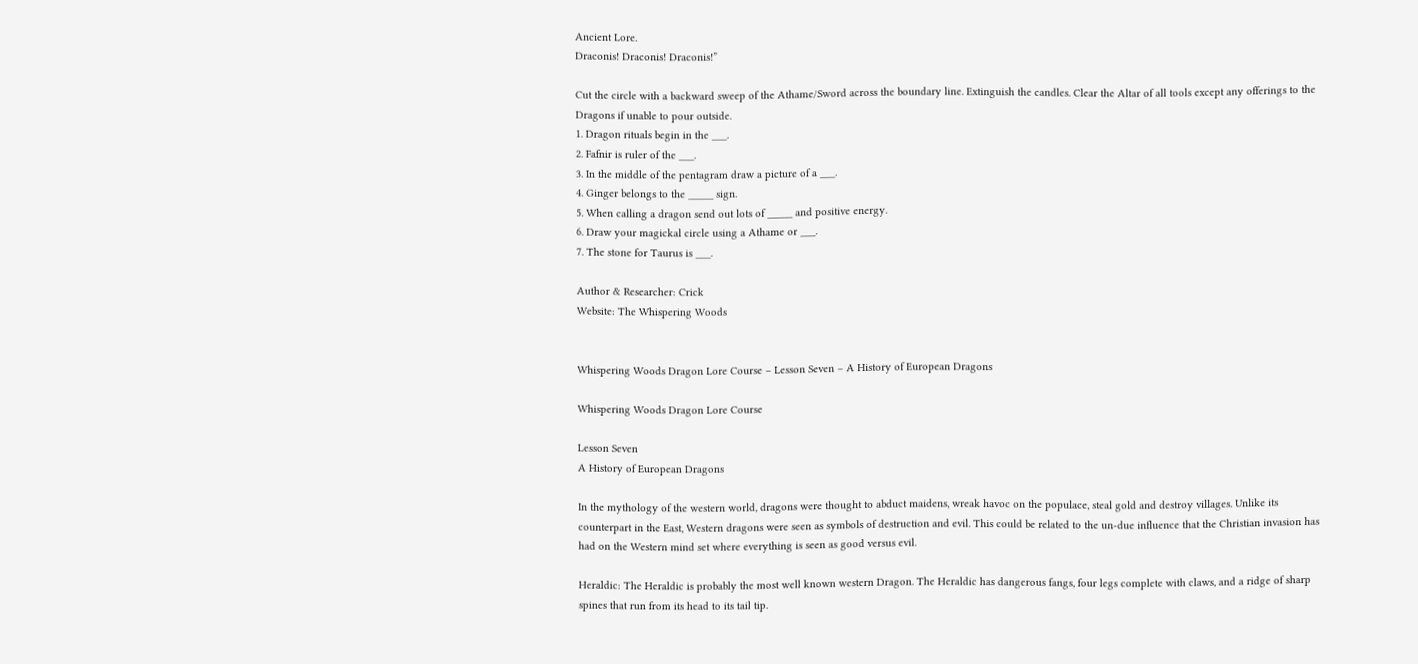Ancient Lore.
Draconis! Draconis! Draconis!”

Cut the circle with a backward sweep of the Athame/Sword across the boundary line. Extinguish the candles. Clear the Altar of all tools except any offerings to the Dragons if unable to pour outside.
1. Dragon rituals begin in the ___.
2. Fafnir is ruler of the ___.
3. In the middle of the pentagram draw a picture of a ___.
4. Ginger belongs to the _____ sign.
5. When calling a dragon send out lots of _____ and positive energy.
6. Draw your magickal circle using a Athame or ___.
7. The stone for Taurus is ___.

Author & Researcher: Crick
Website: The Whispering Woods


Whispering Woods Dragon Lore Course – Lesson Seven – A History of European Dragons

Whispering Woods Dragon Lore Course

Lesson Seven
A History of European Dragons

In the mythology of the western world, dragons were thought to abduct maidens, wreak havoc on the populace, steal gold and destroy villages. Unlike its counterpart in the East, Western dragons were seen as symbols of destruction and evil. This could be related to the un-due influence that the Christian invasion has had on the Western mind set where everything is seen as good versus evil.

Heraldic: The Heraldic is probably the most well known western Dragon. The Heraldic has dangerous fangs, four legs complete with claws, and a ridge of sharp spines that run from its head to its tail tip.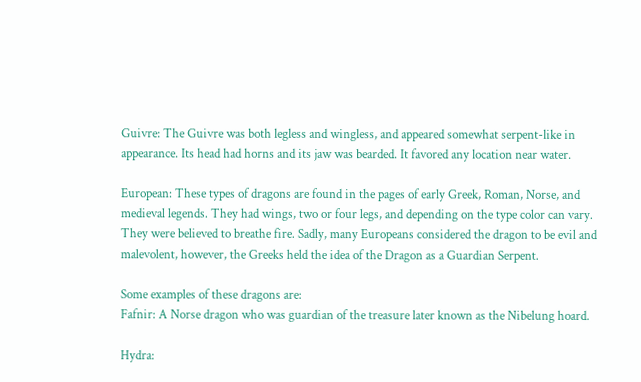Guivre: The Guivre was both legless and wingless, and appeared somewhat serpent-like in appearance. Its head had horns and its jaw was bearded. It favored any location near water.

European: These types of dragons are found in the pages of early Greek, Roman, Norse, and medieval legends. They had wings, two or four legs, and depending on the type color can vary. They were believed to breathe fire. Sadly, many Europeans considered the dragon to be evil and malevolent, however, the Greeks held the idea of the Dragon as a Guardian Serpent.

Some examples of these dragons are:
Fafnir: A Norse dragon who was guardian of the treasure later known as the Nibelung hoard.

Hydra: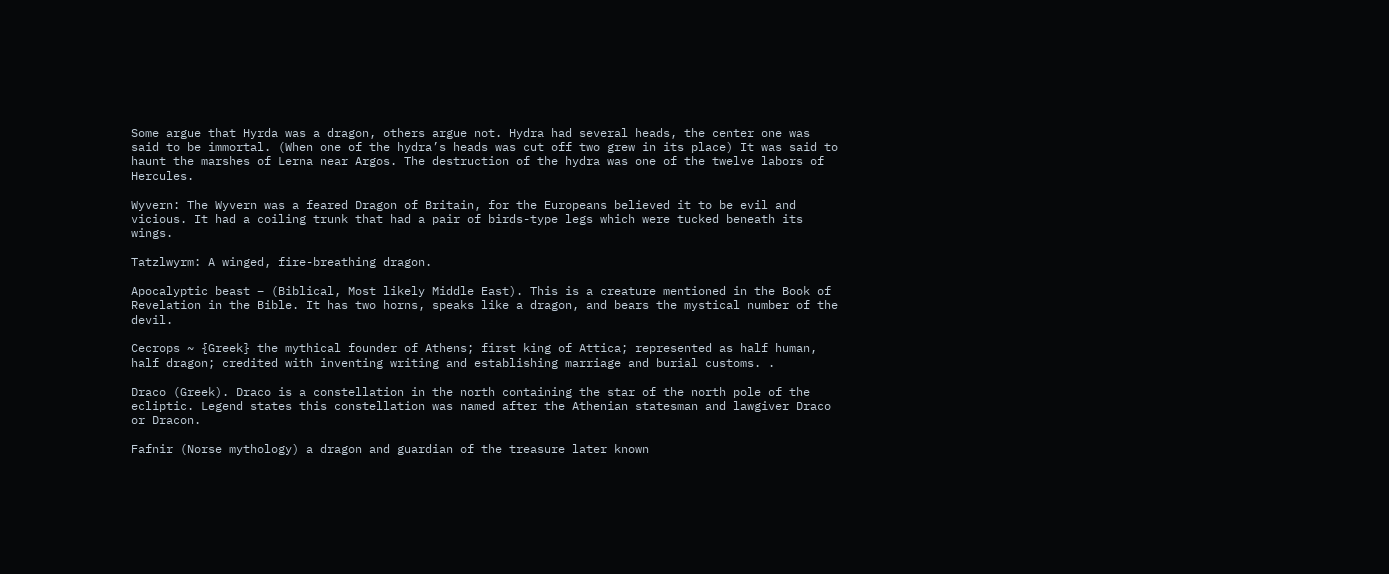Some argue that Hyrda was a dragon, others argue not. Hydra had several heads, the center one was said to be immortal. (When one of the hydra’s heads was cut off two grew in its place) It was said to haunt the marshes of Lerna near Argos. The destruction of the hydra was one of the twelve labors of Hercules.

Wyvern: The Wyvern was a feared Dragon of Britain, for the Europeans believed it to be evil and vicious. It had a coiling trunk that had a pair of birds-type legs which were tucked beneath its wings.

Tatzlwyrm: A winged, fire-breathing dragon.

Apocalyptic beast – (Biblical, Most likely Middle East). This is a creature mentioned in the Book of Revelation in the Bible. It has two horns, speaks like a dragon, and bears the mystical number of the devil.

Cecrops ~ {Greek} the mythical founder of Athens; first king of Attica; represented as half human, half dragon; credited with inventing writing and establishing marriage and burial customs. .

Draco (Greek). Draco is a constellation in the north containing the star of the north pole of the ecliptic. Legend states this constellation was named after the Athenian statesman and lawgiver Draco or Dracon.

Fafnir (Norse mythology) a dragon and guardian of the treasure later known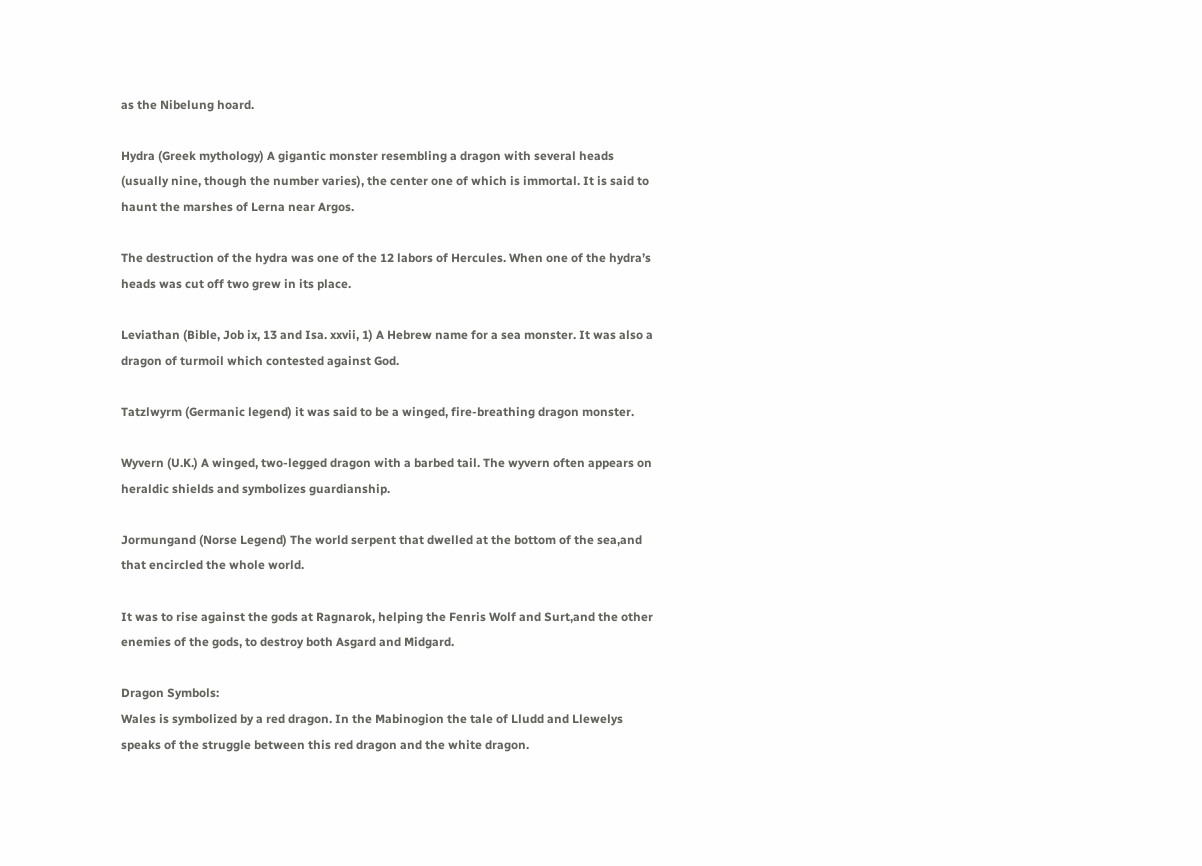as the Nibelung hoard.

Hydra (Greek mythology) A gigantic monster resembling a dragon with several heads (usually nine, though the number varies), the center one of which is immortal. It is said to haunt the marshes of Lerna near Argos.

The destruction of the hydra was one of the 12 labors of Hercules. When one of the hydra’s heads was cut off two grew in its place.

Leviathan (Bible, Job ix, 13 and Isa. xxvii, 1) A Hebrew name for a sea monster. It was also a dragon of turmoil which contested against God.

Tatzlwyrm (Germanic legend) it was said to be a winged, fire-breathing dragon monster.

Wyvern (U.K.) A winged, two-legged dragon with a barbed tail. The wyvern often appears on heraldic shields and symbolizes guardianship.

Jormungand (Norse Legend) The world serpent that dwelled at the bottom of the sea,and that encircled the whole world.

It was to rise against the gods at Ragnarok, helping the Fenris Wolf and Surt,and the other enemies of the gods, to destroy both Asgard and Midgard.

Dragon Symbols:
Wales is symbolized by a red dragon. In the Mabinogion the tale of Lludd and Llewelys speaks of the struggle between this red dragon and the white dragon.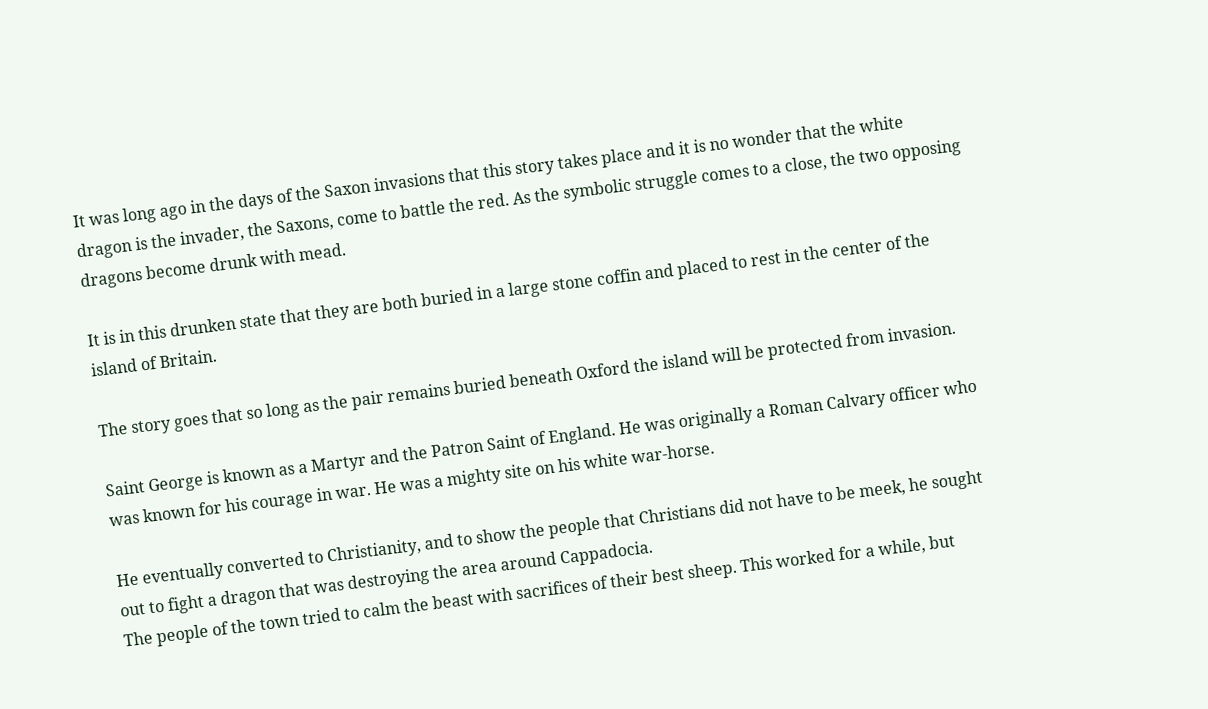It was long ago in the days of the Saxon invasions that this story takes place and it is no wonder that the white dragon is the invader, the Saxons, come to battle the red. As the symbolic struggle comes to a close, the two opposing dragons become drunk with mead.

It is in this drunken state that they are both buried in a large stone coffin and placed to rest in the center of the island of Britain.

The story goes that so long as the pair remains buried beneath Oxford the island will be protected from invasion.

Saint George is known as a Martyr and the Patron Saint of England. He was originally a Roman Calvary officer who was known for his courage in war. He was a mighty site on his white war-horse.

He eventually converted to Christianity, and to show the people that Christians did not have to be meek, he sought out to fight a dragon that was destroying the area around Cappadocia.
The people of the town tried to calm the beast with sacrifices of their best sheep. This worked for a while, but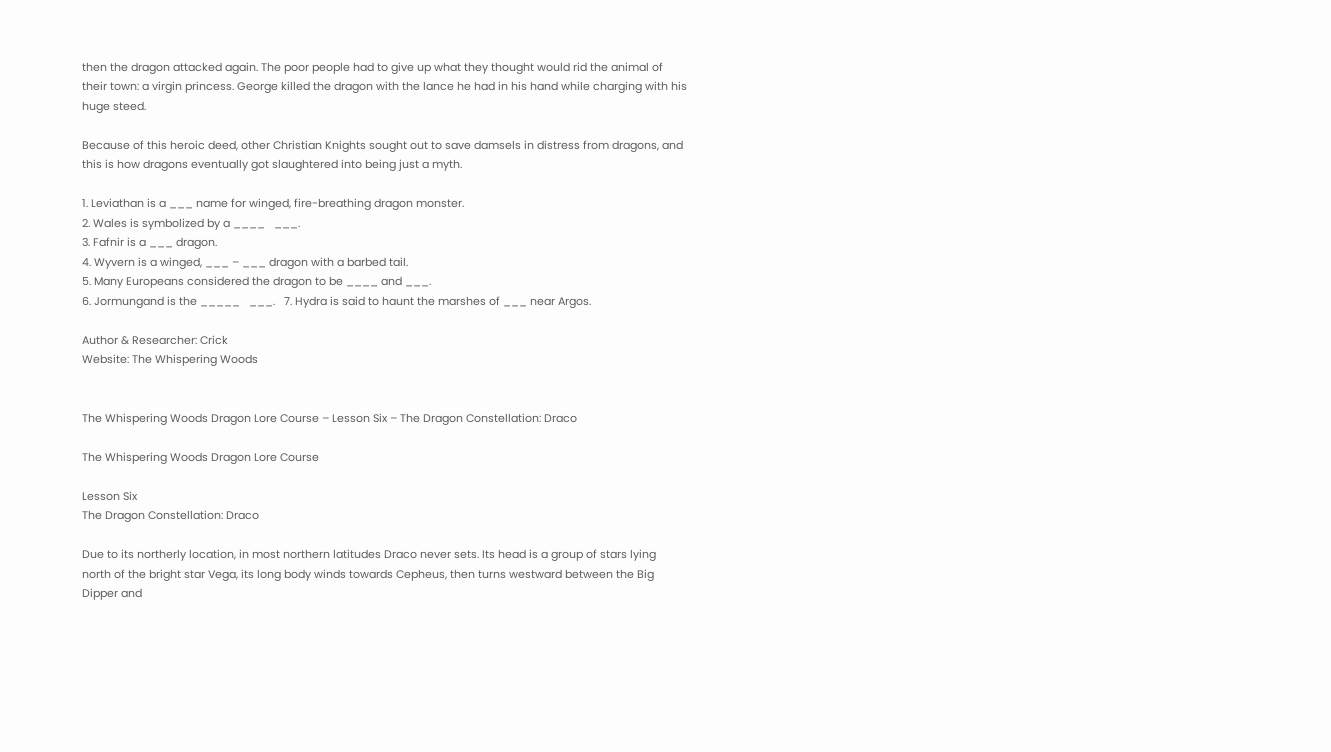then the dragon attacked again. The poor people had to give up what they thought would rid the animal of their town: a virgin princess. George killed the dragon with the lance he had in his hand while charging with his huge steed.

Because of this heroic deed, other Christian Knights sought out to save damsels in distress from dragons, and this is how dragons eventually got slaughtered into being just a myth.

1. Leviathan is a ___ name for winged, fire-breathing dragon monster.
2. Wales is symbolized by a ____   ___.
3. Fafnir is a ___ dragon.
4. Wyvern is a winged, ___ – ___ dragon with a barbed tail.
5. Many Europeans considered the dragon to be ____ and ___.
6. Jormungand is the _____   ___.   7. Hydra is said to haunt the marshes of ___ near Argos.

Author & Researcher: Crick
Website: The Whispering Woods


The Whispering Woods Dragon Lore Course – Lesson Six – The Dragon Constellation: Draco

The Whispering Woods Dragon Lore Course

Lesson Six
The Dragon Constellation: Draco

Due to its northerly location, in most northern latitudes Draco never sets. Its head is a group of stars lying north of the bright star Vega, its long body winds towards Cepheus, then turns westward between the Big Dipper and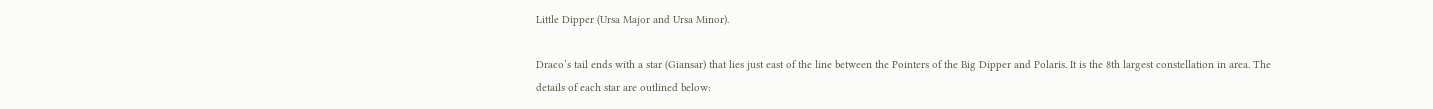Little Dipper (Ursa Major and Ursa Minor).

Draco’s tail ends with a star (Giansar) that lies just east of the line between the Pointers of the Big Dipper and Polaris. It is the 8th largest constellation in area. The details of each star are outlined below: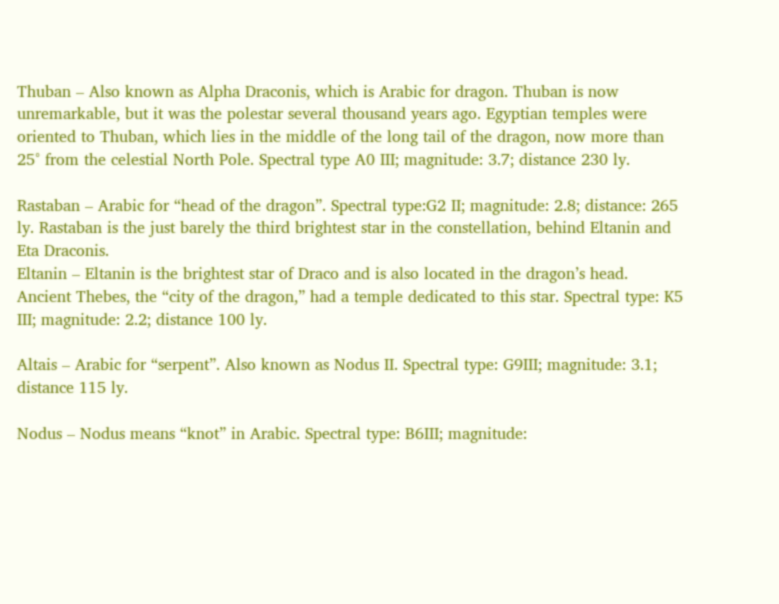Thuban – Also known as Alpha Draconis, which is Arabic for dragon. Thuban is now unremarkable, but it was the polestar several thousand years ago. Egyptian temples were oriented to Thuban, which lies in the middle of the long tail of the dragon, now more than 25° from the celestial North Pole. Spectral type A0 III; magnitude: 3.7; distance 230 ly.

Rastaban – Arabic for “head of the dragon”. Spectral type:G2 II; magnitude: 2.8; distance: 265 ly. Rastaban is the just barely the third brightest star in the constellation, behind Eltanin and Eta Draconis.
Eltanin – Eltanin is the brightest star of Draco and is also located in the dragon’s head. Ancient Thebes, the “city of the dragon,” had a temple dedicated to this star. Spectral type: K5 III; magnitude: 2.2; distance 100 ly.

Altais – Arabic for “serpent”. Also known as Nodus II. Spectral type: G9III; magnitude: 3.1; distance 115 ly.

Nodus – Nodus means “knot” in Arabic. Spectral type: B6III; magnitude: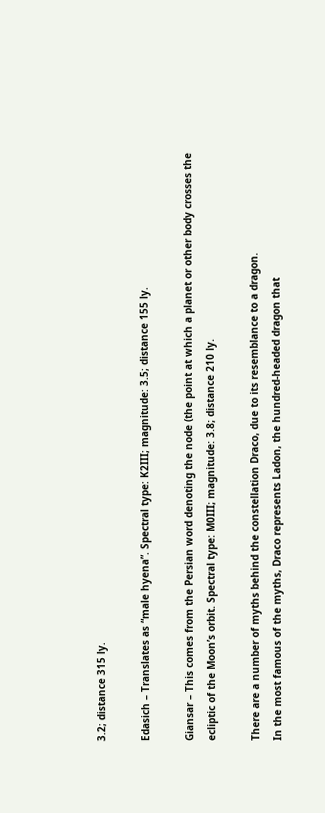3.2; distance 315 ly.

Edasich – Translates as “male hyena”. Spectral type: K2III; magnitude: 3.5; distance 155 ly.

Giansar – This comes from the Persian word denoting the node (the point at which a planet or other body crosses the ecliptic of the Moon’s orbit. Spectral type: M0III; magnitude: 3.8; distance 210 ly.

There are a number of myths behind the constellation Draco, due to its resemblance to a dragon.
In the most famous of the myths, Draco represents Ladon, the hundred-headed dragon that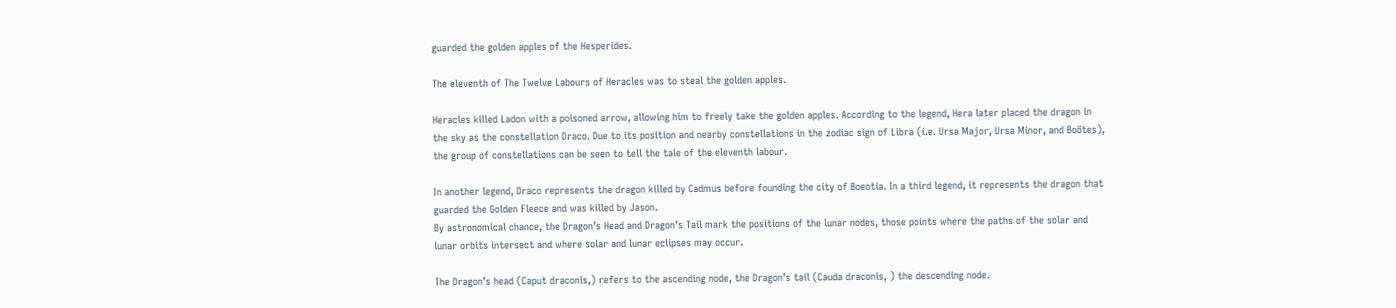guarded the golden apples of the Hesperides.

The eleventh of The Twelve Labours of Heracles was to steal the golden apples.

Heracles killed Ladon with a poisoned arrow, allowing him to freely take the golden apples. According to the legend, Hera later placed the dragon in the sky as the constellation Draco. Due to its position and nearby constellations in the zodiac sign of Libra (i.e. Ursa Major, Ursa Minor, and Boötes), the group of constellations can be seen to tell the tale of the eleventh labour.

In another legend, Draco represents the dragon killed by Cadmus before founding the city of Boeotia. In a third legend, it represents the dragon that guarded the Golden Fleece and was killed by Jason.
By astronomical chance, the Dragon’s Head and Dragon’s Tail mark the positions of the lunar nodes, those points where the paths of the solar and lunar orbits intersect and where solar and lunar eclipses may occur.

The Dragon’s head (Caput draconis,) refers to the ascending node, the Dragon’s tail (Cauda draconis, ) the descending node.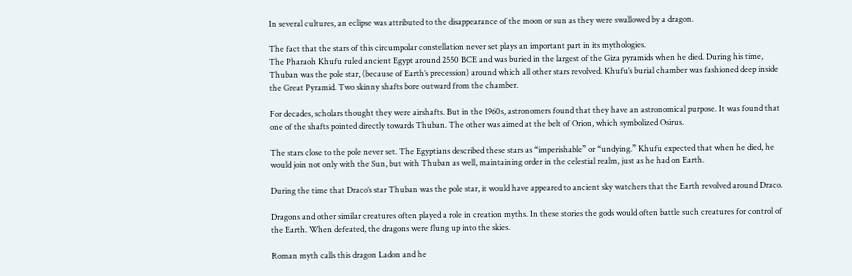In several cultures, an eclipse was attributed to the disappearance of the moon or sun as they were swallowed by a dragon.

The fact that the stars of this circumpolar constellation never set plays an important part in its mythologies.
The Pharaoh Khufu ruled ancient Egypt around 2550 BCE and was buried in the largest of the Giza pyramids when he died. During his time, Thuban was the pole star, (because of Earth’s precession) around which all other stars revolved. Khufu’s burial chamber was fashioned deep inside the Great Pyramid. Two skinny shafts bore outward from the chamber.

For decades, scholars thought they were airshafts. But in the 1960s, astronomers found that they have an astronomical purpose. It was found that one of the shafts pointed directly towards Thuban. The other was aimed at the belt of Orion, which symbolized Osirus.

The stars close to the pole never set. The Egyptians described these stars as “imperishable” or “undying.” Khufu expected that when he died, he would join not only with the Sun, but with Thuban as well, maintaining order in the celestial realm, just as he had on Earth.

During the time that Draco’s star Thuban was the pole star, it would have appeared to ancient sky watchers that the Earth revolved around Draco.

Dragons and other similar creatures often played a role in creation myths. In these stories the gods would often battle such creatures for control of the Earth. When defeated, the dragons were flung up into the skies.

Roman myth calls this dragon Ladon and he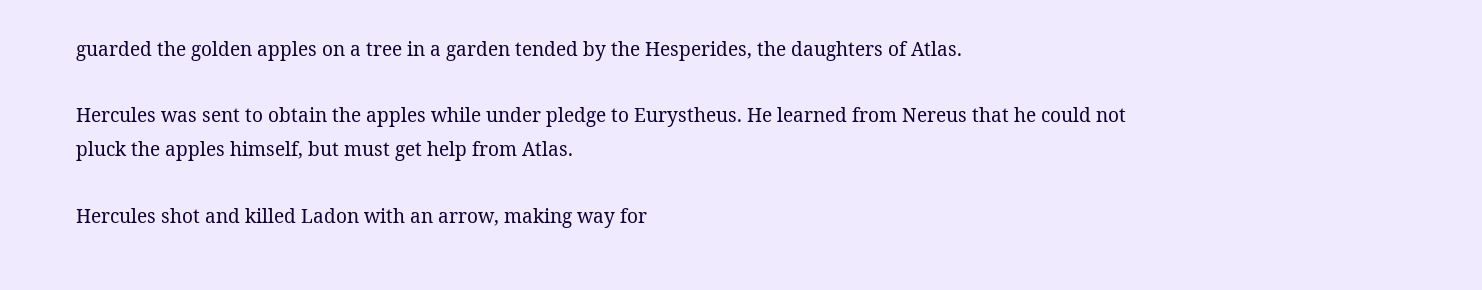guarded the golden apples on a tree in a garden tended by the Hesperides, the daughters of Atlas.

Hercules was sent to obtain the apples while under pledge to Eurystheus. He learned from Nereus that he could not pluck the apples himself, but must get help from Atlas.

Hercules shot and killed Ladon with an arrow, making way for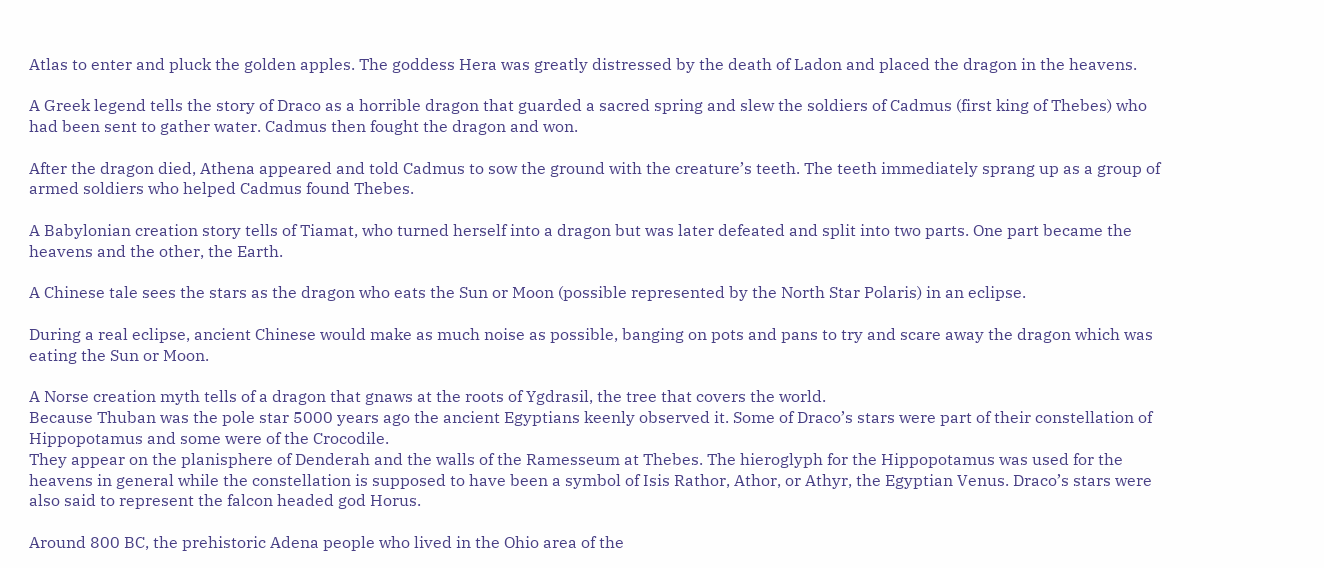Atlas to enter and pluck the golden apples. The goddess Hera was greatly distressed by the death of Ladon and placed the dragon in the heavens.

A Greek legend tells the story of Draco as a horrible dragon that guarded a sacred spring and slew the soldiers of Cadmus (first king of Thebes) who had been sent to gather water. Cadmus then fought the dragon and won.

After the dragon died, Athena appeared and told Cadmus to sow the ground with the creature’s teeth. The teeth immediately sprang up as a group of armed soldiers who helped Cadmus found Thebes.

A Babylonian creation story tells of Tiamat, who turned herself into a dragon but was later defeated and split into two parts. One part became the heavens and the other, the Earth.

A Chinese tale sees the stars as the dragon who eats the Sun or Moon (possible represented by the North Star Polaris) in an eclipse.

During a real eclipse, ancient Chinese would make as much noise as possible, banging on pots and pans to try and scare away the dragon which was eating the Sun or Moon.

A Norse creation myth tells of a dragon that gnaws at the roots of Ygdrasil, the tree that covers the world.
Because Thuban was the pole star 5000 years ago the ancient Egyptians keenly observed it. Some of Draco’s stars were part of their constellation of Hippopotamus and some were of the Crocodile.
They appear on the planisphere of Denderah and the walls of the Ramesseum at Thebes. The hieroglyph for the Hippopotamus was used for the heavens in general while the constellation is supposed to have been a symbol of Isis Rathor, Athor, or Athyr, the Egyptian Venus. Draco’s stars were also said to represent the falcon headed god Horus.

Around 800 BC, the prehistoric Adena people who lived in the Ohio area of the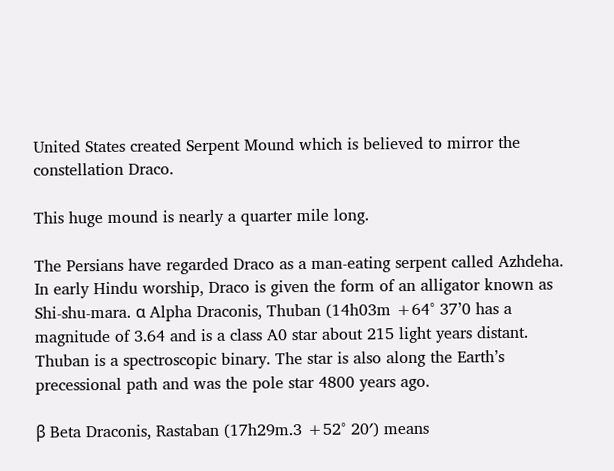United States created Serpent Mound which is believed to mirror the constellation Draco.

This huge mound is nearly a quarter mile long.

The Persians have regarded Draco as a man-eating serpent called Azhdeha.  In early Hindu worship, Draco is given the form of an alligator known as Shi-shu-mara. α Alpha Draconis, Thuban (14h03m +64° 37’0 has a magnitude of 3.64 and is a class A0 star about 215 light years distant. Thuban is a spectroscopic binary. The star is also along the Earth’s precessional path and was the pole star 4800 years ago.

β Beta Draconis, Rastaban (17h29m.3 +52° 20′) means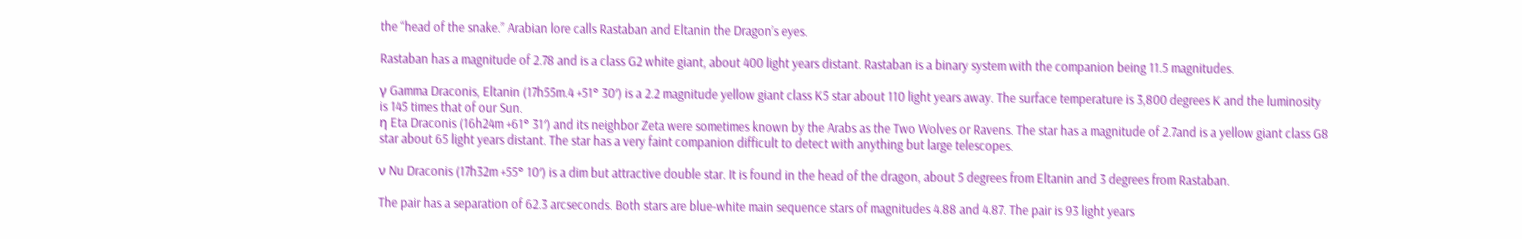the “head of the snake.” Arabian lore calls Rastaban and Eltanin the Dragon’s eyes.

Rastaban has a magnitude of 2.78 and is a class G2 white giant, about 400 light years distant. Rastaban is a binary system with the companion being 11.5 magnitudes.

γ Gamma Draconis, Eltanin (17h55m.4 +51° 30′) is a 2.2 magnitude yellow giant class K5 star about 110 light years away. The surface temperature is 3,800 degrees K and the luminosity is 145 times that of our Sun.
η Eta Draconis (16h24m +61° 31′) and its neighbor Zeta were sometimes known by the Arabs as the Two Wolves or Ravens. The star has a magnitude of 2.7and is a yellow giant class G8 star about 65 light years distant. The star has a very faint companion difficult to detect with anything but large telescopes.

ν Nu Draconis (17h32m +55° 10′) is a dim but attractive double star. It is found in the head of the dragon, about 5 degrees from Eltanin and 3 degrees from Rastaban.

The pair has a separation of 62.3 arcseconds. Both stars are blue-white main sequence stars of magnitudes 4.88 and 4.87. The pair is 93 light years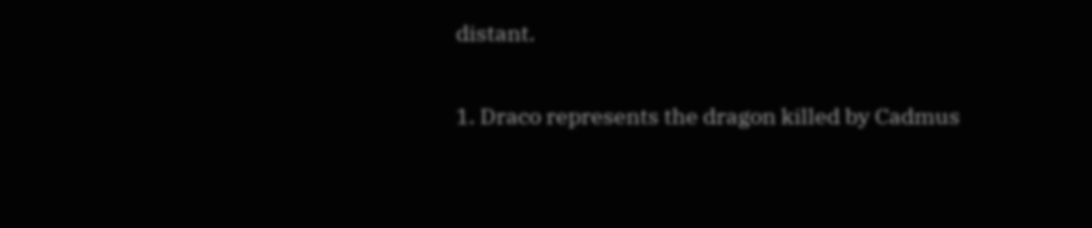distant.

1. Draco represents the dragon killed by Cadmus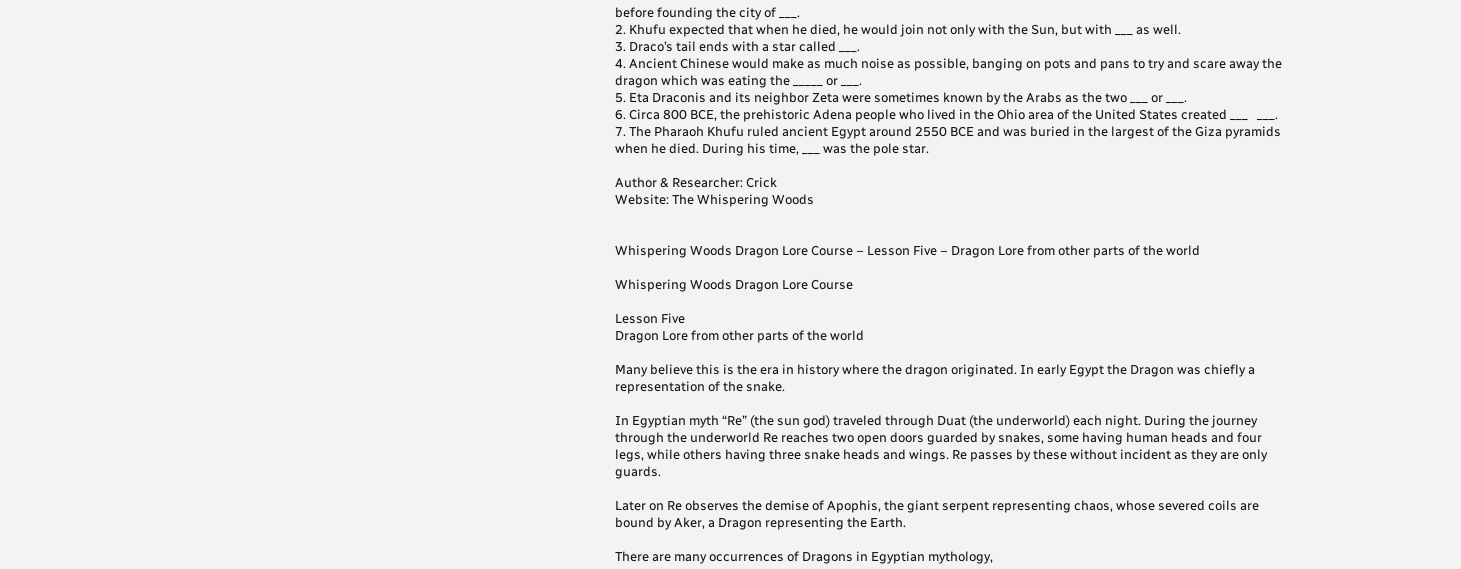before founding the city of ___.
2. Khufu expected that when he died, he would join not only with the Sun, but with ___ as well.
3. Draco’s tail ends with a star called ___.
4. Ancient Chinese would make as much noise as possible, banging on pots and pans to try and scare away the dragon which was eating the _____ or ___.
5. Eta Draconis and its neighbor Zeta were sometimes known by the Arabs as the two ___ or ___.
6. Circa 800 BCE, the prehistoric Adena people who lived in the Ohio area of the United States created ___   ___.
7. The Pharaoh Khufu ruled ancient Egypt around 2550 BCE and was buried in the largest of the Giza pyramids when he died. During his time, ___ was the pole star.

Author & Researcher: Crick
Website: The Whispering Woods


Whispering Woods Dragon Lore Course – Lesson Five – Dragon Lore from other parts of the world

Whispering Woods Dragon Lore Course

Lesson Five
Dragon Lore from other parts of the world

Many believe this is the era in history where the dragon originated. In early Egypt the Dragon was chiefly a representation of the snake.

In Egyptian myth “Re” (the sun god) traveled through Duat (the underworld) each night. During the journey through the underworld Re reaches two open doors guarded by snakes, some having human heads and four legs, while others having three snake heads and wings. Re passes by these without incident as they are only guards.

Later on Re observes the demise of Apophis, the giant serpent representing chaos, whose severed coils are bound by Aker, a Dragon representing the Earth.

There are many occurrences of Dragons in Egyptian mythology,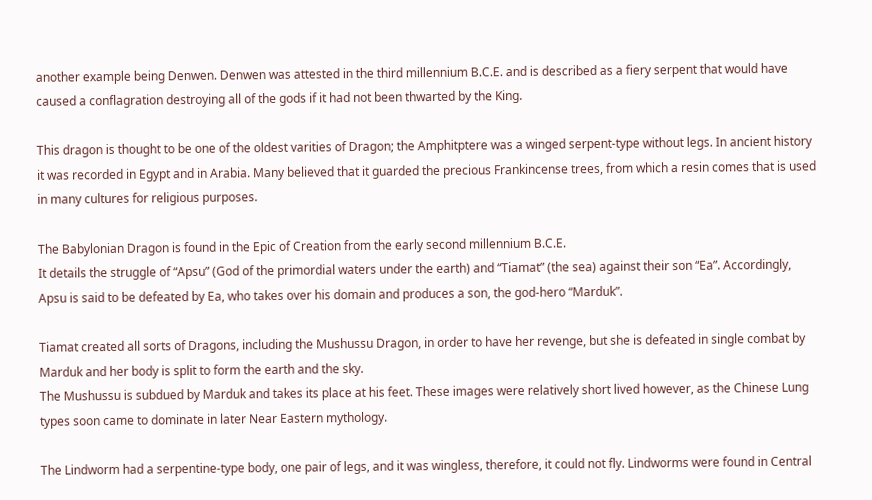another example being Denwen. Denwen was attested in the third millennium B.C.E. and is described as a fiery serpent that would have caused a conflagration destroying all of the gods if it had not been thwarted by the King.

This dragon is thought to be one of the oldest varities of Dragon; the Amphitptere was a winged serpent-type without legs. In ancient history it was recorded in Egypt and in Arabia. Many believed that it guarded the precious Frankincense trees, from which a resin comes that is used in many cultures for religious purposes.

The Babylonian Dragon is found in the Epic of Creation from the early second millennium B.C.E.
It details the struggle of “Apsu” (God of the primordial waters under the earth) and “Tiamat” (the sea) against their son “Ea”. Accordingly, Apsu is said to be defeated by Ea, who takes over his domain and produces a son, the god-hero “Marduk”.

Tiamat created all sorts of Dragons, including the Mushussu Dragon, in order to have her revenge, but she is defeated in single combat by Marduk and her body is split to form the earth and the sky.
The Mushussu is subdued by Marduk and takes its place at his feet. These images were relatively short lived however, as the Chinese Lung types soon came to dominate in later Near Eastern mythology.

The Lindworm had a serpentine-type body, one pair of legs, and it was wingless, therefore, it could not fly. Lindworms were found in Central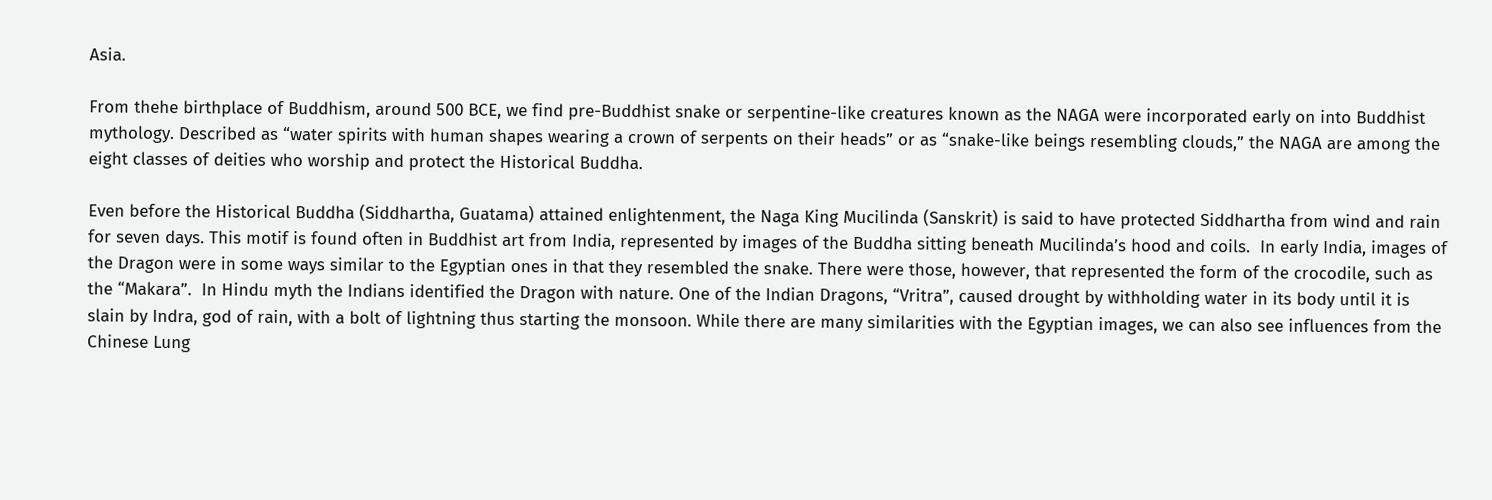Asia.

From thehe birthplace of Buddhism, around 500 BCE, we find pre-Buddhist snake or serpentine-like creatures known as the NAGA were incorporated early on into Buddhist mythology. Described as “water spirits with human shapes wearing a crown of serpents on their heads” or as “snake-like beings resembling clouds,” the NAGA are among the eight classes of deities who worship and protect the Historical Buddha.

Even before the Historical Buddha (Siddhartha, Guatama) attained enlightenment, the Naga King Mucilinda (Sanskrit) is said to have protected Siddhartha from wind and rain for seven days. This motif is found often in Buddhist art from India, represented by images of the Buddha sitting beneath Mucilinda’s hood and coils.  In early India, images of the Dragon were in some ways similar to the Egyptian ones in that they resembled the snake. There were those, however, that represented the form of the crocodile, such as the “Makara”.  In Hindu myth the Indians identified the Dragon with nature. One of the Indian Dragons, “Vritra”, caused drought by withholding water in its body until it is slain by Indra, god of rain, with a bolt of lightning thus starting the monsoon. While there are many similarities with the Egyptian images, we can also see influences from the Chinese Lung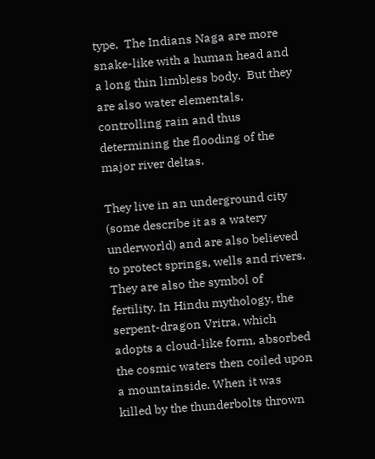type.  The Indians Naga are more snake-like with a human head and a long thin limbless body.  But they are also water elementals, controlling rain and thus determining the flooding of the major river deltas.

They live in an underground city (some describe it as a watery underworld) and are also believed to protect springs, wells and rivers. They are also the symbol of fertility. In Hindu mythology, the serpent-dragon Vritra, which adopts a cloud-like form, absorbed the cosmic waters then coiled upon a mountainside. When it was killed by the thunderbolts thrown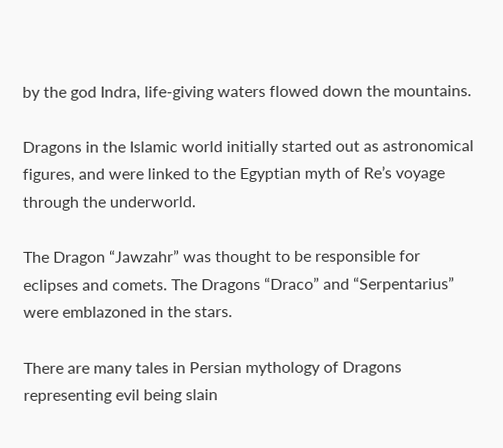by the god Indra, life-giving waters flowed down the mountains.

Dragons in the Islamic world initially started out as astronomical figures, and were linked to the Egyptian myth of Re’s voyage through the underworld.

The Dragon “Jawzahr” was thought to be responsible for eclipses and comets. The Dragons “Draco” and “Serpentarius” were emblazoned in the stars.

There are many tales in Persian mythology of Dragons representing evil being slain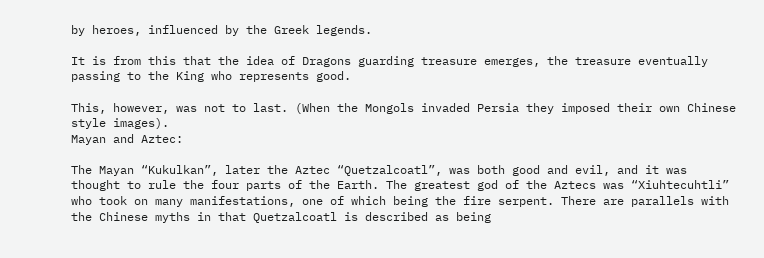by heroes, influenced by the Greek legends.

It is from this that the idea of Dragons guarding treasure emerges, the treasure eventually passing to the King who represents good.

This, however, was not to last. (When the Mongols invaded Persia they imposed their own Chinese style images).
Mayan and Aztec:

The Mayan “Kukulkan”, later the Aztec “Quetzalcoatl”, was both good and evil, and it was thought to rule the four parts of the Earth. The greatest god of the Aztecs was “Xiuhtecuhtli” who took on many manifestations, one of which being the fire serpent. There are parallels with the Chinese myths in that Quetzalcoatl is described as being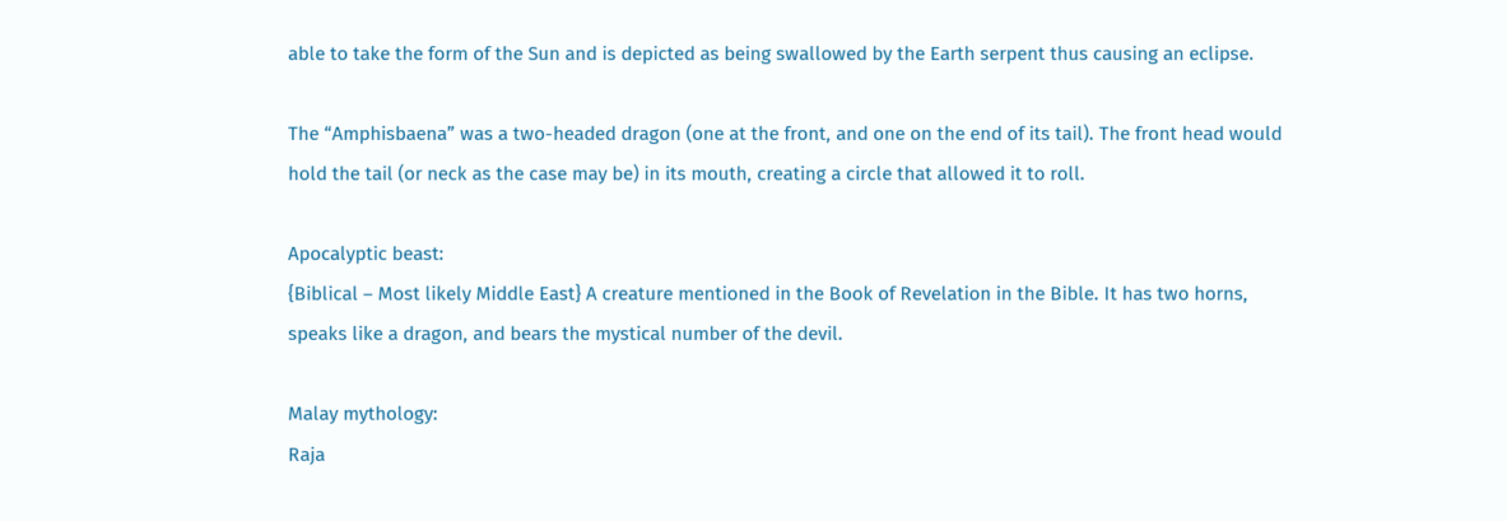able to take the form of the Sun and is depicted as being swallowed by the Earth serpent thus causing an eclipse.

The “Amphisbaena” was a two-headed dragon (one at the front, and one on the end of its tail). The front head would hold the tail (or neck as the case may be) in its mouth, creating a circle that allowed it to roll.

Apocalyptic beast:
{Biblical – Most likely Middle East} A creature mentioned in the Book of Revelation in the Bible. It has two horns, speaks like a dragon, and bears the mystical number of the devil.

Malay mythology:
Raja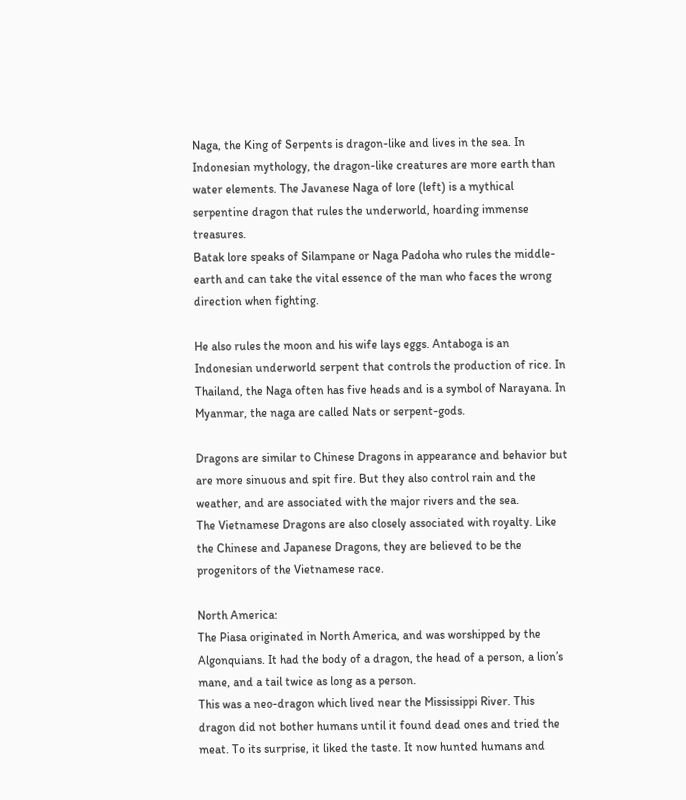Naga, the King of Serpents is dragon-like and lives in the sea. In Indonesian mythology, the dragon-like creatures are more earth than water elements. The Javanese Naga of lore (left) is a mythical serpentine dragon that rules the underworld, hoarding immense treasures.
Batak lore speaks of Silampane or Naga Padoha who rules the middle-earth and can take the vital essence of the man who faces the wrong direction when fighting.

He also rules the moon and his wife lays eggs. Antaboga is an Indonesian underworld serpent that controls the production of rice. In Thailand, the Naga often has five heads and is a symbol of Narayana. In Myanmar, the naga are called Nats or serpent-gods.

Dragons are similar to Chinese Dragons in appearance and behavior but are more sinuous and spit fire. But they also control rain and the weather, and are associated with the major rivers and the sea.
The Vietnamese Dragons are also closely associated with royalty. Like the Chinese and Japanese Dragons, they are believed to be the progenitors of the Vietnamese race.

North America:
The Piasa originated in North America, and was worshipped by the Algonquians. It had the body of a dragon, the head of a person, a lion’s mane, and a tail twice as long as a person.
This was a neo-dragon which lived near the Mississippi River. This dragon did not bother humans until it found dead ones and tried the meat. To its surprise, it liked the taste. It now hunted humans and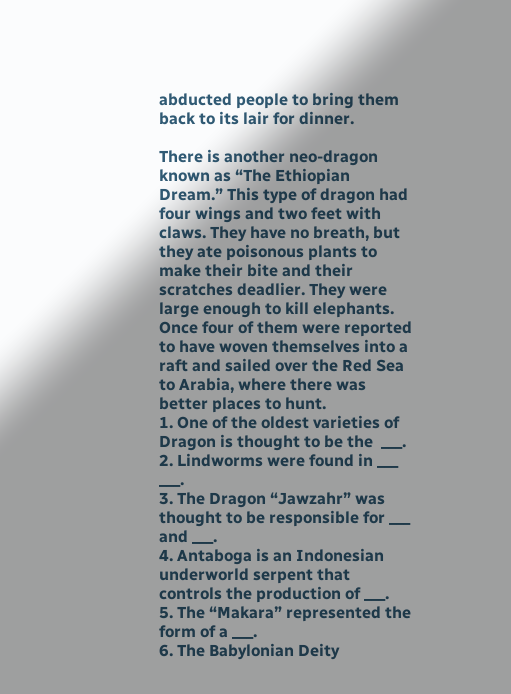abducted people to bring them back to its lair for dinner.

There is another neo-dragon known as “The Ethiopian Dream.” This type of dragon had four wings and two feet with claws. They have no breath, but they ate poisonous plants to make their bite and their scratches deadlier. They were large enough to kill elephants. Once four of them were reported to have woven themselves into a raft and sailed over the Red Sea to Arabia, where there was better places to hunt.
1. One of the oldest varieties of Dragon is thought to be the  ___.
2. Lindworms were found in ___   ___.
3. The Dragon “Jawzahr” was thought to be responsible for ___ and ___.
4. Antaboga is an Indonesian underworld serpent that controls the production of ___.
5. The “Makara” represented the form of a ___.
6. The Babylonian Deity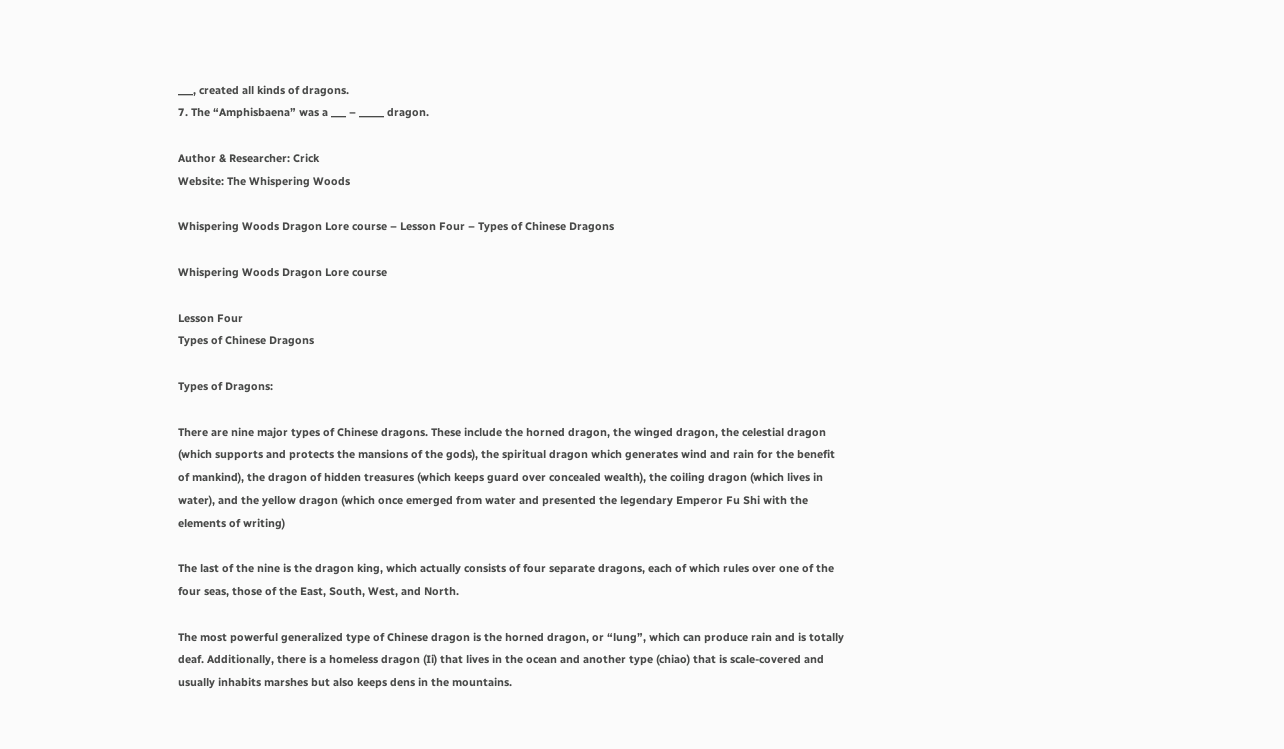___, created all kinds of dragons.
7. The “Amphisbaena” was a ___ – _____ dragon.

Author & Researcher: Crick
Website: The Whispering Woods

Whispering Woods Dragon Lore course – Lesson Four – Types of Chinese Dragons

Whispering Woods Dragon Lore course

Lesson Four
Types of Chinese Dragons

Types of Dragons:

There are nine major types of Chinese dragons. These include the horned dragon, the winged dragon, the celestial dragon (which supports and protects the mansions of the gods), the spiritual dragon which generates wind and rain for the benefit of mankind), the dragon of hidden treasures (which keeps guard over concealed wealth), the coiling dragon (which lives in water), and the yellow dragon (which once emerged from water and presented the legendary Emperor Fu Shi with the elements of writing)

The last of the nine is the dragon king, which actually consists of four separate dragons, each of which rules over one of the four seas, those of the East, South, West, and North.

The most powerful generalized type of Chinese dragon is the horned dragon, or “lung”, which can produce rain and is totally deaf. Additionally, there is a homeless dragon (Ii) that lives in the ocean and another type (chiao) that is scale-covered and usually inhabits marshes but also keeps dens in the mountains.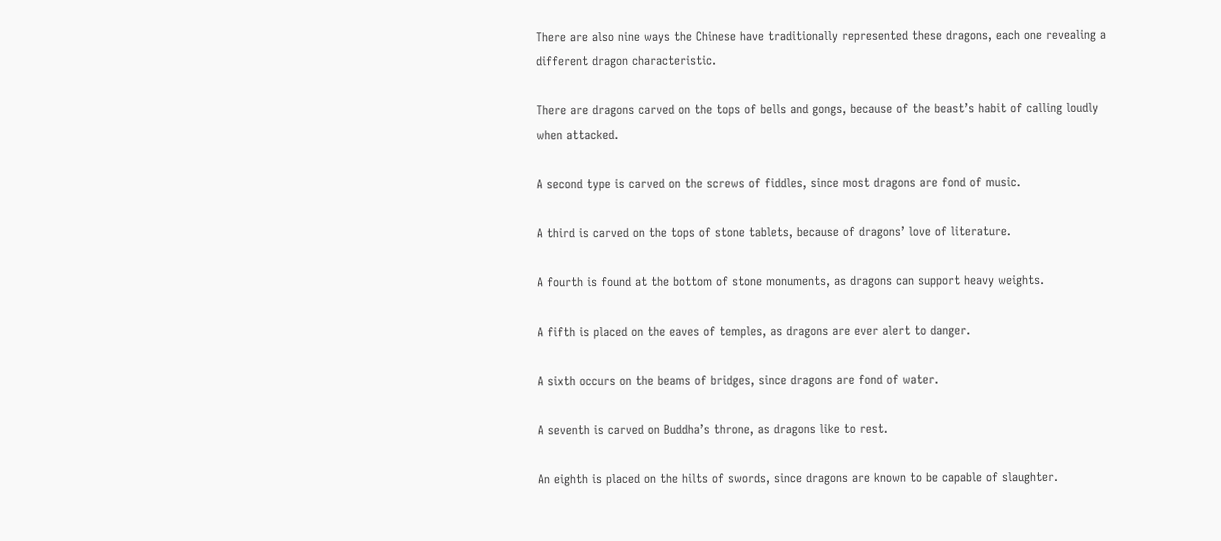There are also nine ways the Chinese have traditionally represented these dragons, each one revealing a different dragon characteristic.

There are dragons carved on the tops of bells and gongs, because of the beast’s habit of calling loudly when attacked.

A second type is carved on the screws of fiddles, since most dragons are fond of music.

A third is carved on the tops of stone tablets, because of dragons’ love of literature.

A fourth is found at the bottom of stone monuments, as dragons can support heavy weights.

A fifth is placed on the eaves of temples, as dragons are ever alert to danger.

A sixth occurs on the beams of bridges, since dragons are fond of water.

A seventh is carved on Buddha’s throne, as dragons like to rest.

An eighth is placed on the hilts of swords, since dragons are known to be capable of slaughter.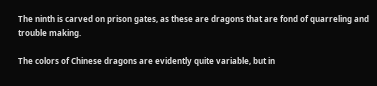The ninth is carved on prison gates, as these are dragons that are fond of quarreling and trouble making.

The colors of Chinese dragons are evidently quite variable, but in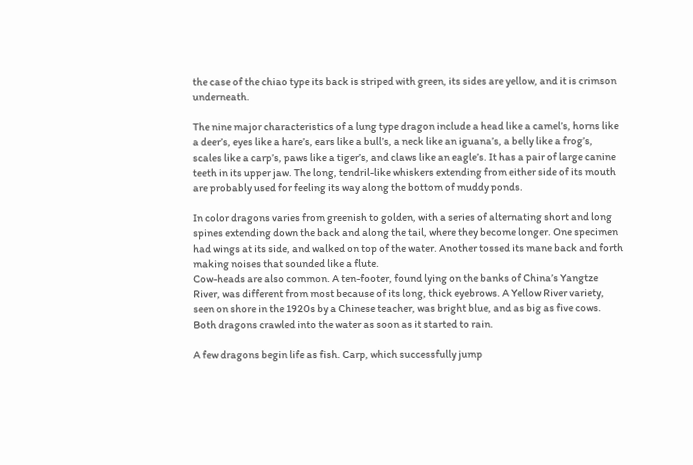the case of the chiao type its back is striped with green, its sides are yellow, and it is crimson underneath.

The nine major characteristics of a lung type dragon include a head like a camel’s, horns like a deer’s, eyes like a hare’s, ears like a bull’s, a neck like an iguana’s, a belly like a frog’s, scales like a carp’s, paws like a tiger’s, and claws like an eagle’s. It has a pair of large canine teeth in its upper jaw. The long, tendril-like whiskers extending from either side of its mouth are probably used for feeling its way along the bottom of muddy ponds.

In color dragons varies from greenish to golden, with a series of alternating short and long spines extending down the back and along the tail, where they become longer. One specimen had wings at its side, and walked on top of the water. Another tossed its mane back and forth making noises that sounded like a flute.
Cow-heads are also common. A ten-footer, found lying on the banks of China’s Yangtze River, was different from most because of its long, thick eyebrows. A Yellow River variety, seen on shore in the 1920s by a Chinese teacher, was bright blue, and as big as five cows. Both dragons crawled into the water as soon as it started to rain.

A few dragons begin life as fish. Carp, which successfully jump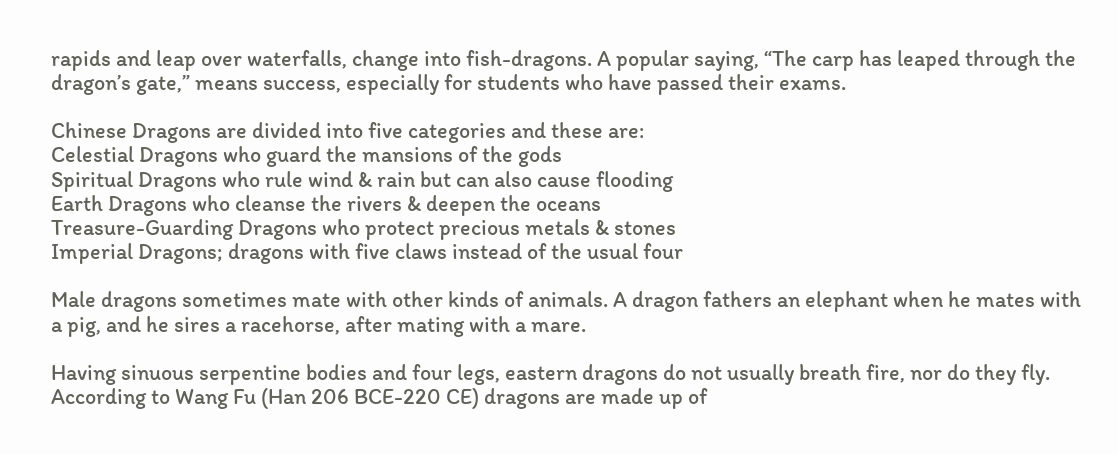rapids and leap over waterfalls, change into fish-dragons. A popular saying, “The carp has leaped through the dragon’s gate,” means success, especially for students who have passed their exams.

Chinese Dragons are divided into five categories and these are:
Celestial Dragons who guard the mansions of the gods
Spiritual Dragons who rule wind & rain but can also cause flooding
Earth Dragons who cleanse the rivers & deepen the oceans
Treasure-Guarding Dragons who protect precious metals & stones
Imperial Dragons; dragons with five claws instead of the usual four

Male dragons sometimes mate with other kinds of animals. A dragon fathers an elephant when he mates with a pig, and he sires a racehorse, after mating with a mare.

Having sinuous serpentine bodies and four legs, eastern dragons do not usually breath fire, nor do they fly. According to Wang Fu (Han 206 BCE-220 CE) dragons are made up of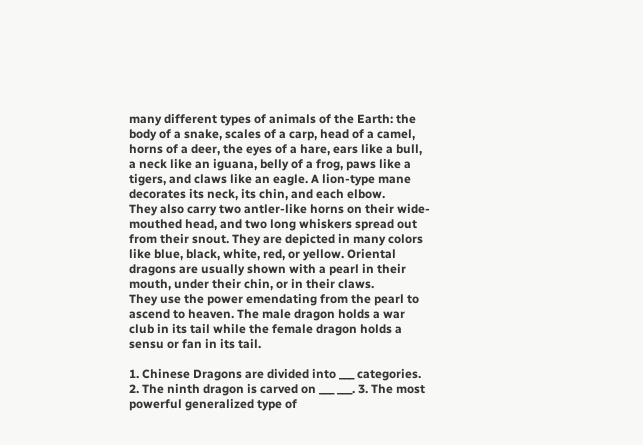many different types of animals of the Earth: the body of a snake, scales of a carp, head of a camel, horns of a deer, the eyes of a hare, ears like a bull, a neck like an iguana, belly of a frog, paws like a tigers, and claws like an eagle. A lion-type mane decorates its neck, its chin, and each elbow.
They also carry two antler-like horns on their wide-mouthed head, and two long whiskers spread out from their snout. They are depicted in many colors like blue, black, white, red, or yellow. Oriental dragons are usually shown with a pearl in their mouth, under their chin, or in their claws.
They use the power emendating from the pearl to ascend to heaven. The male dragon holds a war club in its tail while the female dragon holds a sensu or fan in its tail.

1. Chinese Dragons are divided into ___ categories.
2. The ninth dragon is carved on ___ ___. 3. The most powerful generalized type of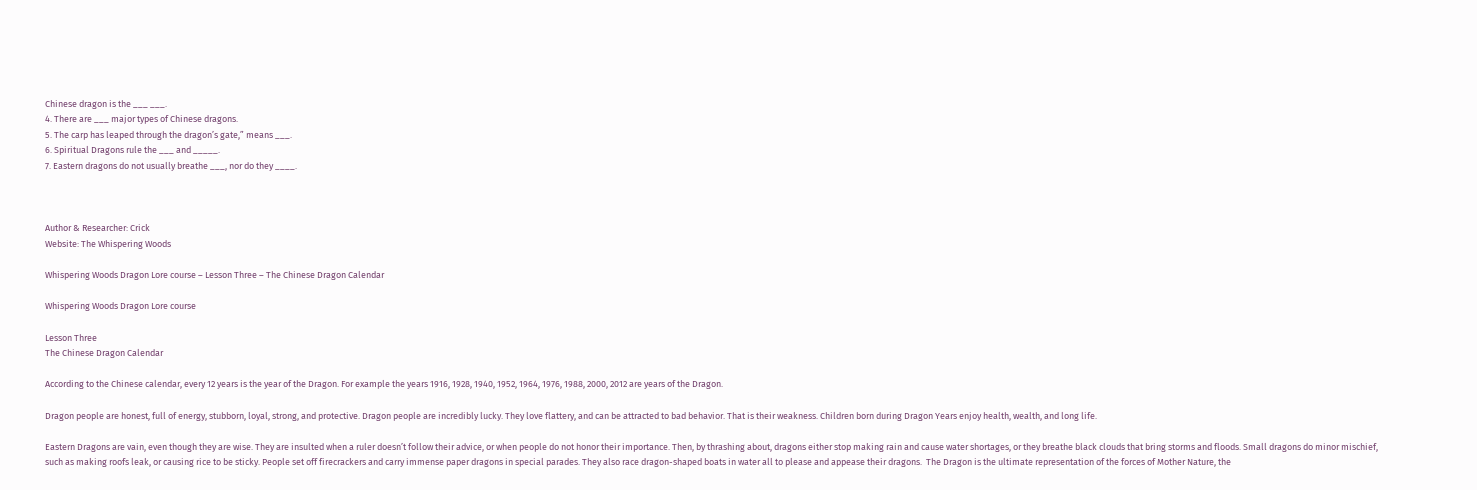Chinese dragon is the ___ ___.
4. There are ___ major types of Chinese dragons.
5. The carp has leaped through the dragon’s gate,” means ___.
6. Spiritual Dragons rule the ___ and _____.
7. Eastern dragons do not usually breathe ___, nor do they ____.



Author & Researcher: Crick
Website: The Whispering Woods

Whispering Woods Dragon Lore course – Lesson Three – The Chinese Dragon Calendar

Whispering Woods Dragon Lore course

Lesson Three
The Chinese Dragon Calendar

According to the Chinese calendar, every 12 years is the year of the Dragon. For example the years 1916, 1928, 1940, 1952, 1964, 1976, 1988, 2000, 2012 are years of the Dragon.

Dragon people are honest, full of energy, stubborn, loyal, strong, and protective. Dragon people are incredibly lucky. They love flattery, and can be attracted to bad behavior. That is their weakness. Children born during Dragon Years enjoy health, wealth, and long life.

Eastern Dragons are vain, even though they are wise. They are insulted when a ruler doesn’t follow their advice, or when people do not honor their importance. Then, by thrashing about, dragons either stop making rain and cause water shortages, or they breathe black clouds that bring storms and floods. Small dragons do minor mischief, such as making roofs leak, or causing rice to be sticky. People set off firecrackers and carry immense paper dragons in special parades. They also race dragon-shaped boats in water all to please and appease their dragons.  The Dragon is the ultimate representation of the forces of Mother Nature, the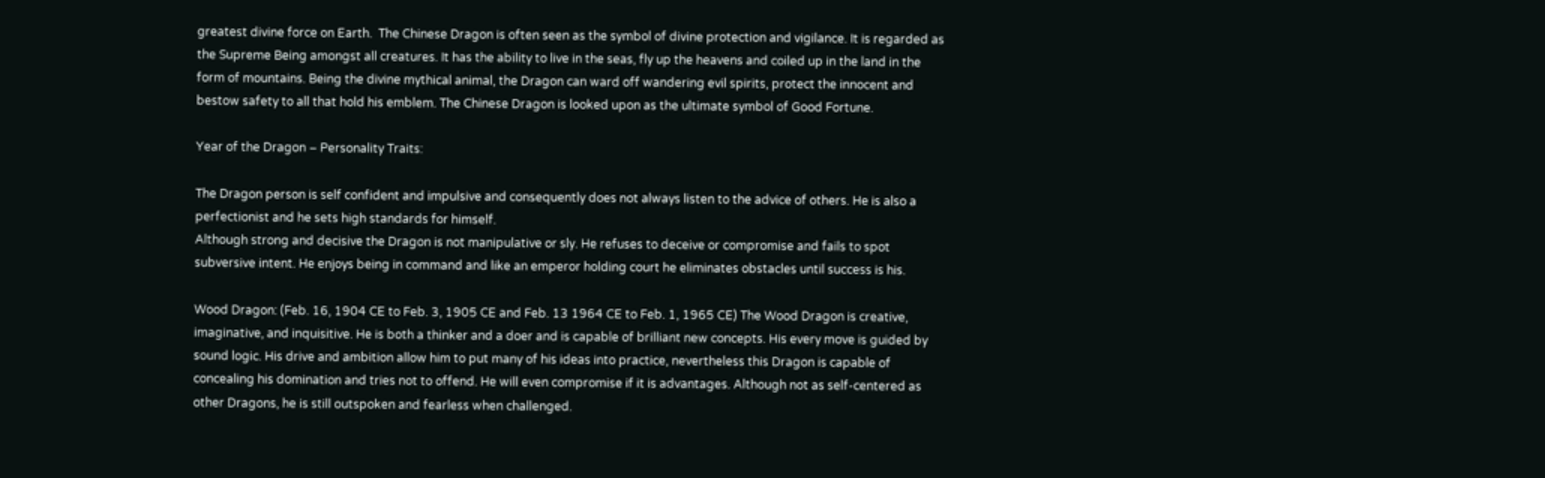greatest divine force on Earth.  The Chinese Dragon is often seen as the symbol of divine protection and vigilance. It is regarded as the Supreme Being amongst all creatures. It has the ability to live in the seas, fly up the heavens and coiled up in the land in the form of mountains. Being the divine mythical animal, the Dragon can ward off wandering evil spirits, protect the innocent and bestow safety to all that hold his emblem. The Chinese Dragon is looked upon as the ultimate symbol of Good Fortune.

Year of the Dragon – Personality Traits:

The Dragon person is self confident and impulsive and consequently does not always listen to the advice of others. He is also a perfectionist and he sets high standards for himself.
Although strong and decisive the Dragon is not manipulative or sly. He refuses to deceive or compromise and fails to spot subversive intent. He enjoys being in command and like an emperor holding court he eliminates obstacles until success is his.

Wood Dragon: (Feb. 16, 1904 CE to Feb. 3, 1905 CE and Feb. 13 1964 CE to Feb. 1, 1965 CE) The Wood Dragon is creative, imaginative, and inquisitive. He is both a thinker and a doer and is capable of brilliant new concepts. His every move is guided by sound logic. His drive and ambition allow him to put many of his ideas into practice, nevertheless this Dragon is capable of concealing his domination and tries not to offend. He will even compromise if it is advantages. Although not as self-centered as other Dragons, he is still outspoken and fearless when challenged.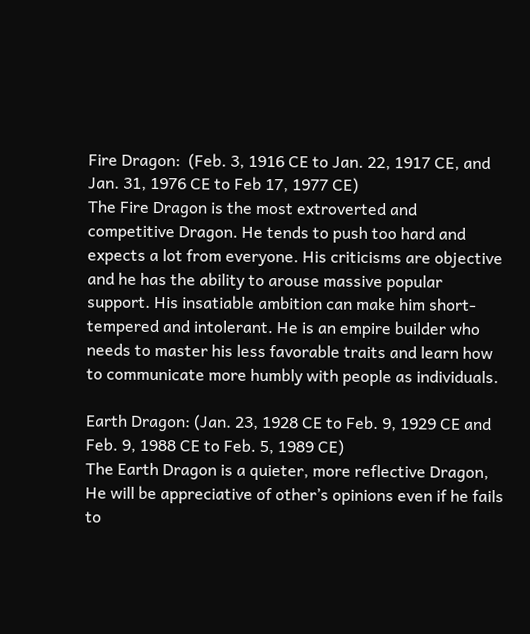Fire Dragon:  (Feb. 3, 1916 CE to Jan. 22, 1917 CE, and Jan. 31, 1976 CE to Feb 17, 1977 CE)
The Fire Dragon is the most extroverted and competitive Dragon. He tends to push too hard and expects a lot from everyone. His criticisms are objective and he has the ability to arouse massive popular support. His insatiable ambition can make him short-tempered and intolerant. He is an empire builder who needs to master his less favorable traits and learn how to communicate more humbly with people as individuals.

Earth Dragon: (Jan. 23, 1928 CE to Feb. 9, 1929 CE and Feb. 9, 1988 CE to Feb. 5, 1989 CE)
The Earth Dragon is a quieter, more reflective Dragon, He will be appreciative of other’s opinions even if he fails to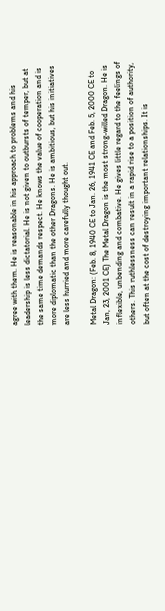agree with them. He is reasonable in his approach to problems and his leadership is less dictatorial. He is not given to outbursts of temper, but at the same time demands respect. He knows the value of cooperation and is more diplomatic than the other Dragons. He is ambitious, but his initiatives are less hurried and more carefully thought out.

Metal Dragon: (Feb. 8, 1940 CE to Jan. 26, 1941 CE and Feb. 5, 2000 CE to Jan, 23, 2001 CE) The Metal Dragon is the most strong-willed Dragon. He is inflexible, unbending and combative. He gives little regard to the feelings of others. This ruthlessness can result in a rapid rise to a position of authority, but often at the cost of destroying important relationships. It is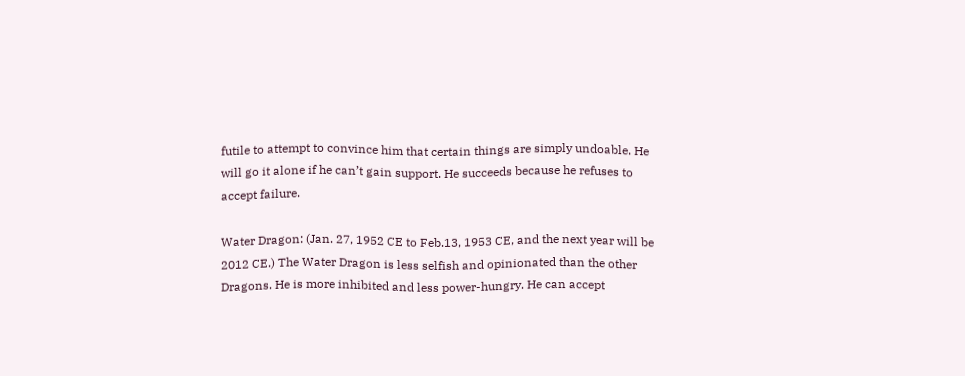futile to attempt to convince him that certain things are simply undoable. He will go it alone if he can’t gain support. He succeeds because he refuses to accept failure.

Water Dragon: (Jan. 27, 1952 CE to Feb.13, 1953 CE, and the next year will be 2012 CE.) The Water Dragon is less selfish and opinionated than the other Dragons. He is more inhibited and less power-hungry. He can accept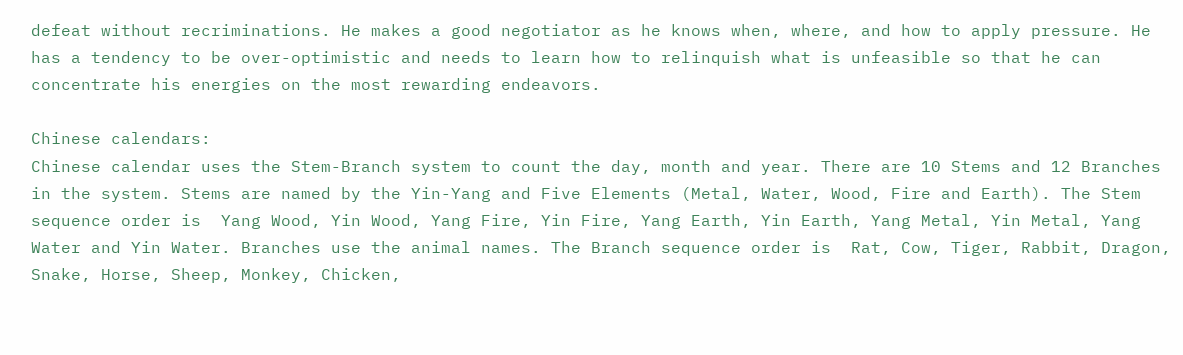defeat without recriminations. He makes a good negotiator as he knows when, where, and how to apply pressure. He has a tendency to be over-optimistic and needs to learn how to relinquish what is unfeasible so that he can concentrate his energies on the most rewarding endeavors.

Chinese calendars:
Chinese calendar uses the Stem-Branch system to count the day, month and year. There are 10 Stems and 12 Branches in the system. Stems are named by the Yin-Yang and Five Elements (Metal, Water, Wood, Fire and Earth). The Stem sequence order is  Yang Wood, Yin Wood, Yang Fire, Yin Fire, Yang Earth, Yin Earth, Yang Metal, Yin Metal, Yang Water and Yin Water. Branches use the animal names. The Branch sequence order is  Rat, Cow, Tiger, Rabbit, Dragon, Snake, Horse, Sheep, Monkey, Chicken,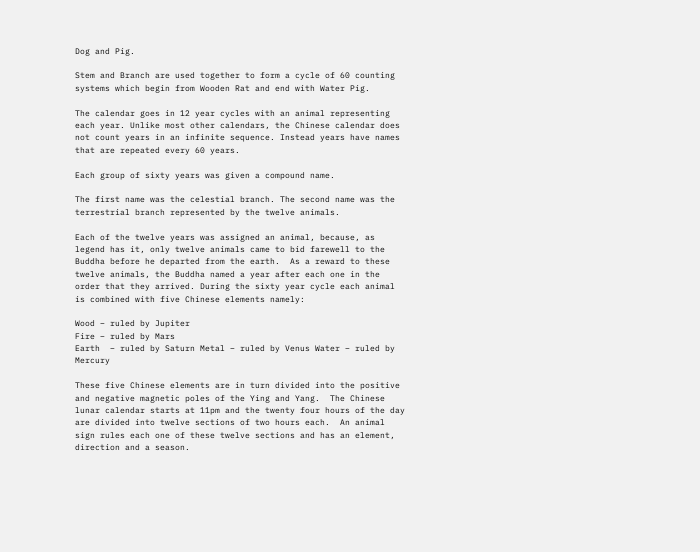Dog and Pig.

Stem and Branch are used together to form a cycle of 60 counting systems which begin from Wooden Rat and end with Water Pig.

The calendar goes in 12 year cycles with an animal representing each year. Unlike most other calendars, the Chinese calendar does not count years in an infinite sequence. Instead years have names that are repeated every 60 years.

Each group of sixty years was given a compound name.

The first name was the celestial branch. The second name was the terrestrial branch represented by the twelve animals.

Each of the twelve years was assigned an animal, because, as legend has it, only twelve animals came to bid farewell to the Buddha before he departed from the earth.  As a reward to these twelve animals, the Buddha named a year after each one in the order that they arrived. During the sixty year cycle each animal is combined with five Chinese elements namely:

Wood – ruled by Jupiter
Fire – ruled by Mars
Earth  – ruled by Saturn Metal – ruled by Venus Water – ruled by Mercury

These five Chinese elements are in turn divided into the positive and negative magnetic poles of the Ying and Yang.  The Chinese lunar calendar starts at 11pm and the twenty four hours of the day are divided into twelve sections of two hours each.  An animal sign rules each one of these twelve sections and has an element, direction and a season.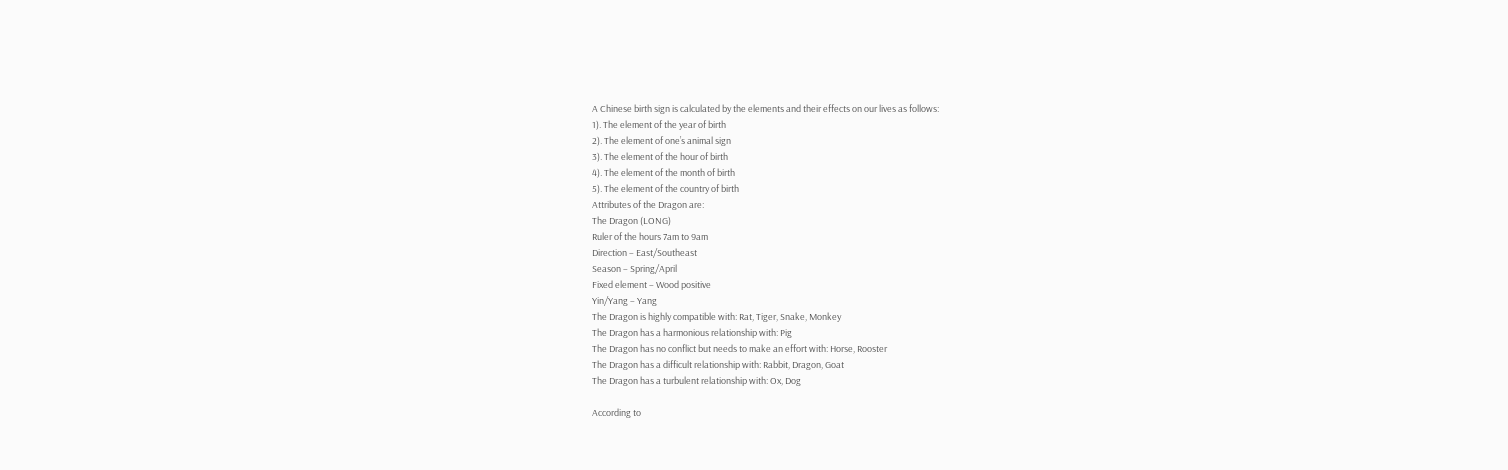A Chinese birth sign is calculated by the elements and their effects on our lives as follows:
1). The element of the year of birth
2). The element of one’s animal sign
3). The element of the hour of birth
4). The element of the month of birth
5). The element of the country of birth
Attributes of the Dragon are:
The Dragon (LONG)
Ruler of the hours 7am to 9am
Direction – East/Southeast
Season – Spring/April
Fixed element – Wood positive
Yin/Yang – Yang
The Dragon is highly compatible with: Rat, Tiger, Snake, Monkey
The Dragon has a harmonious relationship with: Pig
The Dragon has no conflict but needs to make an effort with: Horse, Rooster
The Dragon has a difficult relationship with: Rabbit, Dragon, Goat
The Dragon has a turbulent relationship with: Ox, Dog

According to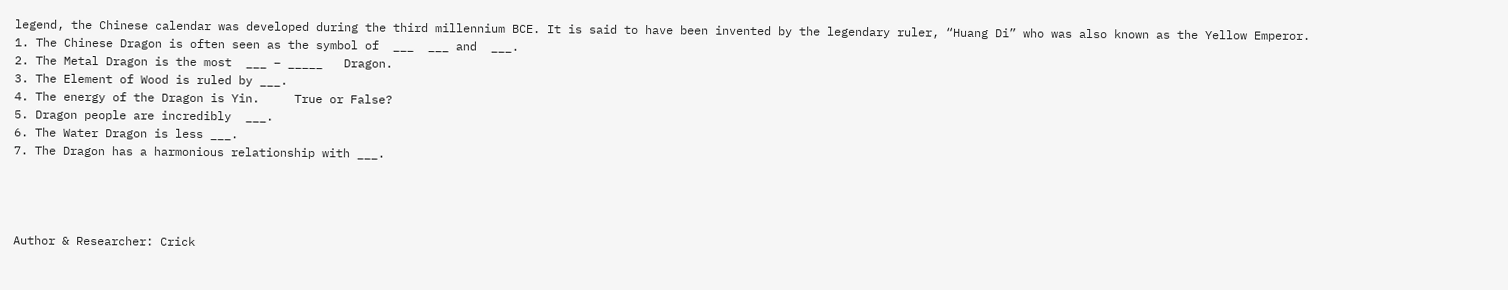legend, the Chinese calendar was developed during the third millennium BCE. It is said to have been invented by the legendary ruler, “Huang Di” who was also known as the Yellow Emperor.
1. The Chinese Dragon is often seen as the symbol of  ___  ___ and  ___.
2. The Metal Dragon is the most  ___ – _____   Dragon.
3. The Element of Wood is ruled by ___.
4. The energy of the Dragon is Yin.     True or False?
5. Dragon people are incredibly  ___.
6. The Water Dragon is less ___.
7. The Dragon has a harmonious relationship with ___.




Author & Researcher: Crick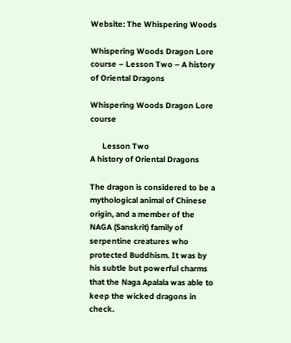Website: The Whispering Woods

Whispering Woods Dragon Lore course – Lesson Two – A history of Oriental Dragons

Whispering Woods Dragon Lore course

      Lesson Two
A history of Oriental Dragons

The dragon is considered to be a mythological animal of Chinese origin, and a member of the NAGA (Sanskrit) family of serpentine creatures who protected Buddhism. It was by his subtle but powerful charms that the Naga Apalala was able to keep the wicked dragons in check.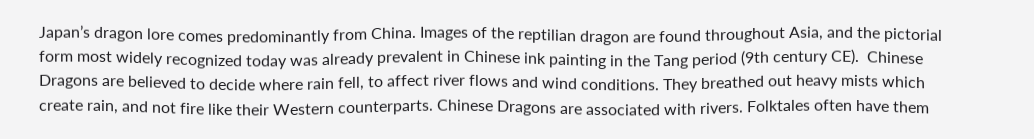Japan’s dragon lore comes predominantly from China. Images of the reptilian dragon are found throughout Asia, and the pictorial form most widely recognized today was already prevalent in Chinese ink painting in the Tang period (9th century CE).  Chinese Dragons are believed to decide where rain fell, to affect river flows and wind conditions. They breathed out heavy mists which create rain, and not fire like their Western counterparts. Chinese Dragons are associated with rivers. Folktales often have them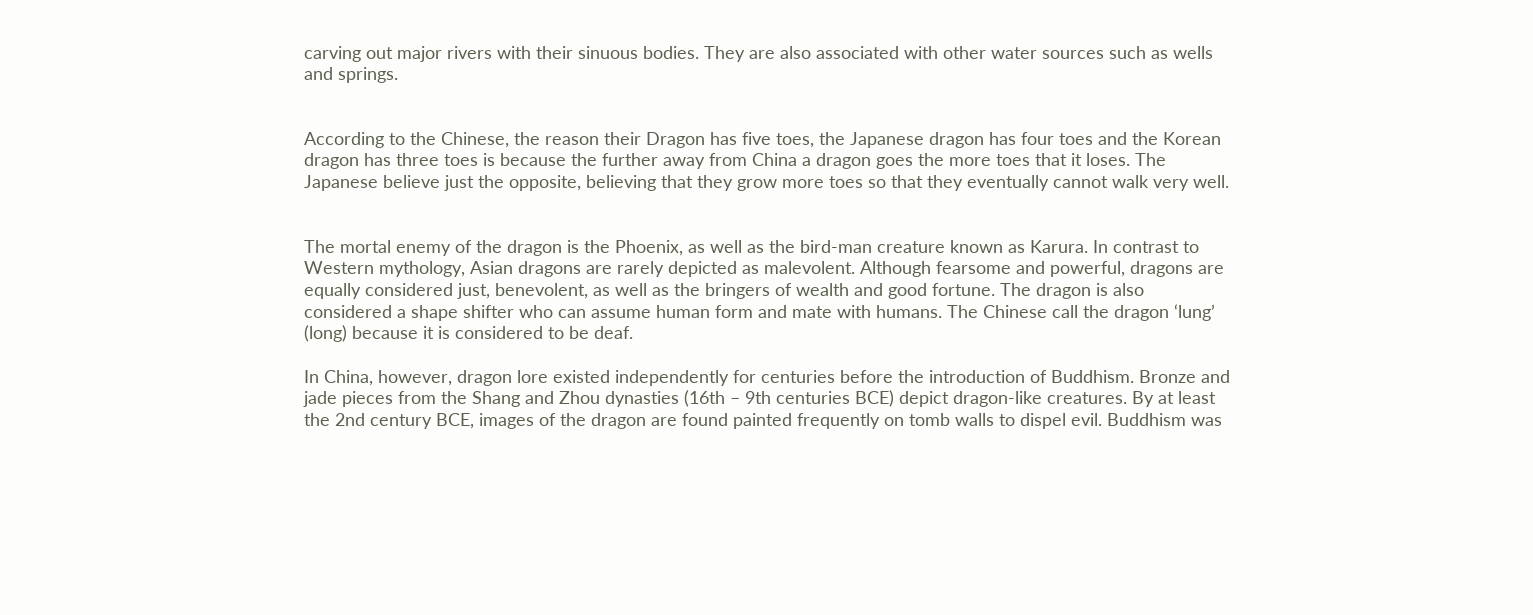carving out major rivers with their sinuous bodies. They are also associated with other water sources such as wells and springs.


According to the Chinese, the reason their Dragon has five toes, the Japanese dragon has four toes and the Korean dragon has three toes is because the further away from China a dragon goes the more toes that it loses. The Japanese believe just the opposite, believing that they grow more toes so that they eventually cannot walk very well.


The mortal enemy of the dragon is the Phoenix, as well as the bird-man creature known as Karura. In contrast to Western mythology, Asian dragons are rarely depicted as malevolent. Although fearsome and powerful, dragons are equally considered just, benevolent, as well as the bringers of wealth and good fortune. The dragon is also considered a shape shifter who can assume human form and mate with humans. The Chinese call the dragon ‘lung’ (long) because it is considered to be deaf.

In China, however, dragon lore existed independently for centuries before the introduction of Buddhism. Bronze and jade pieces from the Shang and Zhou dynasties (16th – 9th centuries BCE) depict dragon-like creatures. By at least the 2nd century BCE, images of the dragon are found painted frequently on tomb walls to dispel evil. Buddhism was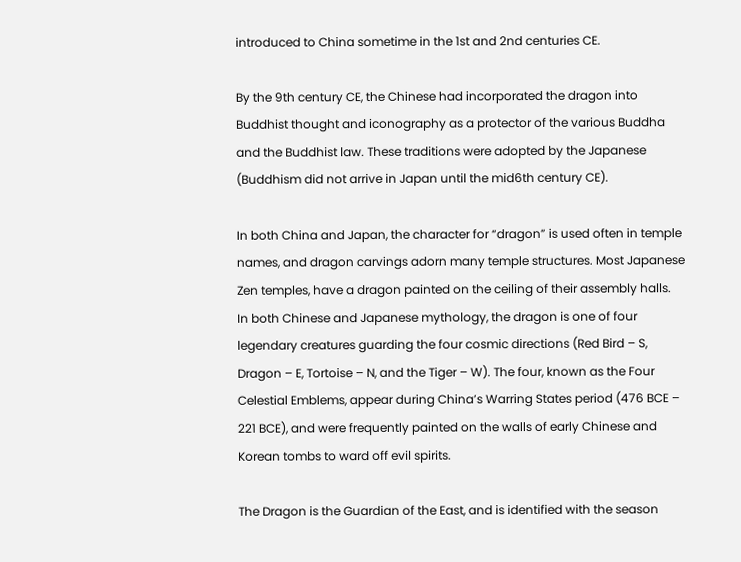introduced to China sometime in the 1st and 2nd centuries CE.

By the 9th century CE, the Chinese had incorporated the dragon into Buddhist thought and iconography as a protector of the various Buddha and the Buddhist law. These traditions were adopted by the Japanese (Buddhism did not arrive in Japan until the mid6th century CE).

In both China and Japan, the character for “dragon” is used often in temple names, and dragon carvings adorn many temple structures. Most Japanese Zen temples, have a dragon painted on the ceiling of their assembly halls.
In both Chinese and Japanese mythology, the dragon is one of four legendary creatures guarding the four cosmic directions (Red Bird – S, Dragon – E, Tortoise – N, and the Tiger – W). The four, known as the Four Celestial Emblems, appear during China’s Warring States period (476 BCE – 221 BCE), and were frequently painted on the walls of early Chinese and Korean tombs to ward off evil spirits.

The Dragon is the Guardian of the East, and is identified with the season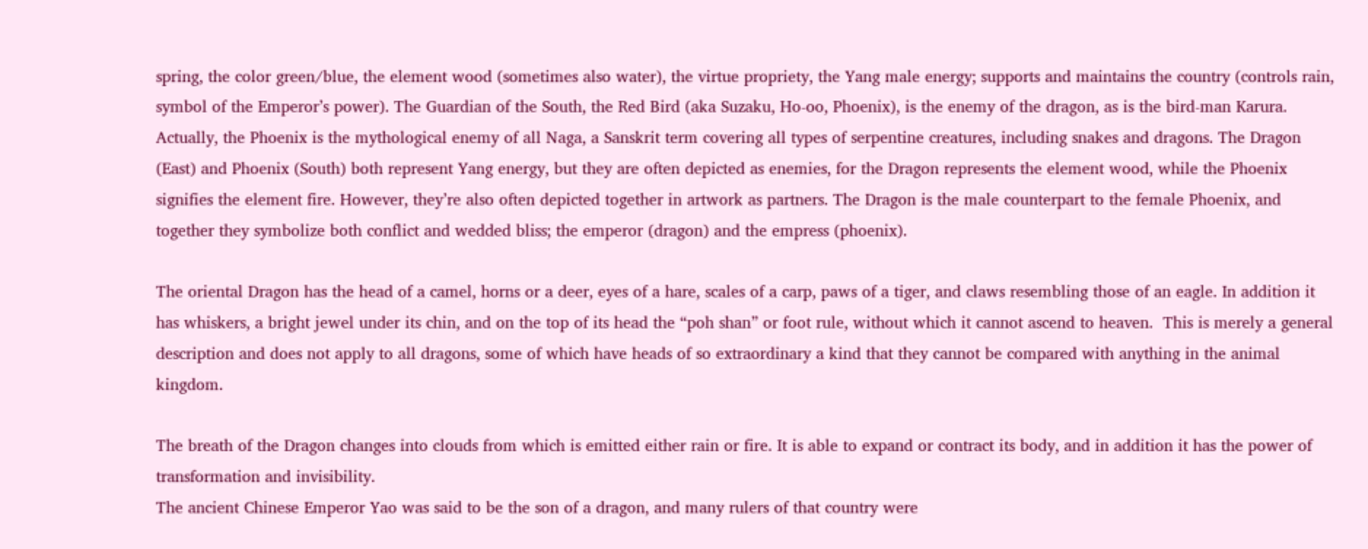spring, the color green/blue, the element wood (sometimes also water), the virtue propriety, the Yang male energy; supports and maintains the country (controls rain, symbol of the Emperor’s power). The Guardian of the South, the Red Bird (aka Suzaku, Ho-oo, Phoenix), is the enemy of the dragon, as is the bird-man Karura. Actually, the Phoenix is the mythological enemy of all Naga, a Sanskrit term covering all types of serpentine creatures, including snakes and dragons. The Dragon (East) and Phoenix (South) both represent Yang energy, but they are often depicted as enemies, for the Dragon represents the element wood, while the Phoenix signifies the element fire. However, they’re also often depicted together in artwork as partners. The Dragon is the male counterpart to the female Phoenix, and together they symbolize both conflict and wedded bliss; the emperor (dragon) and the empress (phoenix).

The oriental Dragon has the head of a camel, horns or a deer, eyes of a hare, scales of a carp, paws of a tiger, and claws resembling those of an eagle. In addition it has whiskers, a bright jewel under its chin, and on the top of its head the “poh shan” or foot rule, without which it cannot ascend to heaven.  This is merely a general description and does not apply to all dragons, some of which have heads of so extraordinary a kind that they cannot be compared with anything in the animal kingdom.

The breath of the Dragon changes into clouds from which is emitted either rain or fire. It is able to expand or contract its body, and in addition it has the power of transformation and invisibility.
The ancient Chinese Emperor Yao was said to be the son of a dragon, and many rulers of that country were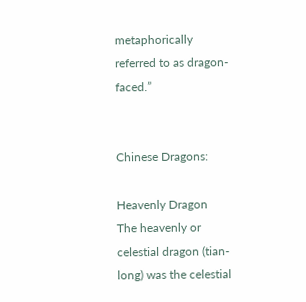metaphorically referred to as dragon-faced.”


Chinese Dragons:

Heavenly Dragon
The heavenly or celestial dragon (tian-long) was the celestial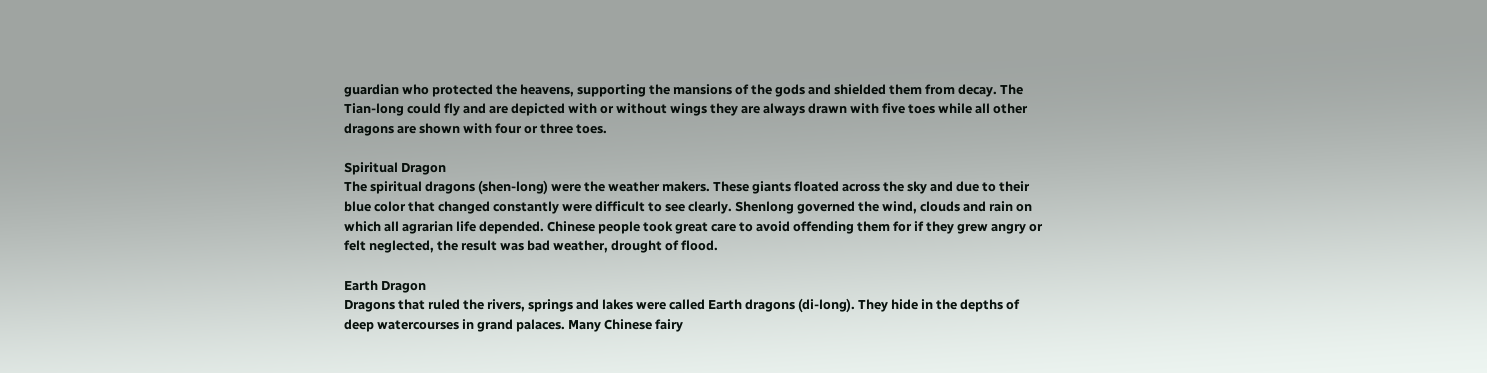guardian who protected the heavens, supporting the mansions of the gods and shielded them from decay. The Tian-long could fly and are depicted with or without wings they are always drawn with five toes while all other dragons are shown with four or three toes.

Spiritual Dragon
The spiritual dragons (shen-long) were the weather makers. These giants floated across the sky and due to their blue color that changed constantly were difficult to see clearly. Shenlong governed the wind, clouds and rain on which all agrarian life depended. Chinese people took great care to avoid offending them for if they grew angry or felt neglected, the result was bad weather, drought of flood.

Earth Dragon
Dragons that ruled the rivers, springs and lakes were called Earth dragons (di-long). They hide in the depths of deep watercourses in grand palaces. Many Chinese fairy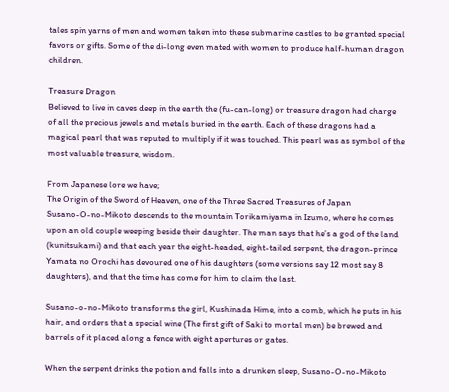tales spin yarns of men and women taken into these submarine castles to be granted special favors or gifts. Some of the di-long even mated with women to produce half-human dragon children.

Treasure Dragon
Believed to live in caves deep in the earth the (fu-can-long) or treasure dragon had charge of all the precious jewels and metals buried in the earth. Each of these dragons had a magical pearl that was reputed to multiply if it was touched. This pearl was as symbol of the most valuable treasure, wisdom.

From Japanese lore we have;
The Origin of the Sword of Heaven, one of the Three Sacred Treasures of Japan
Susano-O-no-Mikoto descends to the mountain Torikamiyama in Izumo, where he comes upon an old couple weeping beside their daughter. The man says that he’s a god of the land (kunitsukami) and that each year the eight-headed, eight-tailed serpent, the dragon-prince Yamata no Orochi has devoured one of his daughters (some versions say 12 most say 8 daughters), and that the time has come for him to claim the last.

Susano-o-no-Mikoto transforms the girl, Kushinada Hime, into a comb, which he puts in his hair, and orders that a special wine (The first gift of Saki to mortal men) be brewed and barrels of it placed along a fence with eight apertures or gates.

When the serpent drinks the potion and falls into a drunken sleep, Susano-O-no-Mikoto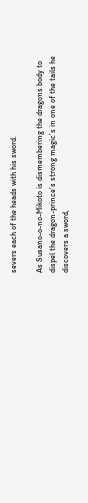severs each of the heads with his sword.

As Susano-o-no-Mikoto is dismembering the dragons body to dispel the dragon-prince’s strong magic’s in one of the tails he discovers a sword,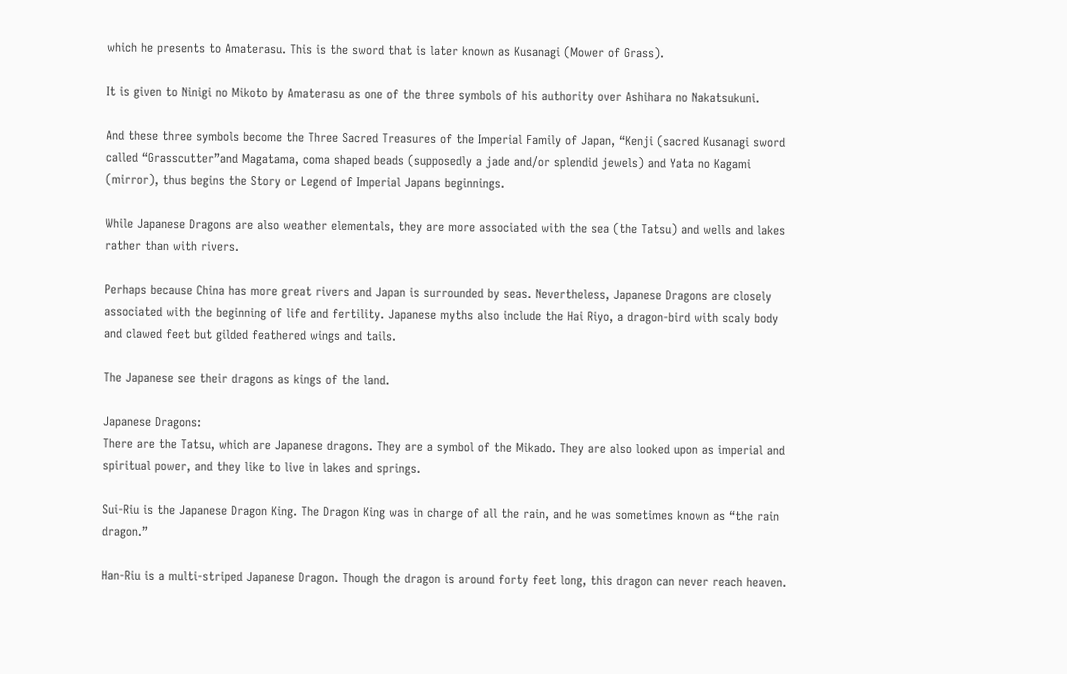which he presents to Amaterasu. This is the sword that is later known as Kusanagi (Mower of Grass).

It is given to Ninigi no Mikoto by Amaterasu as one of the three symbols of his authority over Ashihara no Nakatsukuni.

And these three symbols become the Three Sacred Treasures of the Imperial Family of Japan, “Kenji (sacred Kusanagi sword called “Grasscutter”and Magatama, coma shaped beads (supposedly a jade and/or splendid jewels) and Yata no Kagami (mirror), thus begins the Story or Legend of Imperial Japans beginnings.

While Japanese Dragons are also weather elementals, they are more associated with the sea (the Tatsu) and wells and lakes rather than with rivers.

Perhaps because China has more great rivers and Japan is surrounded by seas. Nevertheless, Japanese Dragons are closely associated with the beginning of life and fertility. Japanese myths also include the Hai Riyo, a dragon-bird with scaly body and clawed feet but gilded feathered wings and tails.

The Japanese see their dragons as kings of the land.

Japanese Dragons:
There are the Tatsu, which are Japanese dragons. They are a symbol of the Mikado. They are also looked upon as imperial and spiritual power, and they like to live in lakes and springs.

Sui-Riu is the Japanese Dragon King. The Dragon King was in charge of all the rain, and he was sometimes known as “the rain dragon.”

Han-Riu is a multi-striped Japanese Dragon. Though the dragon is around forty feet long, this dragon can never reach heaven.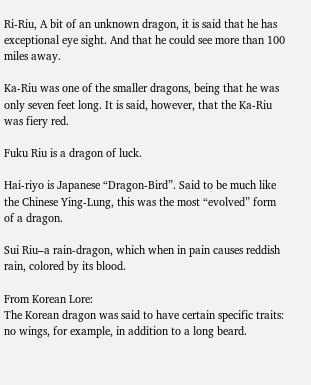Ri-Riu, A bit of an unknown dragon, it is said that he has exceptional eye sight. And that he could see more than 100 miles away.

Ka-Riu was one of the smaller dragons, being that he was only seven feet long. It is said, however, that the Ka-Riu was fiery red.

Fuku Riu is a dragon of luck.

Hai-riyo is Japanese “Dragon-Bird”. Said to be much like the Chinese Ying-Lung, this was the most “evolved” form of a dragon.

Sui Riu–a rain-dragon, which when in pain causes reddish rain, colored by its blood.

From Korean Lore:
The Korean dragon was said to have certain specific traits: no wings, for example, in addition to a long beard.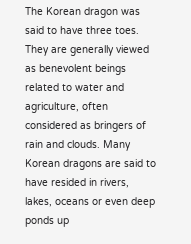The Korean dragon was said to have three toes. They are generally viewed as benevolent beings related to water and agriculture, often considered as bringers of rain and clouds. Many Korean dragons are said to have resided in rivers, lakes, oceans or even deep ponds up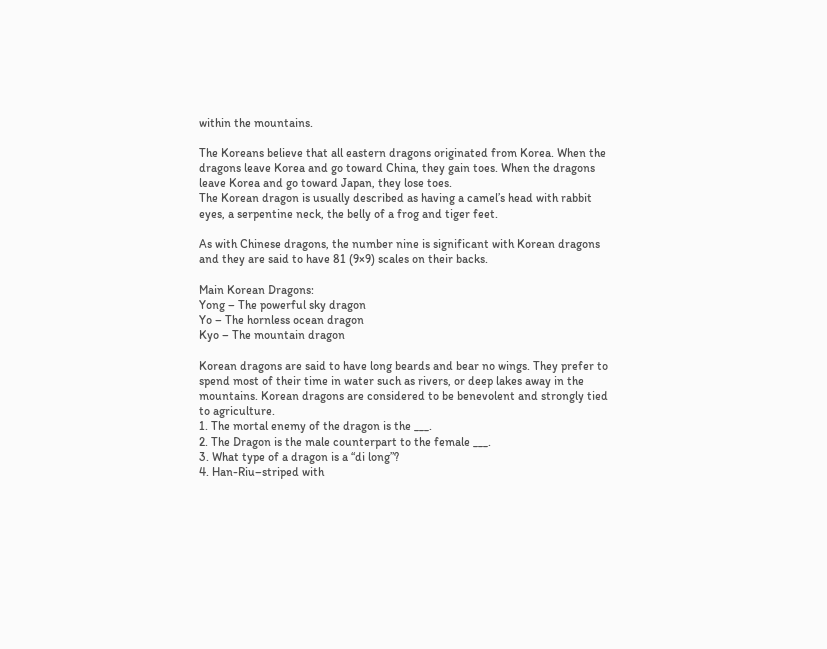within the mountains.

The Koreans believe that all eastern dragons originated from Korea. When the dragons leave Korea and go toward China, they gain toes. When the dragons leave Korea and go toward Japan, they lose toes.
The Korean dragon is usually described as having a camel’s head with rabbit eyes, a serpentine neck, the belly of a frog and tiger feet.

As with Chinese dragons, the number nine is significant with Korean dragons and they are said to have 81 (9×9) scales on their backs.

Main Korean Dragons:
Yong – The powerful sky dragon
Yo – The hornless ocean dragon
Kyo – The mountain dragon

Korean dragons are said to have long beards and bear no wings. They prefer to spend most of their time in water such as rivers, or deep lakes away in the mountains. Korean dragons are considered to be benevolent and strongly tied to agriculture.
1. The mortal enemy of the dragon is the ___.
2. The Dragon is the male counterpart to the female ___.
3. What type of a dragon is a “di long”?
4. Han-Riu–striped with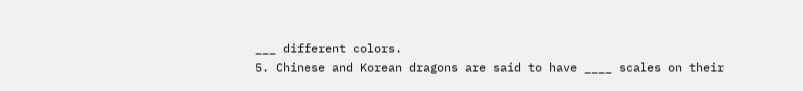___ different colors.
5. Chinese and Korean dragons are said to have ____ scales on their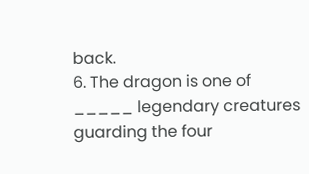back.
6. The dragon is one of _____ legendary creatures guarding the four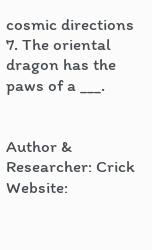cosmic directions
7. The oriental dragon has the paws of a ___.


Author & Researcher: Crick
Website: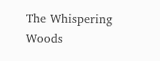The Whispering Woods